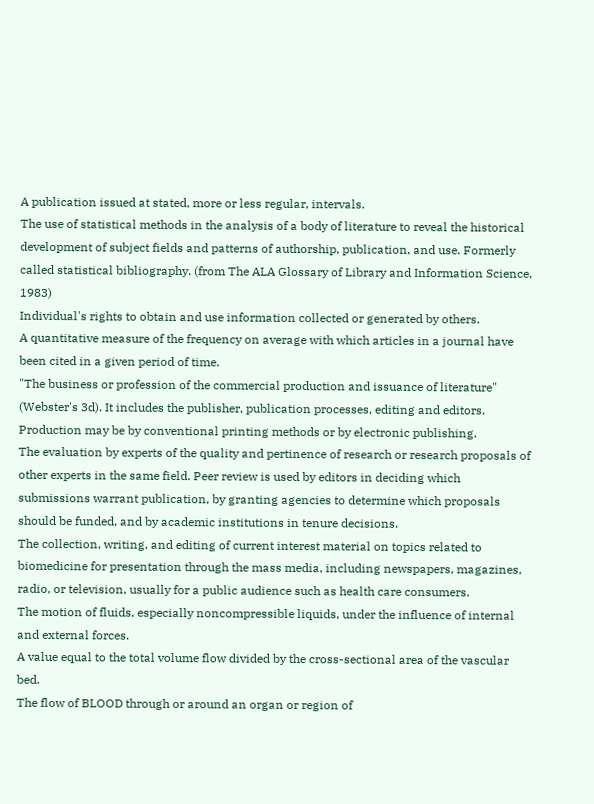A publication issued at stated, more or less regular, intervals.
The use of statistical methods in the analysis of a body of literature to reveal the historical development of subject fields and patterns of authorship, publication, and use. Formerly called statistical bibliography. (from The ALA Glossary of Library and Information Science, 1983)
Individual's rights to obtain and use information collected or generated by others.
A quantitative measure of the frequency on average with which articles in a journal have been cited in a given period of time.
"The business or profession of the commercial production and issuance of literature" (Webster's 3d). It includes the publisher, publication processes, editing and editors. Production may be by conventional printing methods or by electronic publishing.
The evaluation by experts of the quality and pertinence of research or research proposals of other experts in the same field. Peer review is used by editors in deciding which submissions warrant publication, by granting agencies to determine which proposals should be funded, and by academic institutions in tenure decisions.
The collection, writing, and editing of current interest material on topics related to biomedicine for presentation through the mass media, including newspapers, magazines, radio, or television, usually for a public audience such as health care consumers.
The motion of fluids, especially noncompressible liquids, under the influence of internal and external forces.
A value equal to the total volume flow divided by the cross-sectional area of the vascular bed.
The flow of BLOOD through or around an organ or region of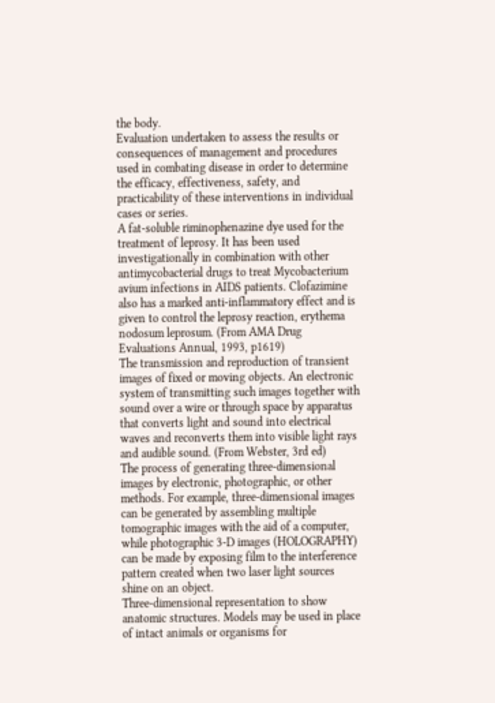the body.
Evaluation undertaken to assess the results or consequences of management and procedures used in combating disease in order to determine the efficacy, effectiveness, safety, and practicability of these interventions in individual cases or series.
A fat-soluble riminophenazine dye used for the treatment of leprosy. It has been used investigationally in combination with other antimycobacterial drugs to treat Mycobacterium avium infections in AIDS patients. Clofazimine also has a marked anti-inflammatory effect and is given to control the leprosy reaction, erythema nodosum leprosum. (From AMA Drug Evaluations Annual, 1993, p1619)
The transmission and reproduction of transient images of fixed or moving objects. An electronic system of transmitting such images together with sound over a wire or through space by apparatus that converts light and sound into electrical waves and reconverts them into visible light rays and audible sound. (From Webster, 3rd ed)
The process of generating three-dimensional images by electronic, photographic, or other methods. For example, three-dimensional images can be generated by assembling multiple tomographic images with the aid of a computer, while photographic 3-D images (HOLOGRAPHY) can be made by exposing film to the interference pattern created when two laser light sources shine on an object.
Three-dimensional representation to show anatomic structures. Models may be used in place of intact animals or organisms for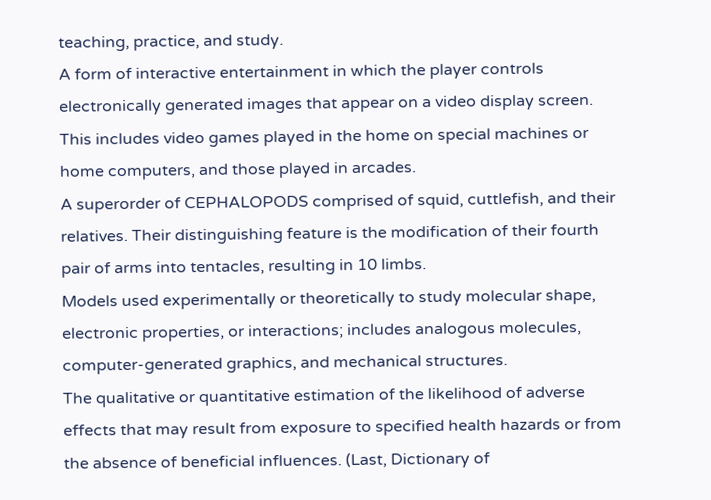teaching, practice, and study.
A form of interactive entertainment in which the player controls electronically generated images that appear on a video display screen. This includes video games played in the home on special machines or home computers, and those played in arcades.
A superorder of CEPHALOPODS comprised of squid, cuttlefish, and their relatives. Their distinguishing feature is the modification of their fourth pair of arms into tentacles, resulting in 10 limbs.
Models used experimentally or theoretically to study molecular shape, electronic properties, or interactions; includes analogous molecules, computer-generated graphics, and mechanical structures.
The qualitative or quantitative estimation of the likelihood of adverse effects that may result from exposure to specified health hazards or from the absence of beneficial influences. (Last, Dictionary of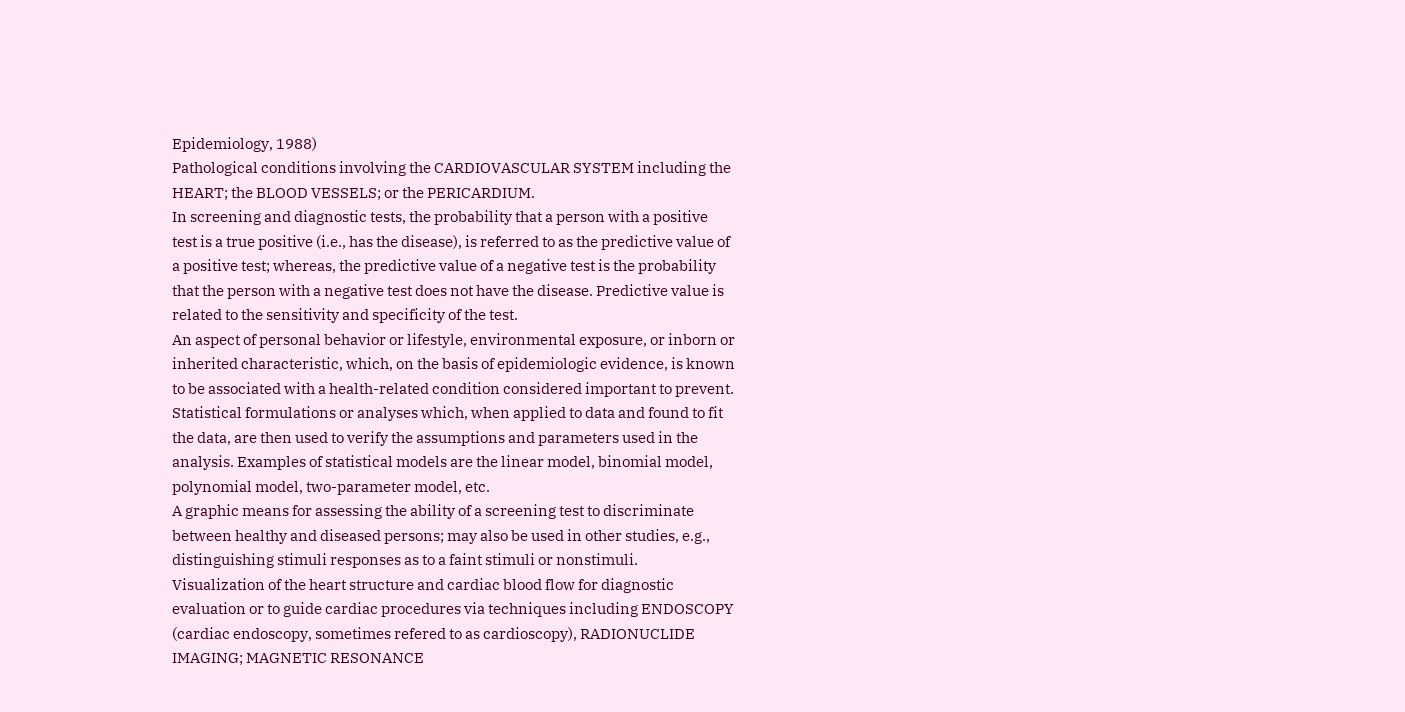Epidemiology, 1988)
Pathological conditions involving the CARDIOVASCULAR SYSTEM including the HEART; the BLOOD VESSELS; or the PERICARDIUM.
In screening and diagnostic tests, the probability that a person with a positive test is a true positive (i.e., has the disease), is referred to as the predictive value of a positive test; whereas, the predictive value of a negative test is the probability that the person with a negative test does not have the disease. Predictive value is related to the sensitivity and specificity of the test.
An aspect of personal behavior or lifestyle, environmental exposure, or inborn or inherited characteristic, which, on the basis of epidemiologic evidence, is known to be associated with a health-related condition considered important to prevent.
Statistical formulations or analyses which, when applied to data and found to fit the data, are then used to verify the assumptions and parameters used in the analysis. Examples of statistical models are the linear model, binomial model, polynomial model, two-parameter model, etc.
A graphic means for assessing the ability of a screening test to discriminate between healthy and diseased persons; may also be used in other studies, e.g., distinguishing stimuli responses as to a faint stimuli or nonstimuli.
Visualization of the heart structure and cardiac blood flow for diagnostic evaluation or to guide cardiac procedures via techniques including ENDOSCOPY (cardiac endoscopy, sometimes refered to as cardioscopy), RADIONUCLIDE IMAGING; MAGNETIC RESONANCE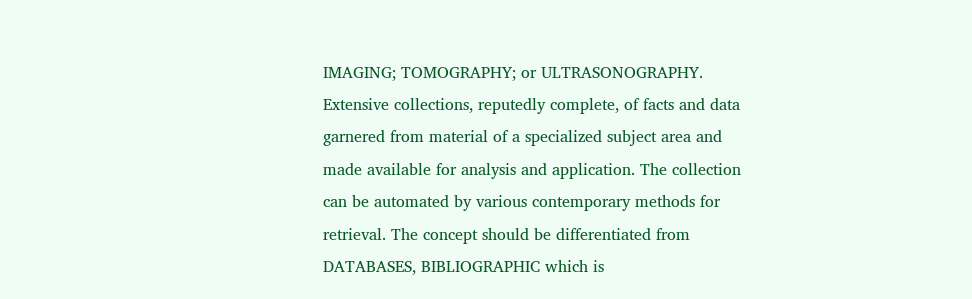IMAGING; TOMOGRAPHY; or ULTRASONOGRAPHY.
Extensive collections, reputedly complete, of facts and data garnered from material of a specialized subject area and made available for analysis and application. The collection can be automated by various contemporary methods for retrieval. The concept should be differentiated from DATABASES, BIBLIOGRAPHIC which is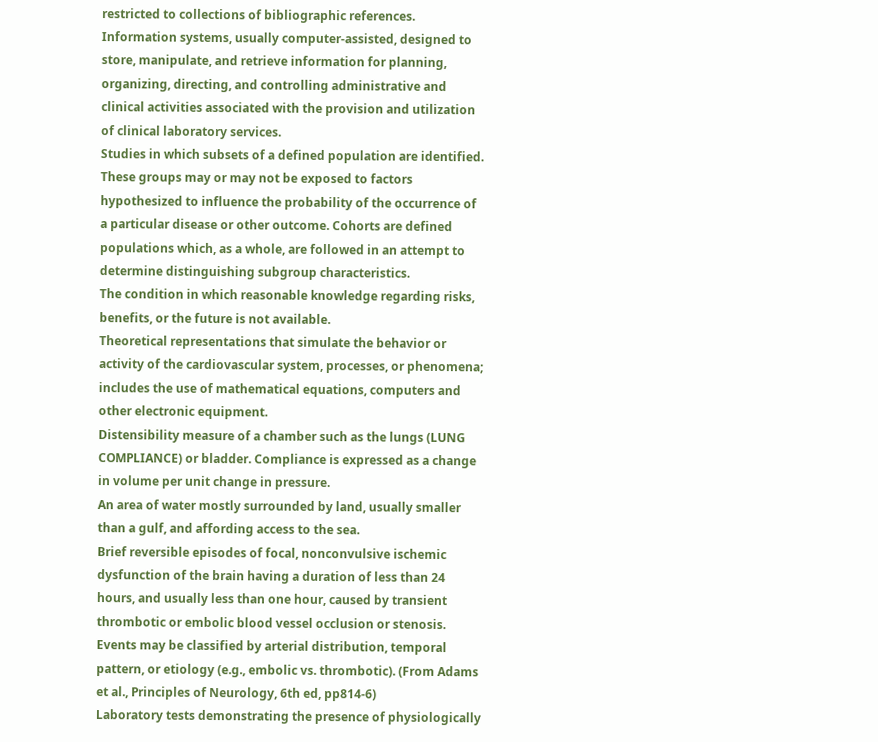restricted to collections of bibliographic references.
Information systems, usually computer-assisted, designed to store, manipulate, and retrieve information for planning, organizing, directing, and controlling administrative and clinical activities associated with the provision and utilization of clinical laboratory services.
Studies in which subsets of a defined population are identified. These groups may or may not be exposed to factors hypothesized to influence the probability of the occurrence of a particular disease or other outcome. Cohorts are defined populations which, as a whole, are followed in an attempt to determine distinguishing subgroup characteristics.
The condition in which reasonable knowledge regarding risks, benefits, or the future is not available.
Theoretical representations that simulate the behavior or activity of the cardiovascular system, processes, or phenomena; includes the use of mathematical equations, computers and other electronic equipment.
Distensibility measure of a chamber such as the lungs (LUNG COMPLIANCE) or bladder. Compliance is expressed as a change in volume per unit change in pressure.
An area of water mostly surrounded by land, usually smaller than a gulf, and affording access to the sea.
Brief reversible episodes of focal, nonconvulsive ischemic dysfunction of the brain having a duration of less than 24 hours, and usually less than one hour, caused by transient thrombotic or embolic blood vessel occlusion or stenosis. Events may be classified by arterial distribution, temporal pattern, or etiology (e.g., embolic vs. thrombotic). (From Adams et al., Principles of Neurology, 6th ed, pp814-6)
Laboratory tests demonstrating the presence of physiologically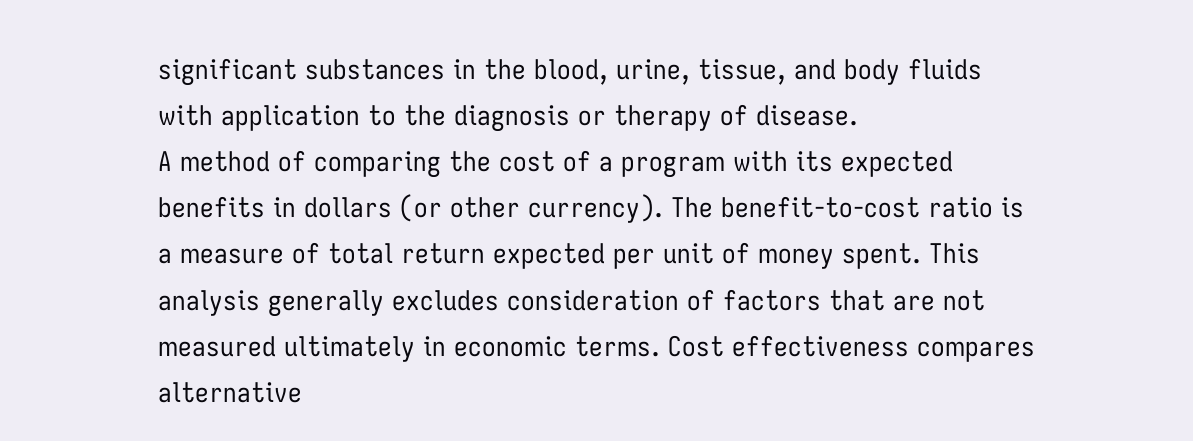significant substances in the blood, urine, tissue, and body fluids with application to the diagnosis or therapy of disease.
A method of comparing the cost of a program with its expected benefits in dollars (or other currency). The benefit-to-cost ratio is a measure of total return expected per unit of money spent. This analysis generally excludes consideration of factors that are not measured ultimately in economic terms. Cost effectiveness compares alternative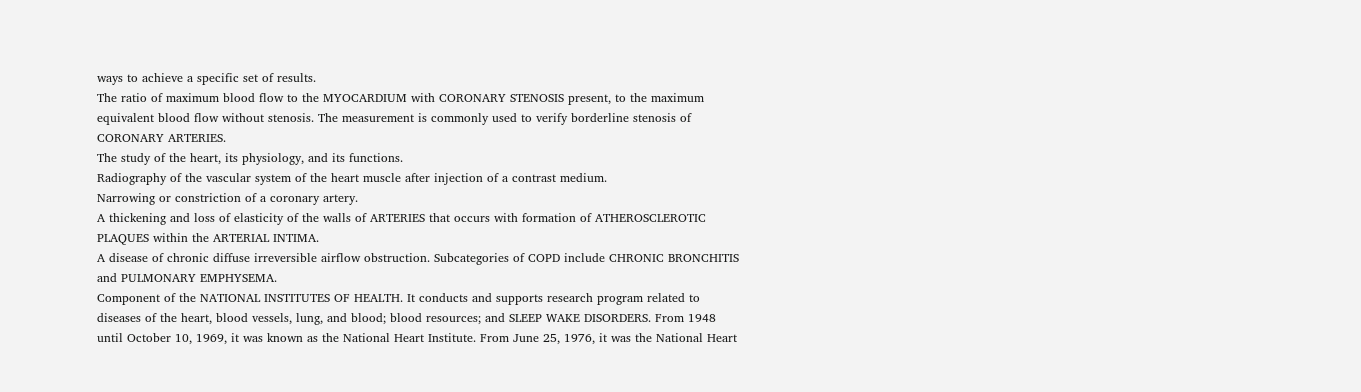ways to achieve a specific set of results.
The ratio of maximum blood flow to the MYOCARDIUM with CORONARY STENOSIS present, to the maximum equivalent blood flow without stenosis. The measurement is commonly used to verify borderline stenosis of CORONARY ARTERIES.
The study of the heart, its physiology, and its functions.
Radiography of the vascular system of the heart muscle after injection of a contrast medium.
Narrowing or constriction of a coronary artery.
A thickening and loss of elasticity of the walls of ARTERIES that occurs with formation of ATHEROSCLEROTIC PLAQUES within the ARTERIAL INTIMA.
A disease of chronic diffuse irreversible airflow obstruction. Subcategories of COPD include CHRONIC BRONCHITIS and PULMONARY EMPHYSEMA.
Component of the NATIONAL INSTITUTES OF HEALTH. It conducts and supports research program related to diseases of the heart, blood vessels, lung, and blood; blood resources; and SLEEP WAKE DISORDERS. From 1948 until October 10, 1969, it was known as the National Heart Institute. From June 25, 1976, it was the National Heart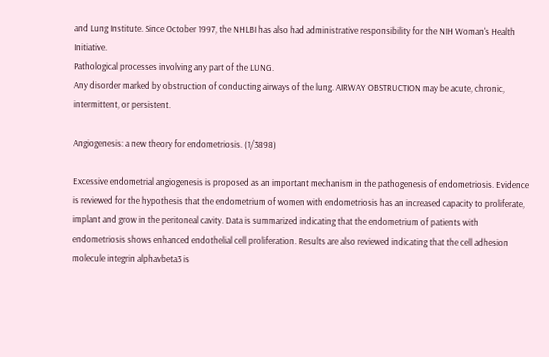and Lung Institute. Since October 1997, the NHLBI has also had administrative responsibility for the NIH Woman's Health Initiative.
Pathological processes involving any part of the LUNG.
Any disorder marked by obstruction of conducting airways of the lung. AIRWAY OBSTRUCTION may be acute, chronic, intermittent, or persistent.

Angiogenesis: a new theory for endometriosis. (1/3898)

Excessive endometrial angiogenesis is proposed as an important mechanism in the pathogenesis of endometriosis. Evidence is reviewed for the hypothesis that the endometrium of women with endometriosis has an increased capacity to proliferate, implant and grow in the peritoneal cavity. Data is summarized indicating that the endometrium of patients with endometriosis shows enhanced endothelial cell proliferation. Results are also reviewed indicating that the cell adhesion molecule integrin alphavbeta3 is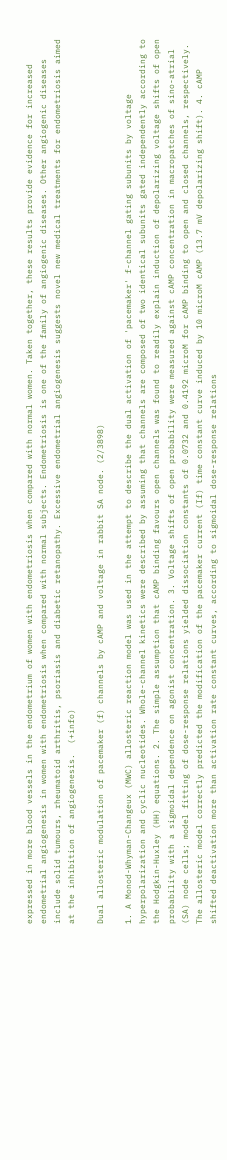expressed in more blood vessels in the endometrium of women with endometriosis when compared with normal women. Taken together, these results provide evidence for increased endometrial angiogenesis in women with endometriosis when compared with normal subjects. Endometriosis is one of the family of angiogenic diseases. Other angiogenic diseases include solid tumours, rheumatoid arthritis, psoriasis and diabetic retanopathy. Excessive endometrial angiogenesis suggests novel new medical treatments for endometriosis aimed at the inhibition of angiogenesis.  (+info)

Dual allosteric modulation of pacemaker (f) channels by cAMP and voltage in rabbit SA node. (2/3898)

1. A Monod-Whyman-Changeux (MWC) allosteric reaction model was used in the attempt to describe the dual activation of 'pacemaker' f-channel gating subunits by voltage hyperpolarization and cyclic nucleotides. Whole-channel kinetics were described by assuming that channels are composed of two identical subunits gated independently according to the Hodgkin-Huxley (HH) equations. 2. The simple assumption that cAMP binding favours open channels was found to readily explain induction of depolarizing voltage shifts of open probability with a sigmoidal dependence on agonist concentration. 3. Voltage shifts of open probability were measured against cAMP concentration in macropatches of sino-atrial (SA) node cells; model fitting of dose-response relations yielded dissociation constants of 0.0732 and 0.4192 microM for cAMP binding to open and closed channels, respectively. The allosteric model correctly predicted the modification of the pacemaker current (If) time constant curve induced by 10 microM cAMP (13.7 mV depolarizing shift). 4. cAMP shifted deactivation more than activation rate constant curves, according to sigmoidal dose-response relations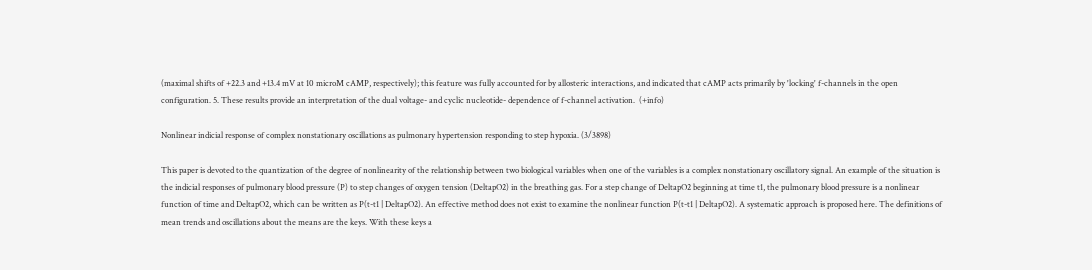(maximal shifts of +22.3 and +13.4 mV at 10 microM cAMP, respectively); this feature was fully accounted for by allosteric interactions, and indicated that cAMP acts primarily by 'locking' f-channels in the open configuration. 5. These results provide an interpretation of the dual voltage- and cyclic nucleotide- dependence of f-channel activation.  (+info)

Nonlinear indicial response of complex nonstationary oscillations as pulmonary hypertension responding to step hypoxia. (3/3898)

This paper is devoted to the quantization of the degree of nonlinearity of the relationship between two biological variables when one of the variables is a complex nonstationary oscillatory signal. An example of the situation is the indicial responses of pulmonary blood pressure (P) to step changes of oxygen tension (DeltapO2) in the breathing gas. For a step change of DeltapO2 beginning at time t1, the pulmonary blood pressure is a nonlinear function of time and DeltapO2, which can be written as P(t-t1 | DeltapO2). An effective method does not exist to examine the nonlinear function P(t-t1 | DeltapO2). A systematic approach is proposed here. The definitions of mean trends and oscillations about the means are the keys. With these keys a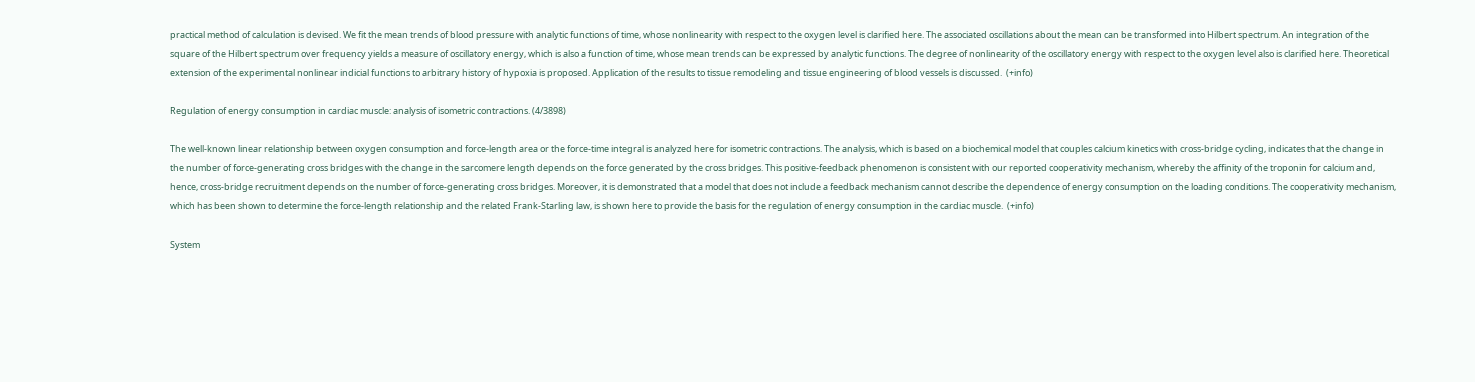practical method of calculation is devised. We fit the mean trends of blood pressure with analytic functions of time, whose nonlinearity with respect to the oxygen level is clarified here. The associated oscillations about the mean can be transformed into Hilbert spectrum. An integration of the square of the Hilbert spectrum over frequency yields a measure of oscillatory energy, which is also a function of time, whose mean trends can be expressed by analytic functions. The degree of nonlinearity of the oscillatory energy with respect to the oxygen level also is clarified here. Theoretical extension of the experimental nonlinear indicial functions to arbitrary history of hypoxia is proposed. Application of the results to tissue remodeling and tissue engineering of blood vessels is discussed.  (+info)

Regulation of energy consumption in cardiac muscle: analysis of isometric contractions. (4/3898)

The well-known linear relationship between oxygen consumption and force-length area or the force-time integral is analyzed here for isometric contractions. The analysis, which is based on a biochemical model that couples calcium kinetics with cross-bridge cycling, indicates that the change in the number of force-generating cross bridges with the change in the sarcomere length depends on the force generated by the cross bridges. This positive-feedback phenomenon is consistent with our reported cooperativity mechanism, whereby the affinity of the troponin for calcium and, hence, cross-bridge recruitment depends on the number of force-generating cross bridges. Moreover, it is demonstrated that a model that does not include a feedback mechanism cannot describe the dependence of energy consumption on the loading conditions. The cooperativity mechanism, which has been shown to determine the force-length relationship and the related Frank-Starling law, is shown here to provide the basis for the regulation of energy consumption in the cardiac muscle.  (+info)

System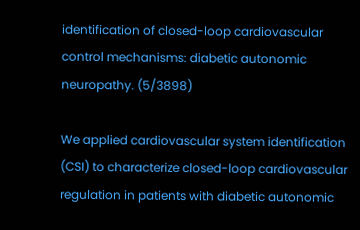identification of closed-loop cardiovascular control mechanisms: diabetic autonomic neuropathy. (5/3898)

We applied cardiovascular system identification (CSI) to characterize closed-loop cardiovascular regulation in patients with diabetic autonomic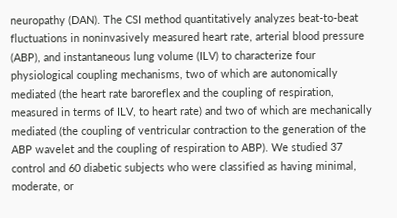neuropathy (DAN). The CSI method quantitatively analyzes beat-to-beat fluctuations in noninvasively measured heart rate, arterial blood pressure (ABP), and instantaneous lung volume (ILV) to characterize four physiological coupling mechanisms, two of which are autonomically mediated (the heart rate baroreflex and the coupling of respiration, measured in terms of ILV, to heart rate) and two of which are mechanically mediated (the coupling of ventricular contraction to the generation of the ABP wavelet and the coupling of respiration to ABP). We studied 37 control and 60 diabetic subjects who were classified as having minimal, moderate, or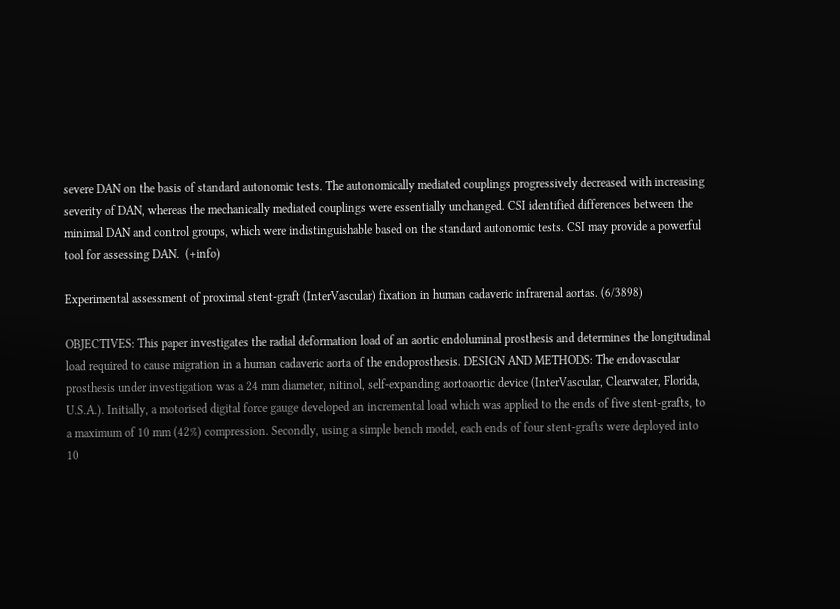severe DAN on the basis of standard autonomic tests. The autonomically mediated couplings progressively decreased with increasing severity of DAN, whereas the mechanically mediated couplings were essentially unchanged. CSI identified differences between the minimal DAN and control groups, which were indistinguishable based on the standard autonomic tests. CSI may provide a powerful tool for assessing DAN.  (+info)

Experimental assessment of proximal stent-graft (InterVascular) fixation in human cadaveric infrarenal aortas. (6/3898)

OBJECTIVES: This paper investigates the radial deformation load of an aortic endoluminal prosthesis and determines the longitudinal load required to cause migration in a human cadaveric aorta of the endoprosthesis. DESIGN AND METHODS: The endovascular prosthesis under investigation was a 24 mm diameter, nitinol, self-expanding aortoaortic device (InterVascular, Clearwater, Florida, U.S.A.). Initially, a motorised digital force gauge developed an incremental load which was applied to the ends of five stent-grafts, to a maximum of 10 mm (42%) compression. Secondly, using a simple bench model, each ends of four stent-grafts were deployed into 10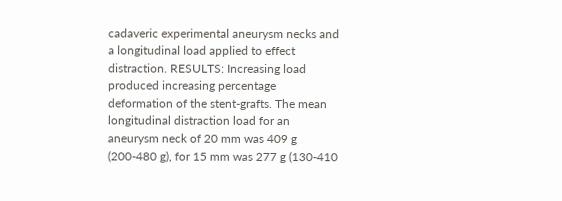cadaveric experimental aneurysm necks and a longitudinal load applied to effect distraction. RESULTS: Increasing load produced increasing percentage deformation of the stent-grafts. The mean longitudinal distraction load for an aneurysm neck of 20 mm was 409 g (200-480 g), for 15 mm was 277 g (130-410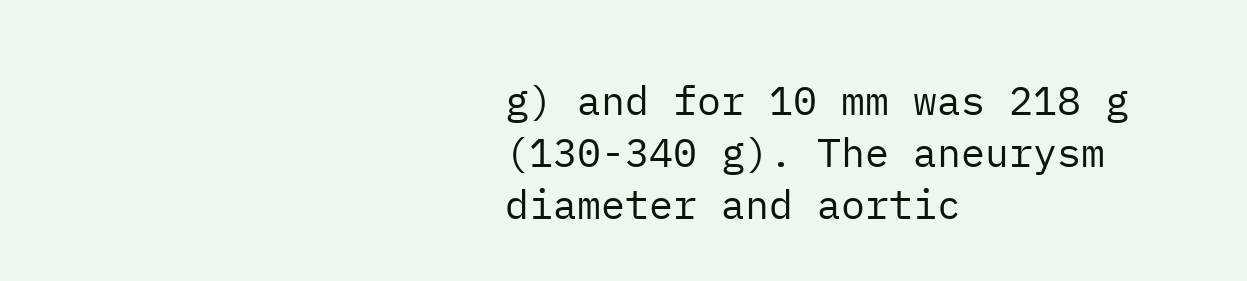g) and for 10 mm was 218 g (130-340 g). The aneurysm diameter and aortic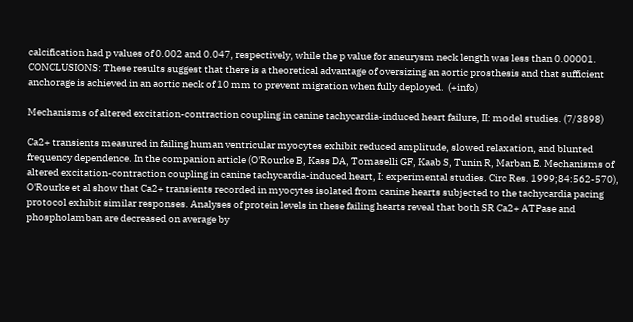calcification had p values of 0.002 and 0.047, respectively, while the p value for aneurysm neck length was less than 0.00001. CONCLUSIONS: These results suggest that there is a theoretical advantage of oversizing an aortic prosthesis and that sufficient anchorage is achieved in an aortic neck of 10 mm to prevent migration when fully deployed.  (+info)

Mechanisms of altered excitation-contraction coupling in canine tachycardia-induced heart failure, II: model studies. (7/3898)

Ca2+ transients measured in failing human ventricular myocytes exhibit reduced amplitude, slowed relaxation, and blunted frequency dependence. In the companion article (O'Rourke B, Kass DA, Tomaselli GF, Kaab S, Tunin R, Marban E. Mechanisms of altered excitation-contraction coupling in canine tachycardia-induced heart, I: experimental studies. Circ Res. 1999;84:562-570), O'Rourke et al show that Ca2+ transients recorded in myocytes isolated from canine hearts subjected to the tachycardia pacing protocol exhibit similar responses. Analyses of protein levels in these failing hearts reveal that both SR Ca2+ ATPase and phospholamban are decreased on average by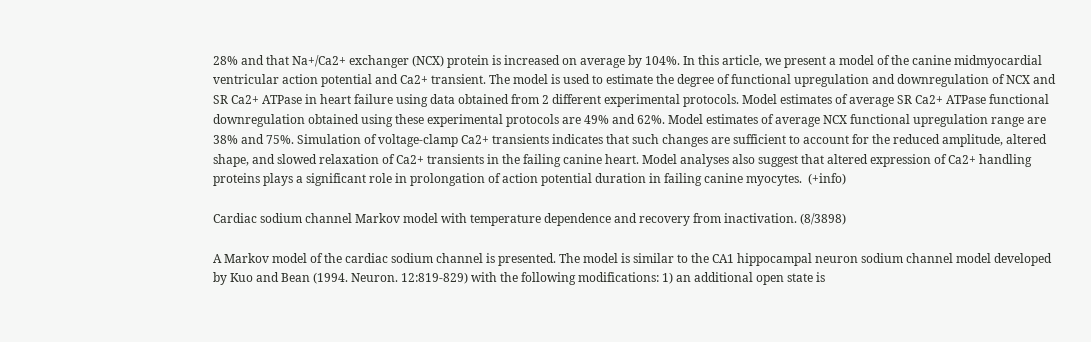28% and that Na+/Ca2+ exchanger (NCX) protein is increased on average by 104%. In this article, we present a model of the canine midmyocardial ventricular action potential and Ca2+ transient. The model is used to estimate the degree of functional upregulation and downregulation of NCX and SR Ca2+ ATPase in heart failure using data obtained from 2 different experimental protocols. Model estimates of average SR Ca2+ ATPase functional downregulation obtained using these experimental protocols are 49% and 62%. Model estimates of average NCX functional upregulation range are 38% and 75%. Simulation of voltage-clamp Ca2+ transients indicates that such changes are sufficient to account for the reduced amplitude, altered shape, and slowed relaxation of Ca2+ transients in the failing canine heart. Model analyses also suggest that altered expression of Ca2+ handling proteins plays a significant role in prolongation of action potential duration in failing canine myocytes.  (+info)

Cardiac sodium channel Markov model with temperature dependence and recovery from inactivation. (8/3898)

A Markov model of the cardiac sodium channel is presented. The model is similar to the CA1 hippocampal neuron sodium channel model developed by Kuo and Bean (1994. Neuron. 12:819-829) with the following modifications: 1) an additional open state is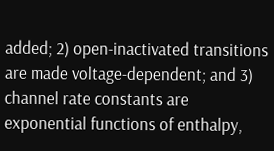added; 2) open-inactivated transitions are made voltage-dependent; and 3) channel rate constants are exponential functions of enthalpy,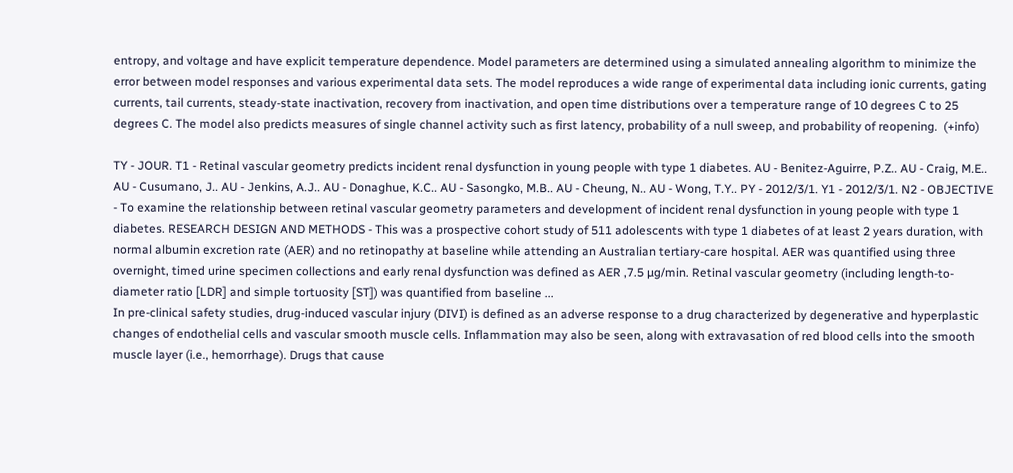entropy, and voltage and have explicit temperature dependence. Model parameters are determined using a simulated annealing algorithm to minimize the error between model responses and various experimental data sets. The model reproduces a wide range of experimental data including ionic currents, gating currents, tail currents, steady-state inactivation, recovery from inactivation, and open time distributions over a temperature range of 10 degrees C to 25 degrees C. The model also predicts measures of single channel activity such as first latency, probability of a null sweep, and probability of reopening.  (+info)

TY - JOUR. T1 - Retinal vascular geometry predicts incident renal dysfunction in young people with type 1 diabetes. AU - Benitez-Aguirre, P.Z.. AU - Craig, M.E.. AU - Cusumano, J.. AU - Jenkins, A.J.. AU - Donaghue, K.C.. AU - Sasongko, M.B.. AU - Cheung, N.. AU - Wong, T.Y.. PY - 2012/3/1. Y1 - 2012/3/1. N2 - OBJECTIVE - To examine the relationship between retinal vascular geometry parameters and development of incident renal dysfunction in young people with type 1 diabetes. RESEARCH DESIGN AND METHODS - This was a prospective cohort study of 511 adolescents with type 1 diabetes of at least 2 years duration, with normal albumin excretion rate (AER) and no retinopathy at baseline while attending an Australian tertiary-care hospital. AER was quantified using three overnight, timed urine specimen collections and early renal dysfunction was defined as AER ,7.5 µg/min. Retinal vascular geometry (including length-to-diameter ratio [LDR] and simple tortuosity [ST]) was quantified from baseline ...
In pre-clinical safety studies, drug-induced vascular injury (DIVI) is defined as an adverse response to a drug characterized by degenerative and hyperplastic changes of endothelial cells and vascular smooth muscle cells. Inflammation may also be seen, along with extravasation of red blood cells into the smooth muscle layer (i.e., hemorrhage). Drugs that cause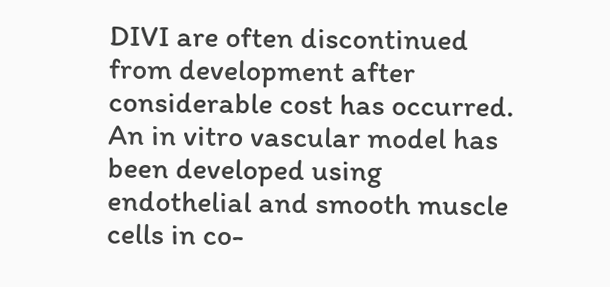DIVI are often discontinued from development after considerable cost has occurred. An in vitro vascular model has been developed using endothelial and smooth muscle cells in co-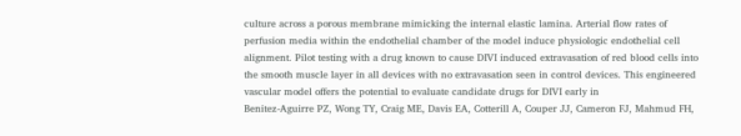culture across a porous membrane mimicking the internal elastic lamina. Arterial flow rates of perfusion media within the endothelial chamber of the model induce physiologic endothelial cell alignment. Pilot testing with a drug known to cause DIVI induced extravasation of red blood cells into the smooth muscle layer in all devices with no extravasation seen in control devices. This engineered vascular model offers the potential to evaluate candidate drugs for DIVI early in
Benitez-Aguirre PZ, Wong TY, Craig ME, Davis EA, Cotterill A, Couper JJ, Cameron FJ, Mahmud FH,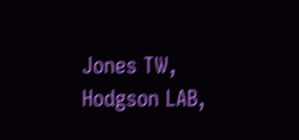Jones TW, Hodgson LAB,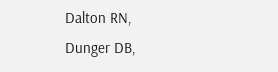Dalton RN, Dunger DB,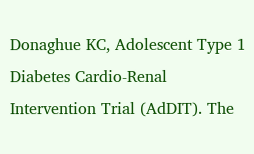Donaghue KC, Adolescent Type 1 Diabetes Cardio-Renal Intervention Trial (AdDIT). The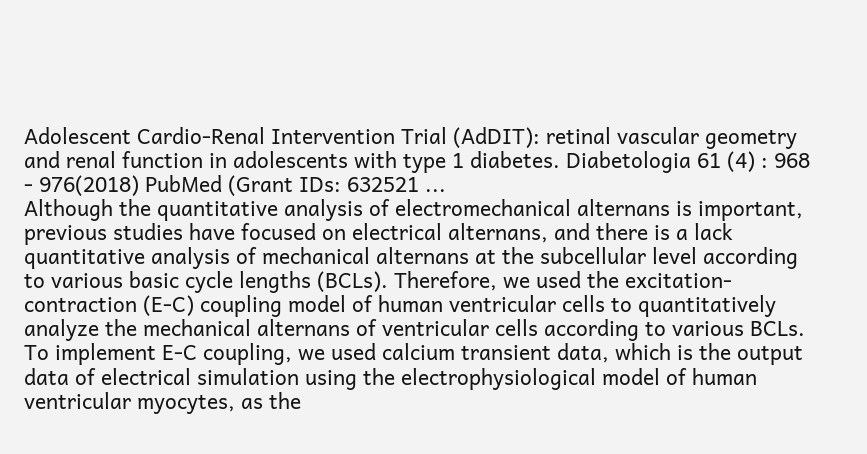Adolescent Cardio-Renal Intervention Trial (AdDIT): retinal vascular geometry and renal function in adolescents with type 1 diabetes. Diabetologia 61 (4) : 968 - 976(2018) PubMed (Grant IDs: 632521 ...
Although the quantitative analysis of electromechanical alternans is important, previous studies have focused on electrical alternans, and there is a lack quantitative analysis of mechanical alternans at the subcellular level according to various basic cycle lengths (BCLs). Therefore, we used the excitation-contraction (E-C) coupling model of human ventricular cells to quantitatively analyze the mechanical alternans of ventricular cells according to various BCLs. To implement E-C coupling, we used calcium transient data, which is the output data of electrical simulation using the electrophysiological model of human ventricular myocytes, as the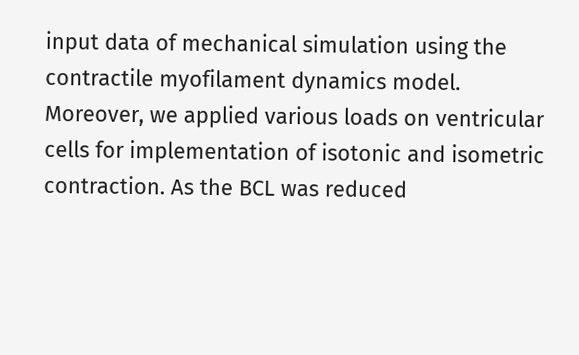input data of mechanical simulation using the contractile myofilament dynamics model. Moreover, we applied various loads on ventricular cells for implementation of isotonic and isometric contraction. As the BCL was reduced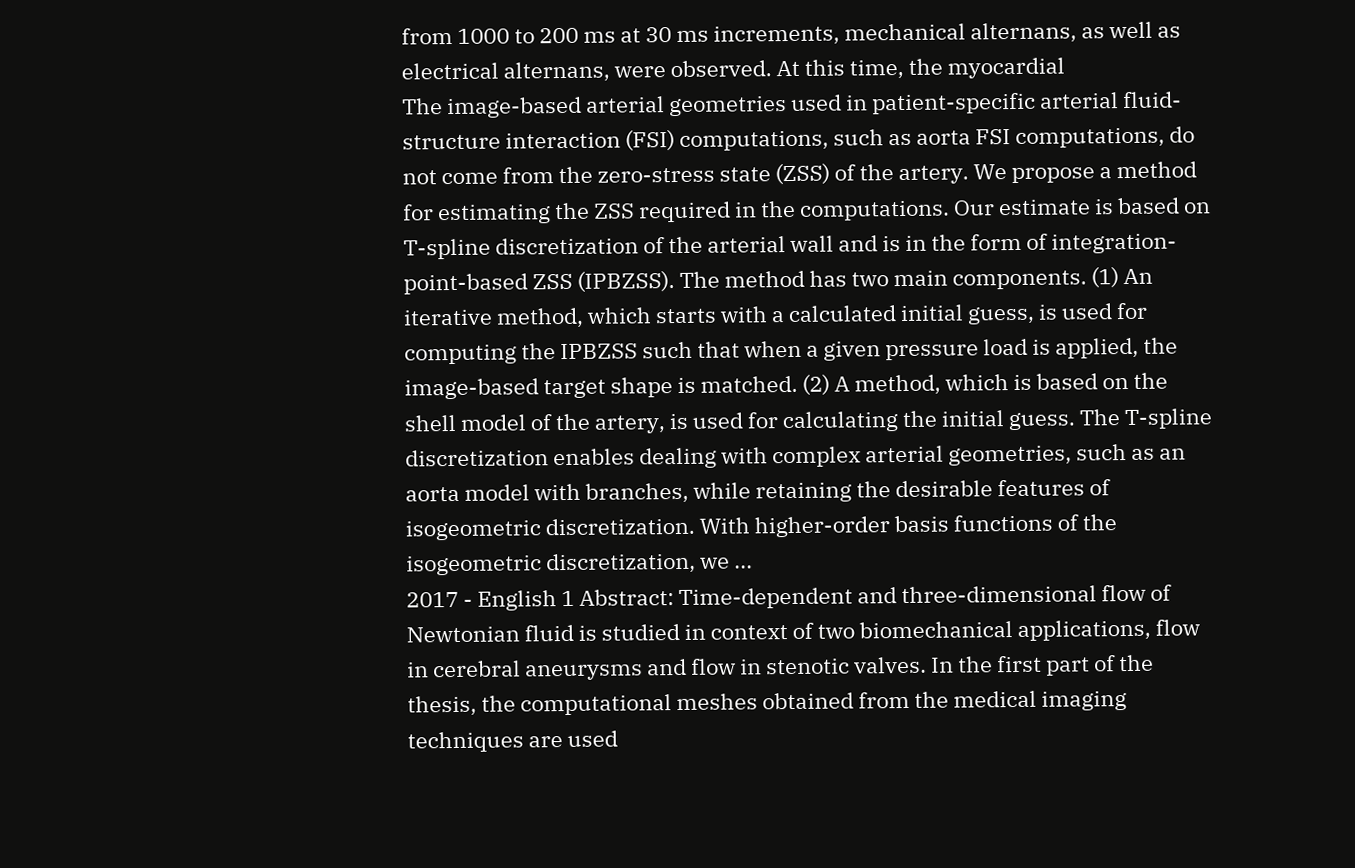from 1000 to 200 ms at 30 ms increments, mechanical alternans, as well as electrical alternans, were observed. At this time, the myocardial
The image-based arterial geometries used in patient-specific arterial fluid-structure interaction (FSI) computations, such as aorta FSI computations, do not come from the zero-stress state (ZSS) of the artery. We propose a method for estimating the ZSS required in the computations. Our estimate is based on T-spline discretization of the arterial wall and is in the form of integration-point-based ZSS (IPBZSS). The method has two main components. (1) An iterative method, which starts with a calculated initial guess, is used for computing the IPBZSS such that when a given pressure load is applied, the image-based target shape is matched. (2) A method, which is based on the shell model of the artery, is used for calculating the initial guess. The T-spline discretization enables dealing with complex arterial geometries, such as an aorta model with branches, while retaining the desirable features of isogeometric discretization. With higher-order basis functions of the isogeometric discretization, we ...
2017 - English 1 Abstract: Time-dependent and three-dimensional flow of Newtonian fluid is studied in context of two biomechanical applications, flow in cerebral aneurysms and flow in stenotic valves. In the first part of the thesis, the computational meshes obtained from the medical imaging techniques are used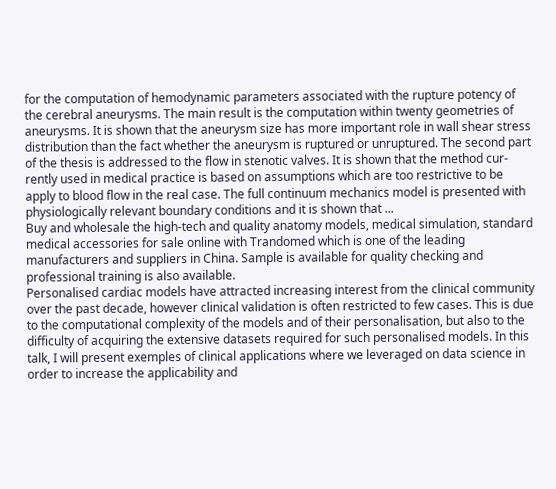for the computation of hemodynamic parameters associated with the rupture potency of the cerebral aneurysms. The main result is the computation within twenty geometries of aneurysms. It is shown that the aneurysm size has more important role in wall shear stress distribution than the fact whether the aneurysm is ruptured or unruptured. The second part of the thesis is addressed to the flow in stenotic valves. It is shown that the method cur- rently used in medical practice is based on assumptions which are too restrictive to be apply to blood flow in the real case. The full continuum mechanics model is presented with physiologically relevant boundary conditions and it is shown that ...
Buy and wholesale the high-tech and quality anatomy models, medical simulation, standard medical accessories for sale online with Trandomed which is one of the leading manufacturers and suppliers in China. Sample is available for quality checking and professional training is also available.
Personalised cardiac models have attracted increasing interest from the clinical community over the past decade, however clinical validation is often restricted to few cases. This is due to the computational complexity of the models and of their personalisation, but also to the difficulty of acquiring the extensive datasets required for such personalised models. In this talk, I will present exemples of clinical applications where we leveraged on data science in order to increase the applicability and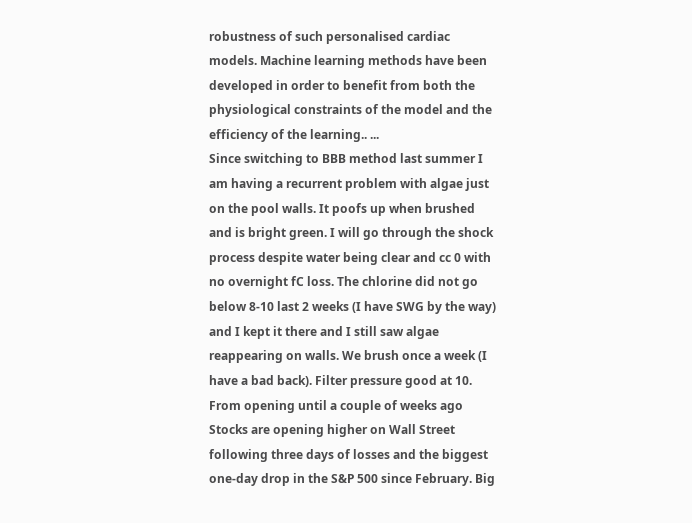robustness of such personalised cardiac models. Machine learning methods have been developed in order to benefit from both the physiological constraints of the model and the efficiency of the learning.. ...
Since switching to BBB method last summer I am having a recurrent problem with algae just on the pool walls. It poofs up when brushed and is bright green. I will go through the shock process despite water being clear and cc 0 with no overnight fC loss. The chlorine did not go below 8-10 last 2 weeks (I have SWG by the way) and I kept it there and I still saw algae reappearing on walls. We brush once a week (I have a bad back). Filter pressure good at 10. From opening until a couple of weeks ago
Stocks are opening higher on Wall Street following three days of losses and the biggest one-day drop in the S&P 500 since February. Big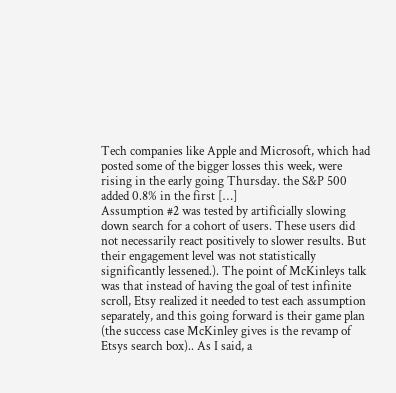Tech companies like Apple and Microsoft, which had posted some of the bigger losses this week, were rising in the early going Thursday. the S&P 500 added 0.8% in the first […]
Assumption #2 was tested by artificially slowing down search for a cohort of users. These users did not necessarily react positively to slower results. But their engagement level was not statistically significantly lessened.). The point of McKinleys talk was that instead of having the goal of test infinite scroll, Etsy realized it needed to test each assumption separately, and this going forward is their game plan (the success case McKinley gives is the revamp of Etsys search box).. As I said, a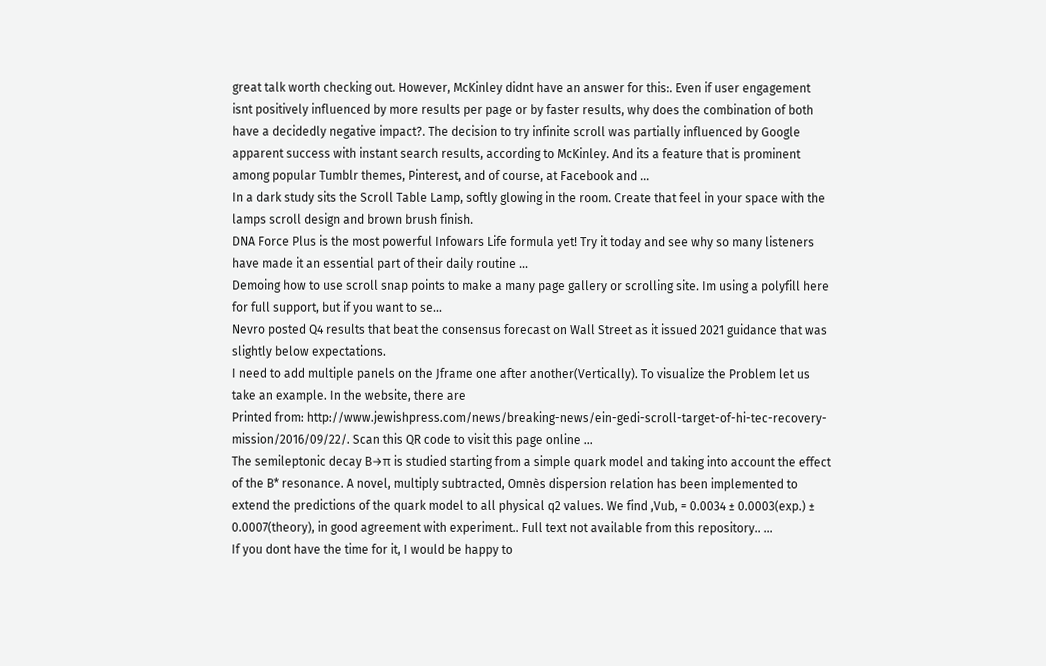great talk worth checking out. However, McKinley didnt have an answer for this:. Even if user engagement isnt positively influenced by more results per page or by faster results, why does the combination of both have a decidedly negative impact?. The decision to try infinite scroll was partially influenced by Google apparent success with instant search results, according to McKinley. And its a feature that is prominent among popular Tumblr themes, Pinterest, and of course, at Facebook and ...
In a dark study sits the Scroll Table Lamp, softly glowing in the room. Create that feel in your space with the lamps scroll design and brown brush finish.
DNA Force Plus is the most powerful Infowars Life formula yet! Try it today and see why so many listeners have made it an essential part of their daily routine ...
Demoing how to use scroll snap points to make a many page gallery or scrolling site. Im using a polyfill here for full support, but if you want to se...
Nevro posted Q4 results that beat the consensus forecast on Wall Street as it issued 2021 guidance that was slightly below expectations.
I need to add multiple panels on the Jframe one after another(Vertically). To visualize the Problem let us take an example. In the website, there are
Printed from: http://www.jewishpress.com/news/breaking-news/ein-gedi-scroll-target-of-hi-tec-recovery-mission/2016/09/22/. Scan this QR code to visit this page online ...
The semileptonic decay B→π is studied starting from a simple quark model and taking into account the effect of the B* resonance. A novel, multiply subtracted, Omnès dispersion relation has been implemented to extend the predictions of the quark model to all physical q2 values. We find ,Vub, = 0.0034 ± 0.0003(exp.) ± 0.0007(theory), in good agreement with experiment.. Full text not available from this repository.. ...
If you dont have the time for it, I would be happy to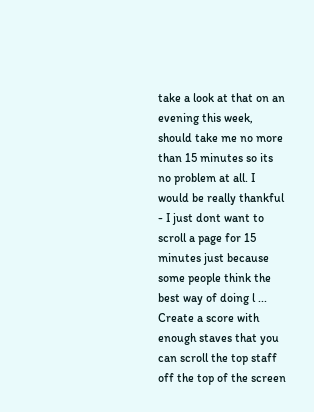take a look at that on an evening this week, should take me no more than 15 minutes so its no problem at all. I would be really thankful - I just dont want to scroll a page for 15 minutes just because some people think the best way of doing l ...
Create a score with enough staves that you can scroll the top staff off the top of the screen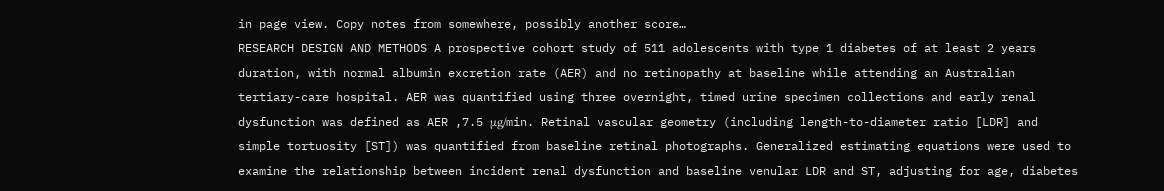in page view. Copy notes from somewhere, possibly another score…
RESEARCH DESIGN AND METHODS A prospective cohort study of 511 adolescents with type 1 diabetes of at least 2 years duration, with normal albumin excretion rate (AER) and no retinopathy at baseline while attending an Australian tertiary-care hospital. AER was quantified using three overnight, timed urine specimen collections and early renal dysfunction was defined as AER ,7.5 μg/min. Retinal vascular geometry (including length-to-diameter ratio [LDR] and simple tortuosity [ST]) was quantified from baseline retinal photographs. Generalized estimating equations were used to examine the relationship between incident renal dysfunction and baseline venular LDR and ST, adjusting for age, diabetes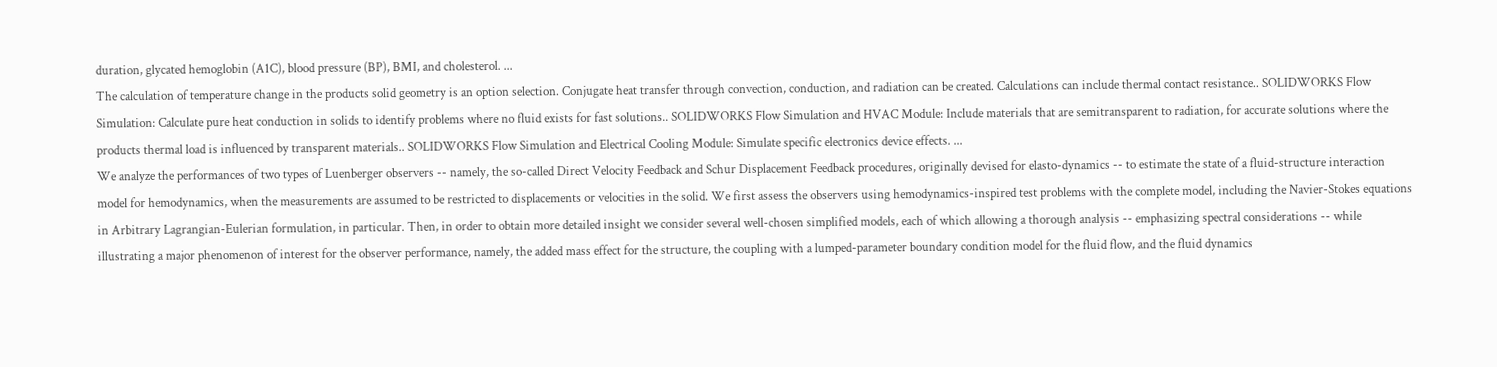duration, glycated hemoglobin (A1C), blood pressure (BP), BMI, and cholesterol. ...
The calculation of temperature change in the products solid geometry is an option selection. Conjugate heat transfer through convection, conduction, and radiation can be created. Calculations can include thermal contact resistance.. SOLIDWORKS Flow Simulation: Calculate pure heat conduction in solids to identify problems where no fluid exists for fast solutions.. SOLIDWORKS Flow Simulation and HVAC Module: Include materials that are semitransparent to radiation, for accurate solutions where the products thermal load is influenced by transparent materials.. SOLIDWORKS Flow Simulation and Electrical Cooling Module: Simulate specific electronics device effects. ...
We analyze the performances of two types of Luenberger observers -- namely, the so-called Direct Velocity Feedback and Schur Displacement Feedback procedures, originally devised for elasto-dynamics -- to estimate the state of a fluid-structure interaction model for hemodynamics, when the measurements are assumed to be restricted to displacements or velocities in the solid. We first assess the observers using hemodynamics-inspired test problems with the complete model, including the Navier-Stokes equations in Arbitrary Lagrangian-Eulerian formulation, in particular. Then, in order to obtain more detailed insight we consider several well-chosen simplified models, each of which allowing a thorough analysis -- emphasizing spectral considerations -- while illustrating a major phenomenon of interest for the observer performance, namely, the added mass effect for the structure, the coupling with a lumped-parameter boundary condition model for the fluid flow, and the fluid dynamics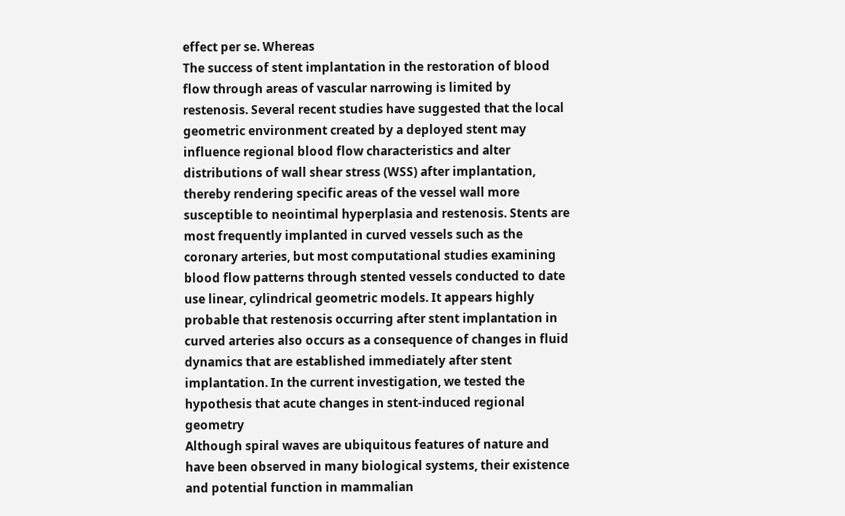effect per se. Whereas
The success of stent implantation in the restoration of blood flow through areas of vascular narrowing is limited by restenosis. Several recent studies have suggested that the local geometric environment created by a deployed stent may influence regional blood flow characteristics and alter distributions of wall shear stress (WSS) after implantation, thereby rendering specific areas of the vessel wall more susceptible to neointimal hyperplasia and restenosis. Stents are most frequently implanted in curved vessels such as the coronary arteries, but most computational studies examining blood flow patterns through stented vessels conducted to date use linear, cylindrical geometric models. It appears highly probable that restenosis occurring after stent implantation in curved arteries also occurs as a consequence of changes in fluid dynamics that are established immediately after stent implantation. In the current investigation, we tested the hypothesis that acute changes in stent-induced regional geometry
Although spiral waves are ubiquitous features of nature and have been observed in many biological systems, their existence and potential function in mammalian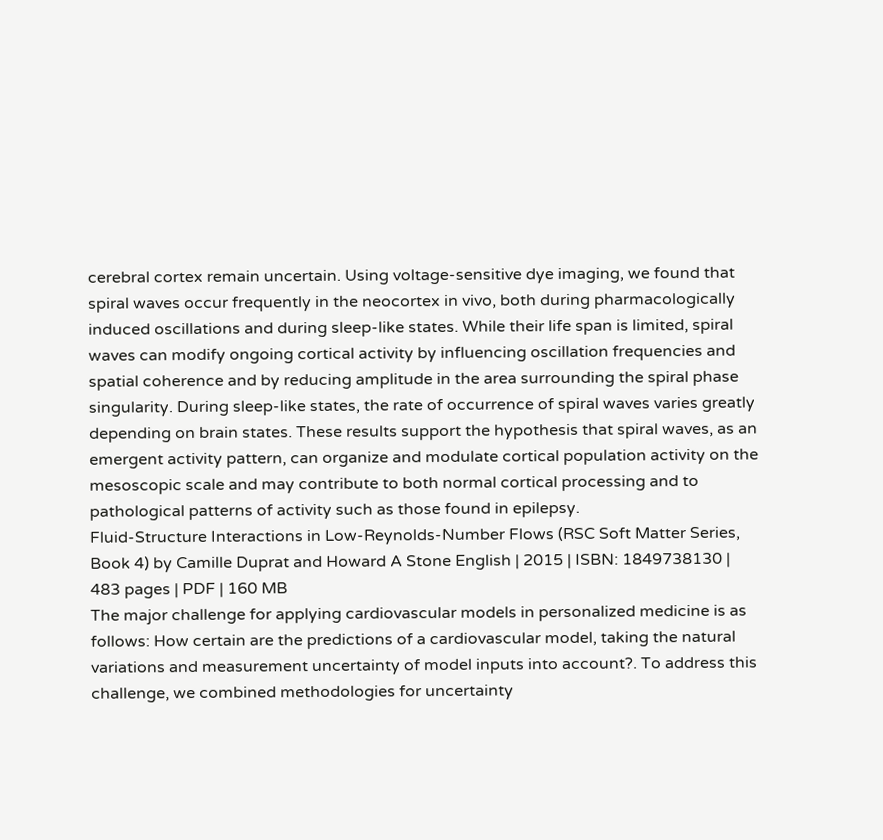cerebral cortex remain uncertain. Using voltage-sensitive dye imaging, we found that spiral waves occur frequently in the neocortex in vivo, both during pharmacologically induced oscillations and during sleep-like states. While their life span is limited, spiral waves can modify ongoing cortical activity by influencing oscillation frequencies and spatial coherence and by reducing amplitude in the area surrounding the spiral phase singularity. During sleep-like states, the rate of occurrence of spiral waves varies greatly depending on brain states. These results support the hypothesis that spiral waves, as an emergent activity pattern, can organize and modulate cortical population activity on the mesoscopic scale and may contribute to both normal cortical processing and to pathological patterns of activity such as those found in epilepsy.
Fluid-Structure Interactions in Low-Reynolds-Number Flows (RSC Soft Matter Series, Book 4) by Camille Duprat and Howard A Stone English | 2015 | ISBN: 1849738130 | 483 pages | PDF | 160 MB
The major challenge for applying cardiovascular models in personalized medicine is as follows: How certain are the predictions of a cardiovascular model, taking the natural variations and measurement uncertainty of model inputs into account?. To address this challenge, we combined methodologies for uncertainty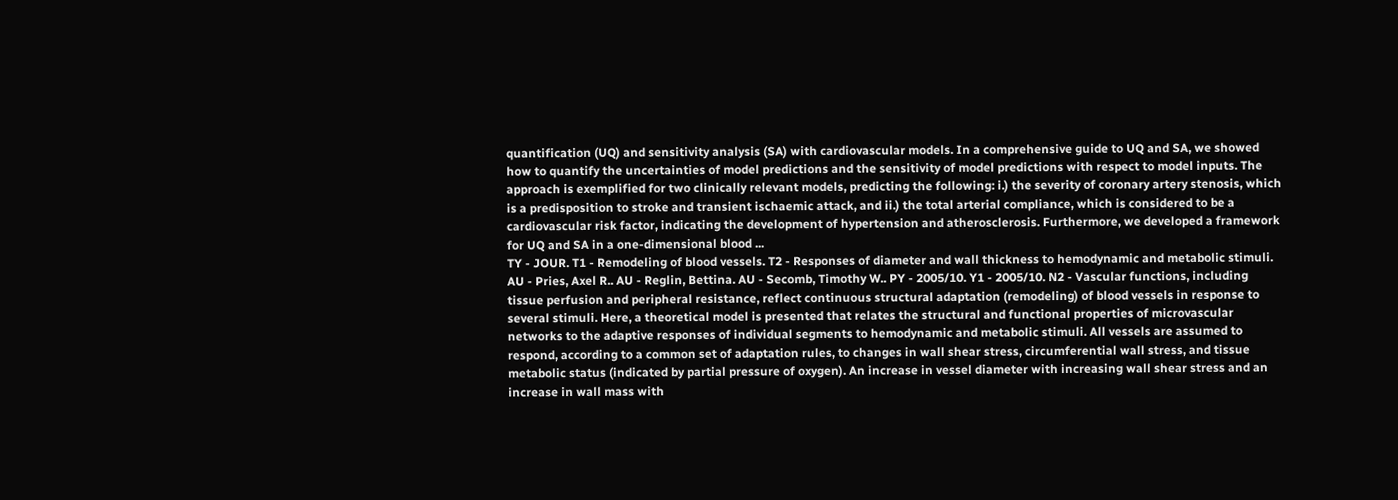quantification (UQ) and sensitivity analysis (SA) with cardiovascular models. In a comprehensive guide to UQ and SA, we showed how to quantify the uncertainties of model predictions and the sensitivity of model predictions with respect to model inputs. The approach is exemplified for two clinically relevant models, predicting the following: i.) the severity of coronary artery stenosis, which is a predisposition to stroke and transient ischaemic attack, and ii.) the total arterial compliance, which is considered to be a cardiovascular risk factor, indicating the development of hypertension and atherosclerosis. Furthermore, we developed a framework for UQ and SA in a one-dimensional blood ...
TY - JOUR. T1 - Remodeling of blood vessels. T2 - Responses of diameter and wall thickness to hemodynamic and metabolic stimuli. AU - Pries, Axel R.. AU - Reglin, Bettina. AU - Secomb, Timothy W.. PY - 2005/10. Y1 - 2005/10. N2 - Vascular functions, including tissue perfusion and peripheral resistance, reflect continuous structural adaptation (remodeling) of blood vessels in response to several stimuli. Here, a theoretical model is presented that relates the structural and functional properties of microvascular networks to the adaptive responses of individual segments to hemodynamic and metabolic stimuli. All vessels are assumed to respond, according to a common set of adaptation rules, to changes in wall shear stress, circumferential wall stress, and tissue metabolic status (indicated by partial pressure of oxygen). An increase in vessel diameter with increasing wall shear stress and an increase in wall mass with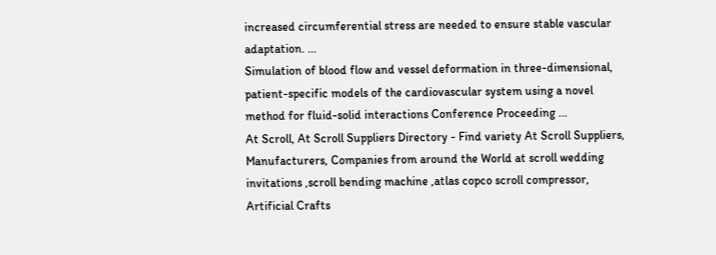increased circumferential stress are needed to ensure stable vascular adaptation. ...
Simulation of blood flow and vessel deformation in three-dimensional, patient-specific models of the cardiovascular system using a novel method for fluid-solid interactions Conference Proceeding ...
At Scroll, At Scroll Suppliers Directory - Find variety At Scroll Suppliers, Manufacturers, Companies from around the World at scroll wedding invitations ,scroll bending machine ,atlas copco scroll compressor, Artificial Crafts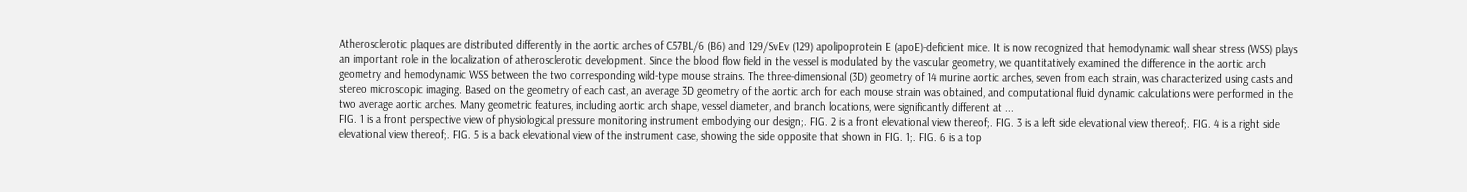Atherosclerotic plaques are distributed differently in the aortic arches of C57BL/6 (B6) and 129/SvEv (129) apolipoprotein E (apoE)-deficient mice. It is now recognized that hemodynamic wall shear stress (WSS) plays an important role in the localization of atherosclerotic development. Since the blood flow field in the vessel is modulated by the vascular geometry, we quantitatively examined the difference in the aortic arch geometry and hemodynamic WSS between the two corresponding wild-type mouse strains. The three-dimensional (3D) geometry of 14 murine aortic arches, seven from each strain, was characterized using casts and stereo microscopic imaging. Based on the geometry of each cast, an average 3D geometry of the aortic arch for each mouse strain was obtained, and computational fluid dynamic calculations were performed in the two average aortic arches. Many geometric features, including aortic arch shape, vessel diameter, and branch locations, were significantly different at ...
FIG. 1 is a front perspective view of physiological pressure monitoring instrument embodying our design;. FIG. 2 is a front elevational view thereof;. FIG. 3 is a left side elevational view thereof;. FIG. 4 is a right side elevational view thereof;. FIG. 5 is a back elevational view of the instrument case, showing the side opposite that shown in FIG. 1;. FIG. 6 is a top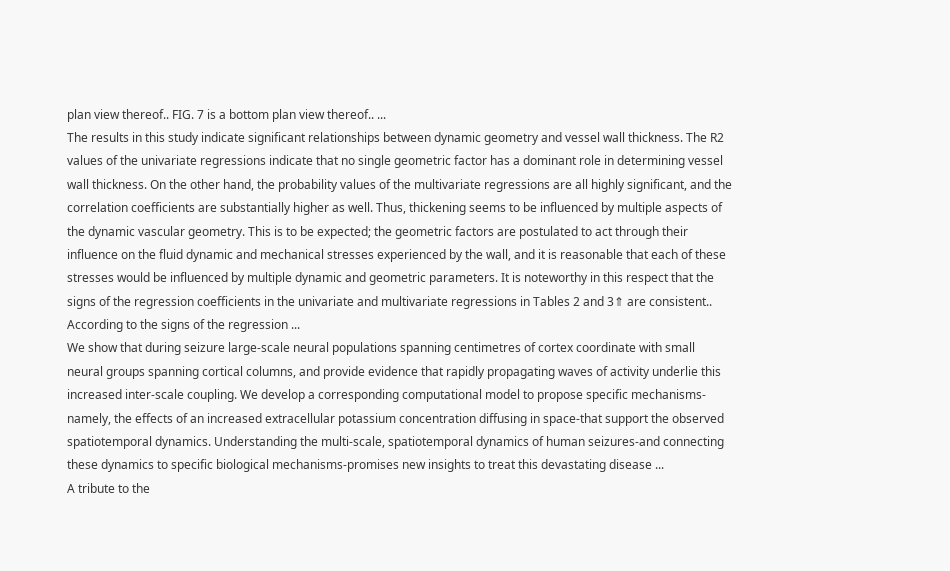plan view thereof.. FIG. 7 is a bottom plan view thereof.. ...
The results in this study indicate significant relationships between dynamic geometry and vessel wall thickness. The R2 values of the univariate regressions indicate that no single geometric factor has a dominant role in determining vessel wall thickness. On the other hand, the probability values of the multivariate regressions are all highly significant, and the correlation coefficients are substantially higher as well. Thus, thickening seems to be influenced by multiple aspects of the dynamic vascular geometry. This is to be expected; the geometric factors are postulated to act through their influence on the fluid dynamic and mechanical stresses experienced by the wall, and it is reasonable that each of these stresses would be influenced by multiple dynamic and geometric parameters. It is noteworthy in this respect that the signs of the regression coefficients in the univariate and multivariate regressions in Tables 2 and 3⇑ are consistent.. According to the signs of the regression ...
We show that during seizure large-scale neural populations spanning centimetres of cortex coordinate with small neural groups spanning cortical columns, and provide evidence that rapidly propagating waves of activity underlie this increased inter-scale coupling. We develop a corresponding computational model to propose specific mechanisms-namely, the effects of an increased extracellular potassium concentration diffusing in space-that support the observed spatiotemporal dynamics. Understanding the multi-scale, spatiotemporal dynamics of human seizures-and connecting these dynamics to specific biological mechanisms-promises new insights to treat this devastating disease ...
A tribute to the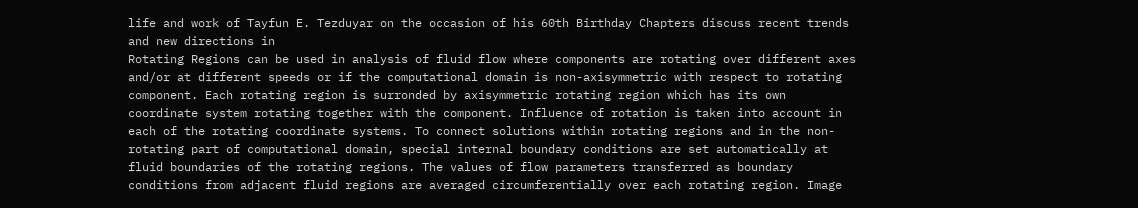life and work of Tayfun E. Tezduyar on the occasion of his 60th Birthday Chapters discuss recent trends and new directions in
Rotating Regions can be used in analysis of fluid flow where components are rotating over different axes and/or at different speeds or if the computational domain is non-axisymmetric with respect to rotating component. Each rotating region is surronded by axisymmetric rotating region which has its own coordinate system rotating together with the component. Influence of rotation is taken into account in each of the rotating coordinate systems. To connect solutions within rotating regions and in the non-rotating part of computational domain, special internal boundary conditions are set automatically at fluid boundaries of the rotating regions. The values of flow parameters transferred as boundary conditions from adjacent fluid regions are averaged circumferentially over each rotating region. Image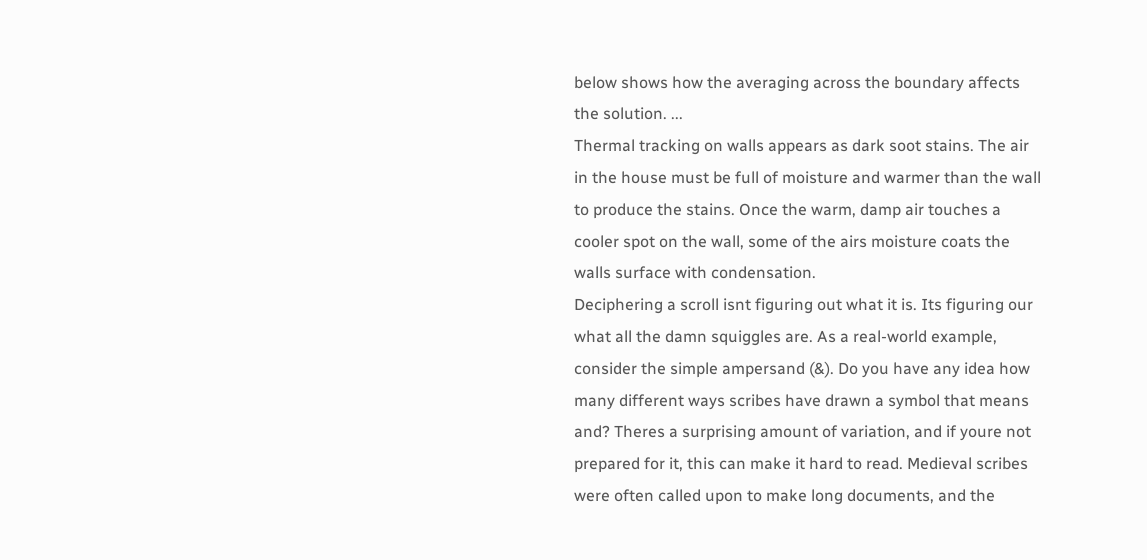below shows how the averaging across the boundary affects the solution. ...
Thermal tracking on walls appears as dark soot stains. The air in the house must be full of moisture and warmer than the wall to produce the stains. Once the warm, damp air touches a cooler spot on the wall, some of the airs moisture coats the walls surface with condensation.
Deciphering a scroll isnt figuring out what it is. Its figuring our what all the damn squiggles are. As a real-world example, consider the simple ampersand (&). Do you have any idea how many different ways scribes have drawn a symbol that means and? Theres a surprising amount of variation, and if youre not prepared for it, this can make it hard to read. Medieval scribes were often called upon to make long documents, and the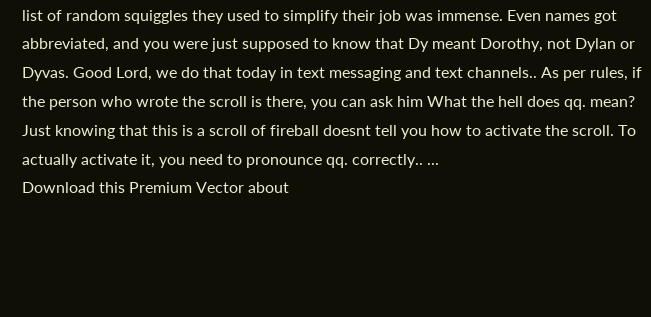list of random squiggles they used to simplify their job was immense. Even names got abbreviated, and you were just supposed to know that Dy meant Dorothy, not Dylan or Dyvas. Good Lord, we do that today in text messaging and text channels.. As per rules, if the person who wrote the scroll is there, you can ask him What the hell does qq. mean? Just knowing that this is a scroll of fireball doesnt tell you how to activate the scroll. To actually activate it, you need to pronounce qq. correctly.. ...
Download this Premium Vector about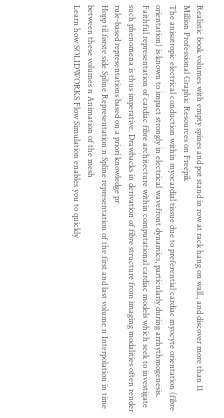Realistic book volumes with empty spines and pot stand in row at rack hang on wall., and discover more than 11 Million Professional Graphic Resources on Freepik
The anisotropic electrical conduction within myocardial tissue due to preferential cardiac myocyte orientation (fibre orientation) is known to impact strongly in electrical wavefront dynamics, particularly during arrhythmogenesis. Faithful representation of cardiac fibre architecture within computational cardiac models which seek to investigate such phenomena is thus imperative. Drawbacks in derivation of fibre structure from imaging modalities often render rule-based representations based on a priori knowledge pr
Hopp til første side Spline Representation n Spline representation of the first and last volume n Interpolation in time between these volumes n Animation of the mesh
Learn how SOLIDWORKS Flow Simulation enables you to quickly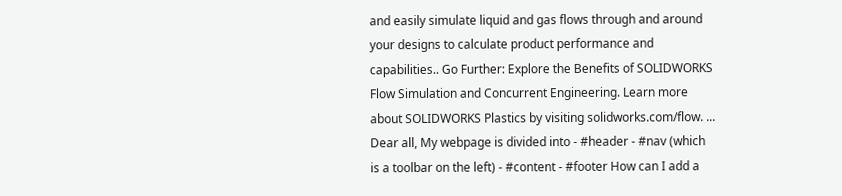and easily simulate liquid and gas flows through and around your designs to calculate product performance and capabilities.. Go Further: Explore the Benefits of SOLIDWORKS Flow Simulation and Concurrent Engineering. Learn more about SOLIDWORKS Plastics by visiting solidworks.com/flow. ...
Dear all, My webpage is divided into - #header - #nav (which is a toolbar on the left) - #content - #footer How can I add a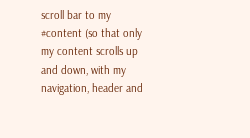scroll bar to my #content (so that only my content scrolls up and down, with my navigation, header and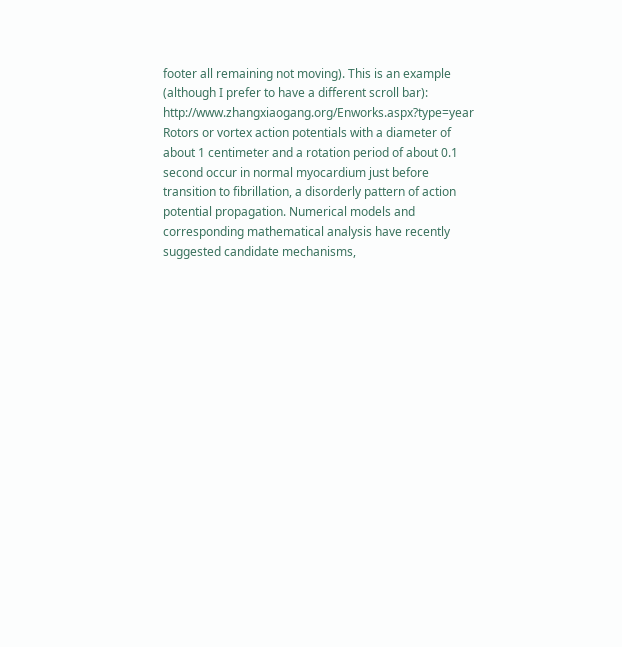footer all remaining not moving). This is an example (although I prefer to have a different scroll bar): http://www.zhangxiaogang.org/Enworks.aspx?type=year
Rotors or vortex action potentials with a diameter of about 1 centimeter and a rotation period of about 0.1 second occur in normal myocardium just before transition to fibrillation, a disorderly pattern of action potential propagation. Numerical models and corresponding mathematical analysis have recently suggested candidate mechanisms,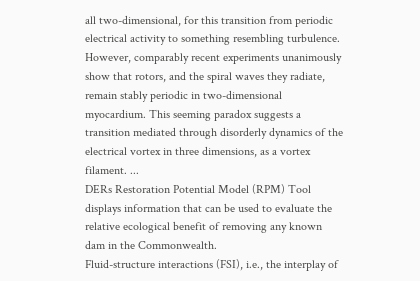all two-dimensional, for this transition from periodic electrical activity to something resembling turbulence. However, comparably recent experiments unanimously show that rotors, and the spiral waves they radiate, remain stably periodic in two-dimensional myocardium. This seeming paradox suggests a transition mediated through disorderly dynamics of the electrical vortex in three dimensions, as a vortex filament. ...
DERs Restoration Potential Model (RPM) Tool displays information that can be used to evaluate the relative ecological benefit of removing any known dam in the Commonwealth.
Fluid-structure interactions (FSI), i.e., the interplay of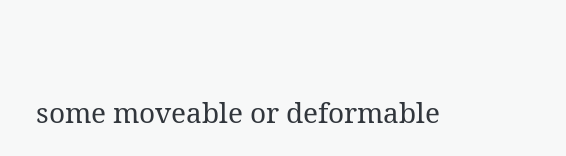some moveable or deformable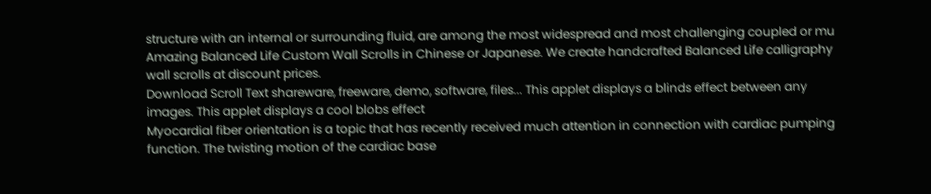structure with an internal or surrounding fluid, are among the most widespread and most challenging coupled or mu
Amazing Balanced Life Custom Wall Scrolls in Chinese or Japanese. We create handcrafted Balanced Life calligraphy wall scrolls at discount prices.
Download Scroll Text shareware, freeware, demo, software, files... This applet displays a blinds effect between any images. This applet displays a cool blobs effect
Myocardial fiber orientation is a topic that has recently received much attention in connection with cardiac pumping function. The twisting motion of the cardiac base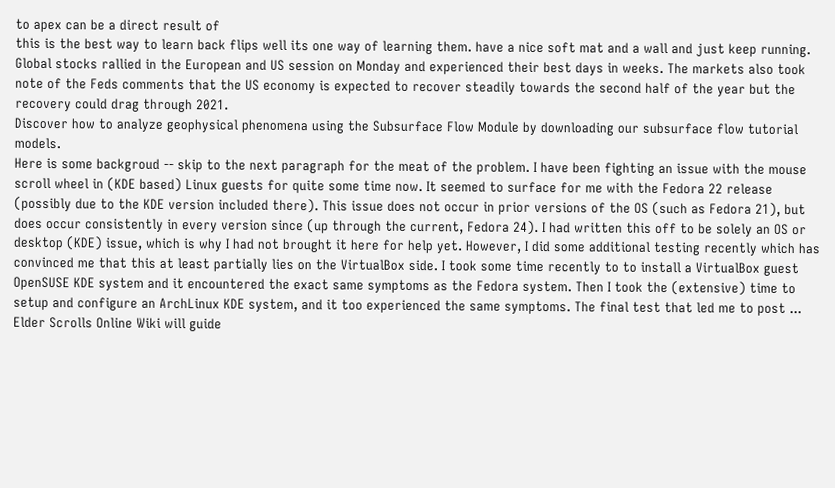to apex can be a direct result of
this is the best way to learn back flips well its one way of learning them. have a nice soft mat and a wall and just keep running.
Global stocks rallied in the European and US session on Monday and experienced their best days in weeks. The markets also took note of the Feds comments that the US economy is expected to recover steadily towards the second half of the year but the recovery could drag through 2021.
Discover how to analyze geophysical phenomena using the Subsurface Flow Module by downloading our subsurface flow tutorial models.
Here is some backgroud -- skip to the next paragraph for the meat of the problem. I have been fighting an issue with the mouse scroll wheel in (KDE based) Linux guests for quite some time now. It seemed to surface for me with the Fedora 22 release (possibly due to the KDE version included there). This issue does not occur in prior versions of the OS (such as Fedora 21), but does occur consistently in every version since (up through the current, Fedora 24). I had written this off to be solely an OS or desktop (KDE) issue, which is why I had not brought it here for help yet. However, I did some additional testing recently which has convinced me that this at least partially lies on the VirtualBox side. I took some time recently to to install a VirtualBox guest OpenSUSE KDE system and it encountered the exact same symptoms as the Fedora system. Then I took the (extensive) time to setup and configure an ArchLinux KDE system, and it too experienced the same symptoms. The final test that led me to post ...
Elder Scrolls Online Wiki will guide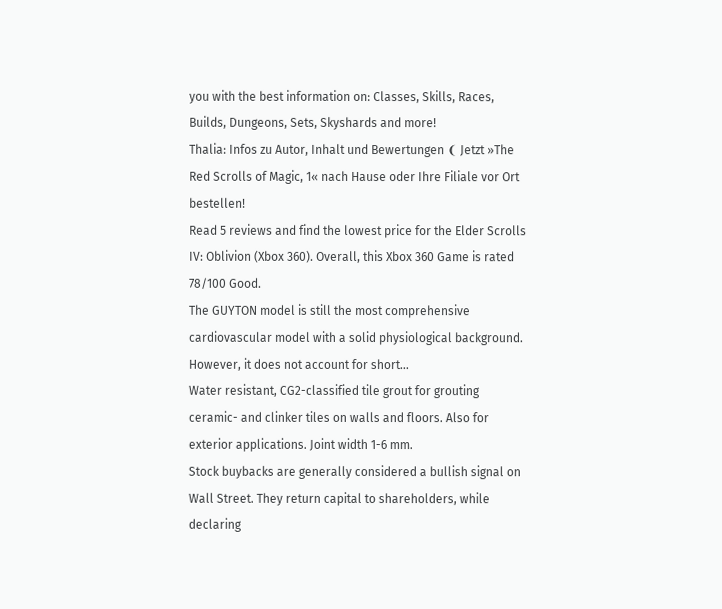you with the best information on: Classes, Skills, Races, Builds, Dungeons, Sets, Skyshards and more!
Thalia: Infos zu Autor, Inhalt und Bewertungen ❨ Jetzt »The Red Scrolls of Magic, 1« nach Hause oder Ihre Filiale vor Ort bestellen!
Read 5 reviews and find the lowest price for the Elder Scrolls IV: Oblivion (Xbox 360). Overall, this Xbox 360 Game is rated 78/100 Good.
The GUYTON model is still the most comprehensive cardiovascular model with a solid physiological background. However, it does not account for short...
Water resistant, CG2-classified tile grout for grouting ceramic- and clinker tiles on walls and floors. Also for exterior applications. Joint width 1-6 mm.
Stock buybacks are generally considered a bullish signal on Wall Street. They return capital to shareholders, while declaring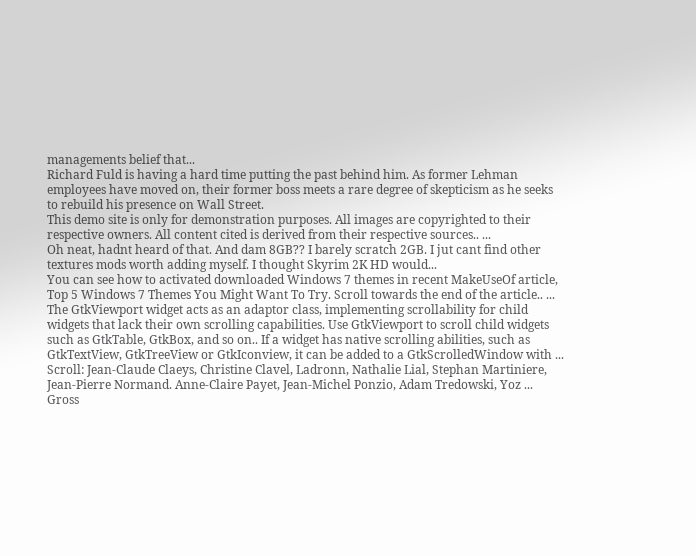managements belief that...
Richard Fuld is having a hard time putting the past behind him. As former Lehman employees have moved on, their former boss meets a rare degree of skepticism as he seeks to rebuild his presence on Wall Street.
This demo site is only for demonstration purposes. All images are copyrighted to their respective owners. All content cited is derived from their respective sources.. ...
Oh neat, hadnt heard of that. And dam 8GB?? I barely scratch 2GB. I jut cant find other textures mods worth adding myself. I thought Skyrim 2K HD would...
You can see how to activated downloaded Windows 7 themes in recent MakeUseOf article, Top 5 Windows 7 Themes You Might Want To Try. Scroll towards the end of the article.. ...
The GtkViewport widget acts as an adaptor class, implementing scrollability for child widgets that lack their own scrolling capabilities. Use GtkViewport to scroll child widgets such as GtkTable, GtkBox, and so on.. If a widget has native scrolling abilities, such as GtkTextView, GtkTreeView or GtkIconview, it can be added to a GtkScrolledWindow with ...
Scroll: Jean-Claude Claeys, Christine Clavel, Ladronn, Nathalie Lial, Stephan Martiniere, Jean-Pierre Normand. Anne-Claire Payet, Jean-Michel Ponzio, Adam Tredowski, Yoz ...
Gross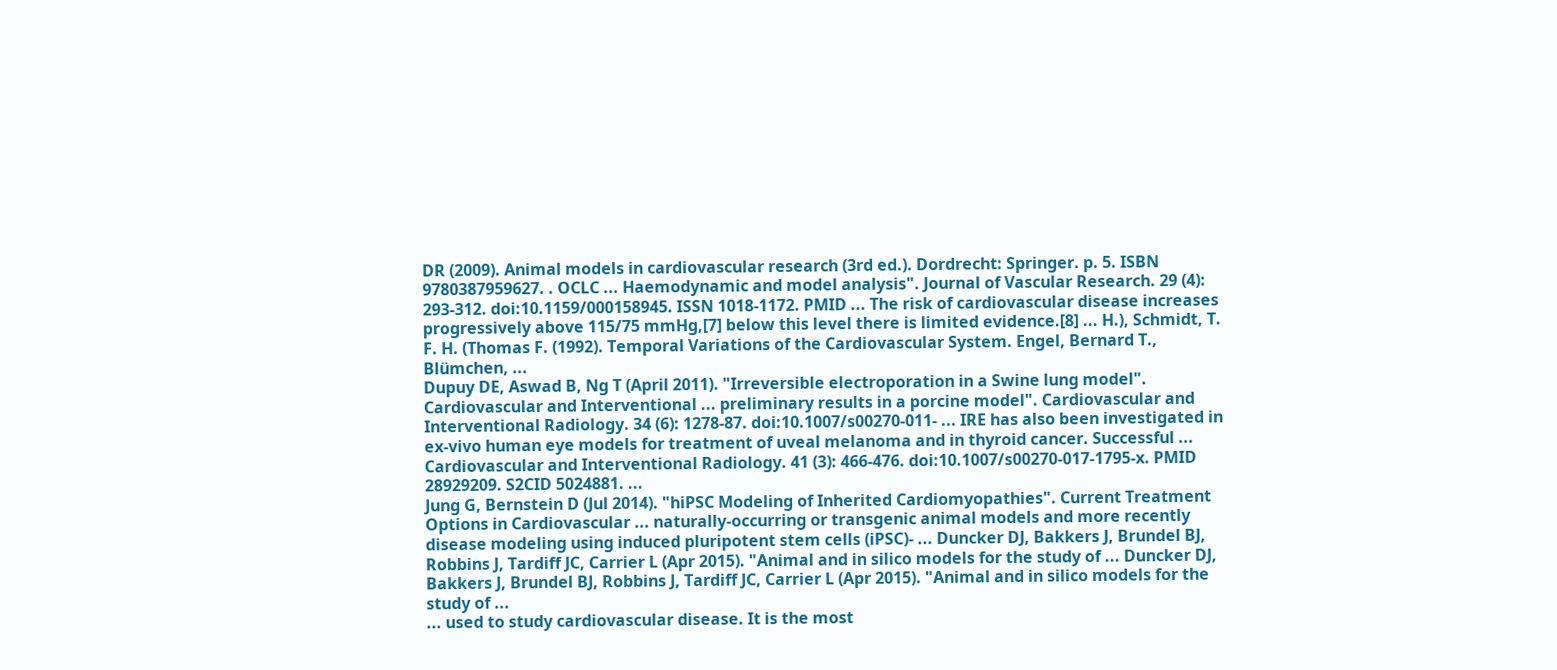DR (2009). Animal models in cardiovascular research (3rd ed.). Dordrecht: Springer. p. 5. ISBN 9780387959627. . OCLC ... Haemodynamic and model analysis". Journal of Vascular Research. 29 (4): 293-312. doi:10.1159/000158945. ISSN 1018-1172. PMID ... The risk of cardiovascular disease increases progressively above 115/75 mmHg,[7] below this level there is limited evidence.[8] ... H.), Schmidt, T. F. H. (Thomas F. (1992). Temporal Variations of the Cardiovascular System. Engel, Bernard T., Blümchen, ...
Dupuy DE, Aswad B, Ng T (April 2011). "Irreversible electroporation in a Swine lung model". Cardiovascular and Interventional ... preliminary results in a porcine model". Cardiovascular and Interventional Radiology. 34 (6): 1278-87. doi:10.1007/s00270-011- ... IRE has also been investigated in ex-vivo human eye models for treatment of uveal melanoma and in thyroid cancer. Successful ... Cardiovascular and Interventional Radiology. 41 (3): 466-476. doi:10.1007/s00270-017-1795-x. PMID 28929209. S2CID 5024881. ...
Jung G, Bernstein D (Jul 2014). "hiPSC Modeling of Inherited Cardiomyopathies". Current Treatment Options in Cardiovascular ... naturally-occurring or transgenic animal models and more recently disease modeling using induced pluripotent stem cells (iPSC)- ... Duncker DJ, Bakkers J, Brundel BJ, Robbins J, Tardiff JC, Carrier L (Apr 2015). "Animal and in silico models for the study of ... Duncker DJ, Bakkers J, Brundel BJ, Robbins J, Tardiff JC, Carrier L (Apr 2015). "Animal and in silico models for the study of ...
... used to study cardiovascular disease. It is the most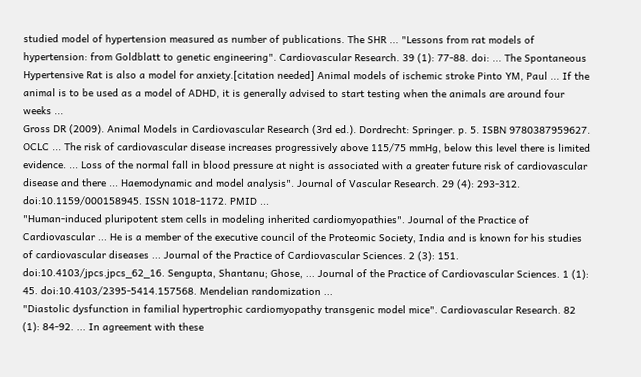studied model of hypertension measured as number of publications. The SHR ... "Lessons from rat models of hypertension: from Goldblatt to genetic engineering". Cardiovascular Research. 39 (1): 77-88. doi: ... The Spontaneous Hypertensive Rat is also a model for anxiety.[citation needed] Animal models of ischemic stroke Pinto YM, Paul ... If the animal is to be used as a model of ADHD, it is generally advised to start testing when the animals are around four weeks ...
Gross DR (2009). Animal Models in Cardiovascular Research (3rd ed.). Dordrecht: Springer. p. 5. ISBN 9780387959627. OCLC ... The risk of cardiovascular disease increases progressively above 115/75 mmHg, below this level there is limited evidence. ... Loss of the normal fall in blood pressure at night is associated with a greater future risk of cardiovascular disease and there ... Haemodynamic and model analysis". Journal of Vascular Research. 29 (4): 293-312. doi:10.1159/000158945. ISSN 1018-1172. PMID ...
"Human-induced pluripotent stem cells in modeling inherited cardiomyopathies". Journal of the Practice of Cardiovascular ... He is a member of the executive council of the Proteomic Society, India and is known for his studies of cardiovascular diseases ... Journal of the Practice of Cardiovascular Sciences. 2 (3): 151. doi:10.4103/jpcs.jpcs_62_16. Sengupta, Shantanu; Ghose, ... Journal of the Practice of Cardiovascular Sciences. 1 (1): 45. doi:10.4103/2395-5414.157568. Mendelian randomization ...
"Diastolic dysfunction in familial hypertrophic cardiomyopathy transgenic model mice". Cardiovascular Research. 82 (1): 84-92. ... In agreement with these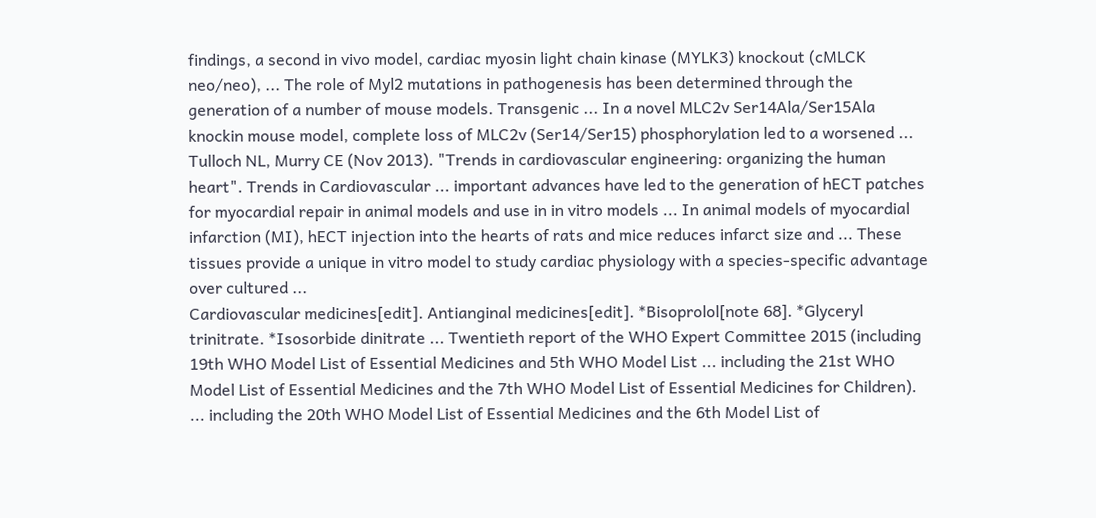findings, a second in vivo model, cardiac myosin light chain kinase (MYLK3) knockout (cMLCK neo/neo), ... The role of Myl2 mutations in pathogenesis has been determined through the generation of a number of mouse models. Transgenic ... In a novel MLC2v Ser14Ala/Ser15Ala knockin mouse model, complete loss of MLC2v (Ser14/Ser15) phosphorylation led to a worsened ...
Tulloch NL, Murry CE (Nov 2013). "Trends in cardiovascular engineering: organizing the human heart". Trends in Cardiovascular ... important advances have led to the generation of hECT patches for myocardial repair in animal models and use in in vitro models ... In animal models of myocardial infarction (MI), hECT injection into the hearts of rats and mice reduces infarct size and ... These tissues provide a unique in vitro model to study cardiac physiology with a species-specific advantage over cultured ...
Cardiovascular medicines[edit]. Antianginal medicines[edit]. *Bisoprolol[note 68]. *Glyceryl trinitrate. *Isosorbide dinitrate ... Twentieth report of the WHO Expert Committee 2015 (including 19th WHO Model List of Essential Medicines and 5th WHO Model List ... including the 21st WHO Model List of Essential Medicines and the 7th WHO Model List of Essential Medicines for Children). ... including the 20th WHO Model List of Essential Medicines and the 6th Model List of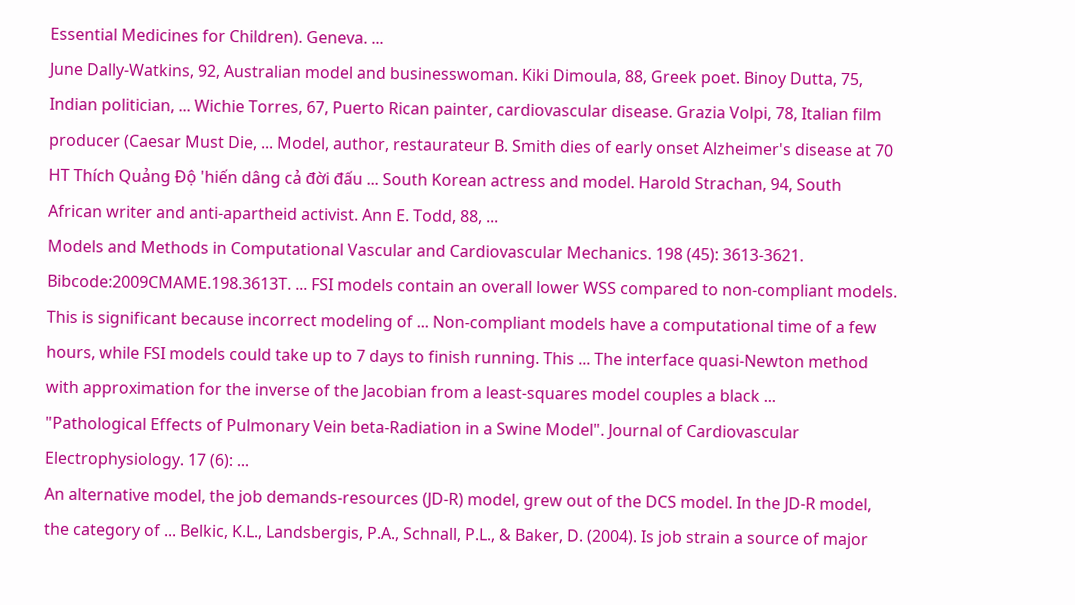Essential Medicines for Children). Geneva. ...
June Dally-Watkins, 92, Australian model and businesswoman. Kiki Dimoula, 88, Greek poet. Binoy Dutta, 75, Indian politician, ... Wichie Torres, 67, Puerto Rican painter, cardiovascular disease. Grazia Volpi, 78, Italian film producer (Caesar Must Die, ... Model, author, restaurateur B. Smith dies of early onset Alzheimer's disease at 70 HT Thích Quảng Độ 'hiến dâng cả đời đấu ... South Korean actress and model. Harold Strachan, 94, South African writer and anti-apartheid activist. Ann E. Todd, 88, ...
Models and Methods in Computational Vascular and Cardiovascular Mechanics. 198 (45): 3613-3621. Bibcode:2009CMAME.198.3613T. ... FSI models contain an overall lower WSS compared to non-compliant models. This is significant because incorrect modeling of ... Non-compliant models have a computational time of a few hours, while FSI models could take up to 7 days to finish running. This ... The interface quasi-Newton method with approximation for the inverse of the Jacobian from a least-squares model couples a black ...
"Pathological Effects of Pulmonary Vein beta-Radiation in a Swine Model". Journal of Cardiovascular Electrophysiology. 17 (6): ...
An alternative model, the job demands-resources (JD-R) model, grew out of the DCS model. In the JD-R model, the category of ... Belkic, K.L., Landsbergis, P.A., Schnall, P.L., & Baker, D. (2004). Is job strain a source of major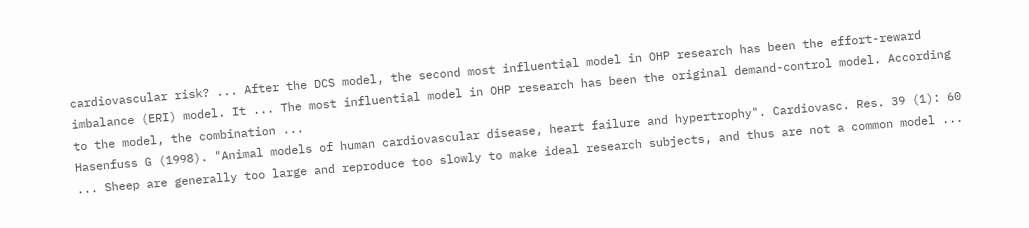cardiovascular risk? ... After the DCS model, the second most influential model in OHP research has been the effort-reward imbalance (ERI) model. It ... The most influential model in OHP research has been the original demand-control model. According to the model, the combination ...
Hasenfuss G (1998). "Animal models of human cardiovascular disease, heart failure and hypertrophy". Cardiovasc. Res. 39 (1): 60 ... Sheep are generally too large and reproduce too slowly to make ideal research subjects, and thus are not a common model ...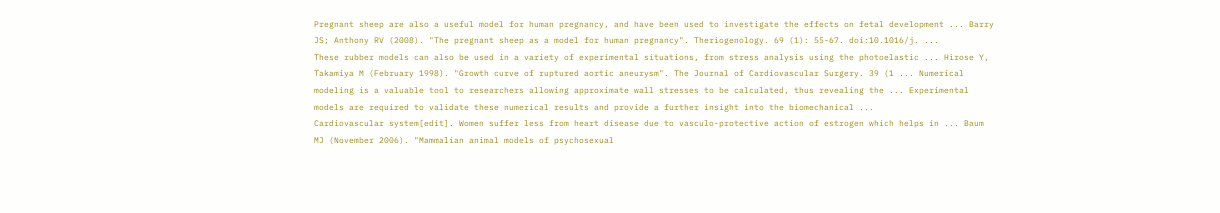Pregnant sheep are also a useful model for human pregnancy, and have been used to investigate the effects on fetal development ... Barry JS; Anthony RV (2008). "The pregnant sheep as a model for human pregnancy". Theriogenology. 69 (1): 55-67. doi:10.1016/j. ...
These rubber models can also be used in a variety of experimental situations, from stress analysis using the photoelastic ... Hirose Y, Takamiya M (February 1998). "Growth curve of ruptured aortic aneurysm". The Journal of Cardiovascular Surgery. 39 (1 ... Numerical modeling is a valuable tool to researchers allowing approximate wall stresses to be calculated, thus revealing the ... Experimental models are required to validate these numerical results and provide a further insight into the biomechanical ...
Cardiovascular system[edit]. Women suffer less from heart disease due to vasculo-protective action of estrogen which helps in ... Baum MJ (November 2006). "Mammalian animal models of psychosexual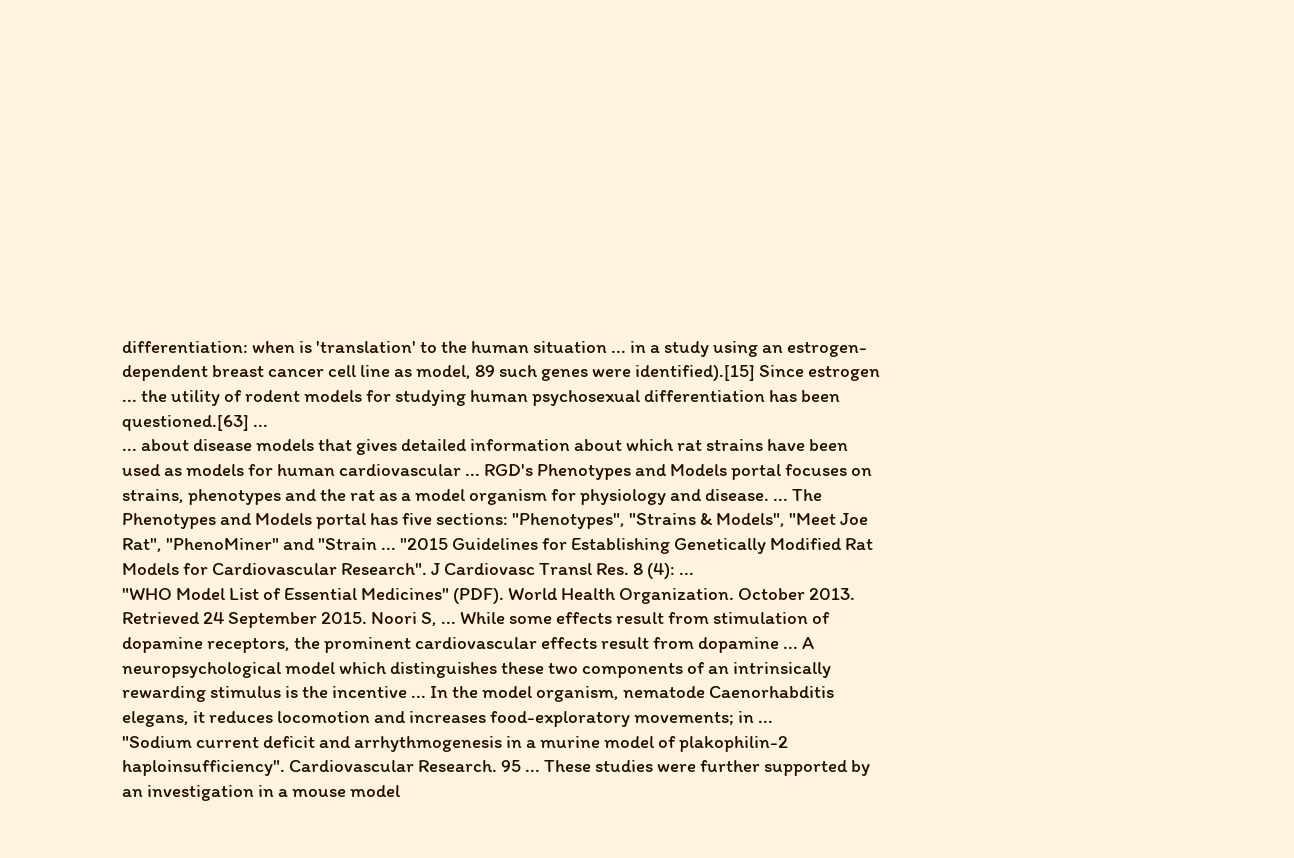differentiation: when is 'translation' to the human situation ... in a study using an estrogen-dependent breast cancer cell line as model, 89 such genes were identified).[15] Since estrogen ... the utility of rodent models for studying human psychosexual differentiation has been questioned.[63] ...
... about disease models that gives detailed information about which rat strains have been used as models for human cardiovascular ... RGD's Phenotypes and Models portal focuses on strains, phenotypes and the rat as a model organism for physiology and disease. ... The Phenotypes and Models portal has five sections: "Phenotypes", "Strains & Models", "Meet Joe Rat", "PhenoMiner" and "Strain ... "2015 Guidelines for Establishing Genetically Modified Rat Models for Cardiovascular Research". J Cardiovasc Transl Res. 8 (4): ...
"WHO Model List of Essential Medicines" (PDF). World Health Organization. October 2013. Retrieved 24 September 2015. Noori S, ... While some effects result from stimulation of dopamine receptors, the prominent cardiovascular effects result from dopamine ... A neuropsychological model which distinguishes these two components of an intrinsically rewarding stimulus is the incentive ... In the model organism, nematode Caenorhabditis elegans, it reduces locomotion and increases food-exploratory movements; in ...
"Sodium current deficit and arrhythmogenesis in a murine model of plakophilin-2 haploinsufficiency". Cardiovascular Research. 95 ... These studies were further supported by an investigation in a mouse model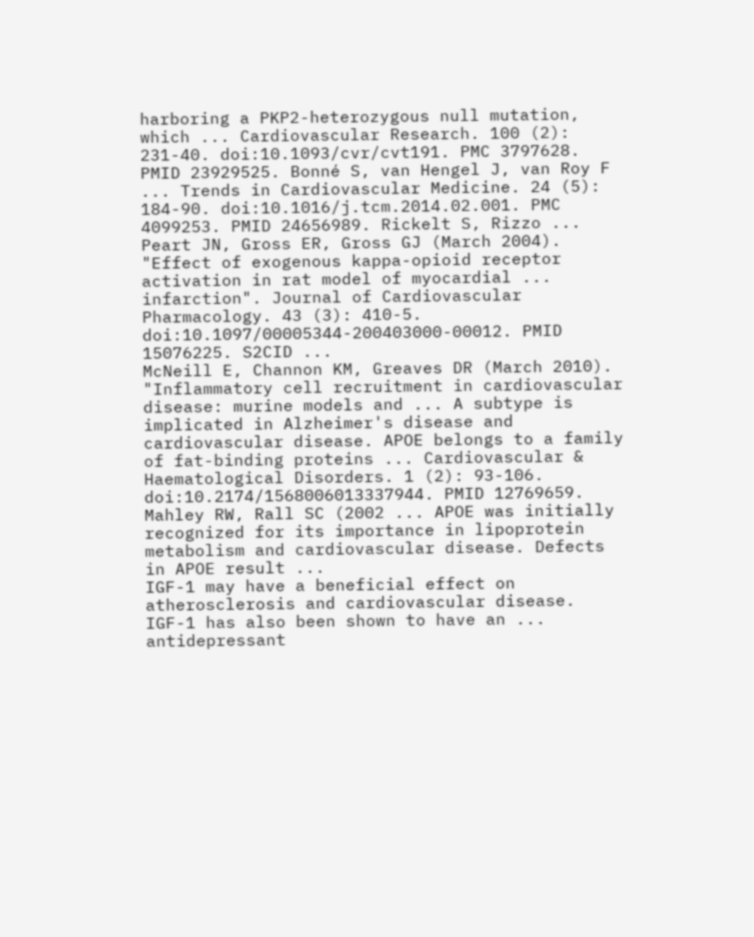harboring a PKP2-heterozygous null mutation, which ... Cardiovascular Research. 100 (2): 231-40. doi:10.1093/cvr/cvt191. PMC 3797628. PMID 23929525. Bonné S, van Hengel J, van Roy F ... Trends in Cardiovascular Medicine. 24 (5): 184-90. doi:10.1016/j.tcm.2014.02.001. PMC 4099253. PMID 24656989. Rickelt S, Rizzo ...
Peart JN, Gross ER, Gross GJ (March 2004). "Effect of exogenous kappa-opioid receptor activation in rat model of myocardial ... infarction". Journal of Cardiovascular Pharmacology. 43 (3): 410-5. doi:10.1097/00005344-200403000-00012. PMID 15076225. S2CID ...
McNeill E, Channon KM, Greaves DR (March 2010). "Inflammatory cell recruitment in cardiovascular disease: murine models and ... A subtype is implicated in Alzheimer's disease and cardiovascular disease. APOE belongs to a family of fat-binding proteins ... Cardiovascular & Haematological Disorders. 1 (2): 93-106. doi:10.2174/1568006013337944. PMID 12769659. Mahley RW, Rall SC (2002 ... APOE was initially recognized for its importance in lipoprotein metabolism and cardiovascular disease. Defects in APOE result ...
IGF-1 may have a beneficial effect on atherosclerosis and cardiovascular disease. IGF-1 has also been shown to have an ... antidepressant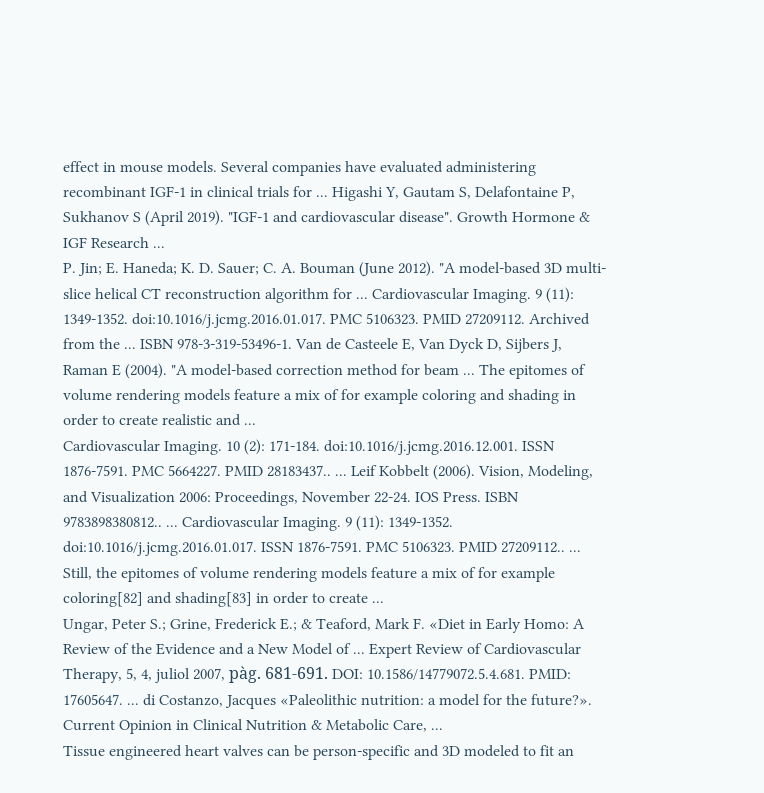effect in mouse models. Several companies have evaluated administering recombinant IGF-1 in clinical trials for ... Higashi Y, Gautam S, Delafontaine P, Sukhanov S (April 2019). "IGF-1 and cardiovascular disease". Growth Hormone & IGF Research ...
P. Jin; E. Haneda; K. D. Sauer; C. A. Bouman (June 2012). "A model-based 3D multi-slice helical CT reconstruction algorithm for ... Cardiovascular Imaging. 9 (11): 1349-1352. doi:10.1016/j.jcmg.2016.01.017. PMC 5106323. PMID 27209112. Archived from the ... ISBN 978-3-319-53496-1. Van de Casteele E, Van Dyck D, Sijbers J, Raman E (2004). "A model-based correction method for beam ... The epitomes of volume rendering models feature a mix of for example coloring and shading in order to create realistic and ...
Cardiovascular Imaging. 10 (2): 171-184. doi:10.1016/j.jcmg.2016.12.001. ISSN 1876-7591. PMC 5664227. PMID 28183437.. ... Leif Kobbelt (2006). Vision, Modeling, and Visualization 2006: Proceedings, November 22-24. IOS Press. ISBN 9783898380812.. ... Cardiovascular Imaging. 9 (11): 1349-1352. doi:10.1016/j.jcmg.2016.01.017. ISSN 1876-7591. PMC 5106323. PMID 27209112.. ... Still, the epitomes of volume rendering models feature a mix of for example coloring[82] and shading[83] in order to create ...
Ungar, Peter S.; Grine, Frederick E.; & Teaford, Mark F. «Diet in Early Homo: A Review of the Evidence and a New Model of ... Expert Review of Cardiovascular Therapy, 5, 4, juliol 2007, pàg. 681-691. DOI: 10.1586/14779072.5.4.681. PMID: 17605647. ... di Costanzo, Jacques «Paleolithic nutrition: a model for the future?». Current Opinion in Clinical Nutrition & Metabolic Care, ...
Tissue engineered heart valves can be person-specific and 3D modeled to fit an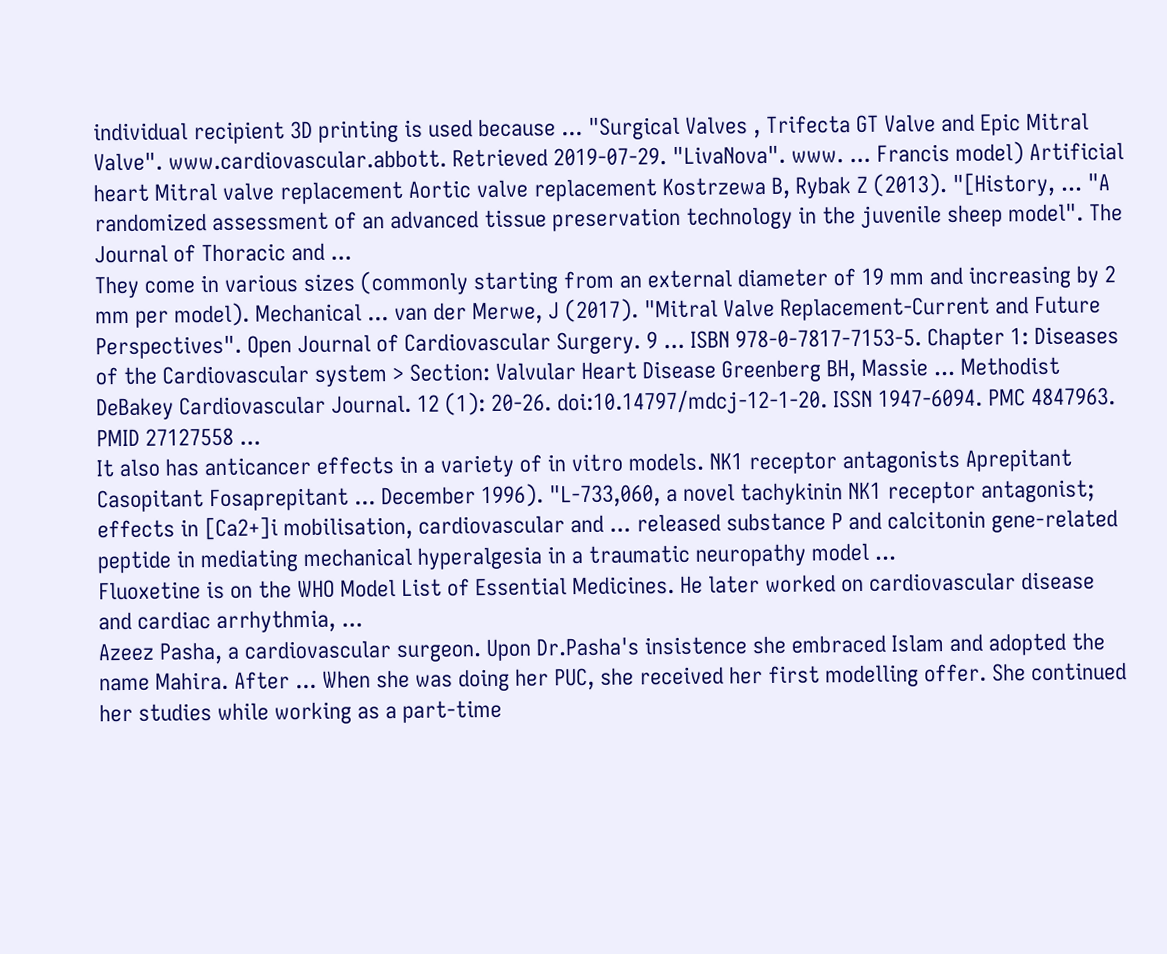individual recipient 3D printing is used because ... "Surgical Valves , Trifecta GT Valve and Epic Mitral Valve". www.cardiovascular.abbott. Retrieved 2019-07-29. "LivaNova". www. ... Francis model) Artificial heart Mitral valve replacement Aortic valve replacement Kostrzewa B, Rybak Z (2013). "[History, ... "A randomized assessment of an advanced tissue preservation technology in the juvenile sheep model". The Journal of Thoracic and ...
They come in various sizes (commonly starting from an external diameter of 19 mm and increasing by 2 mm per model). Mechanical ... van der Merwe, J (2017). "Mitral Valve Replacement-Current and Future Perspectives". Open Journal of Cardiovascular Surgery. 9 ... ISBN 978-0-7817-7153-5. Chapter 1: Diseases of the Cardiovascular system > Section: Valvular Heart Disease Greenberg BH, Massie ... Methodist DeBakey Cardiovascular Journal. 12 (1): 20-26. doi:10.14797/mdcj-12-1-20. ISSN 1947-6094. PMC 4847963. PMID 27127558 ...
It also has anticancer effects in a variety of in vitro models. NK1 receptor antagonists Aprepitant Casopitant Fosaprepitant ... December 1996). "L-733,060, a novel tachykinin NK1 receptor antagonist; effects in [Ca2+]i mobilisation, cardiovascular and ... released substance P and calcitonin gene-related peptide in mediating mechanical hyperalgesia in a traumatic neuropathy model ...
Fluoxetine is on the WHO Model List of Essential Medicines. He later worked on cardiovascular disease and cardiac arrhythmia, ...
Azeez Pasha, a cardiovascular surgeon. Upon Dr.Pasha's insistence she embraced Islam and adopted the name Mahira. After ... When she was doing her PUC, she received her first modelling offer. She continued her studies while working as a part-time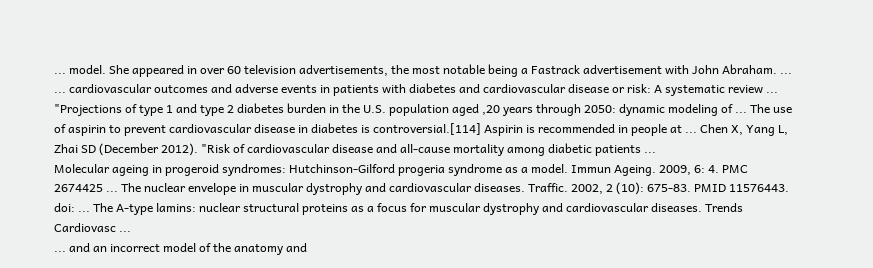... model. She appeared in over 60 television advertisements, the most notable being a Fastrack advertisement with John Abraham. ...
... cardiovascular outcomes and adverse events in patients with diabetes and cardiovascular disease or risk: A systematic review ... "Projections of type 1 and type 2 diabetes burden in the U.S. population aged ,20 years through 2050: dynamic modeling of ... The use of aspirin to prevent cardiovascular disease in diabetes is controversial.[114] Aspirin is recommended in people at ... Chen X, Yang L, Zhai SD (December 2012). "Risk of cardiovascular disease and all-cause mortality among diabetic patients ...
Molecular ageing in progeroid syndromes: Hutchinson-Gilford progeria syndrome as a model. Immun Ageing. 2009, 6: 4. PMC 2674425 ... The nuclear envelope in muscular dystrophy and cardiovascular diseases. Traffic. 2002, 2 (10): 675-83. PMID 11576443. doi: ... The A-type lamins: nuclear structural proteins as a focus for muscular dystrophy and cardiovascular diseases. Trends Cardiovasc ...
... and an incorrect model of the anatomy and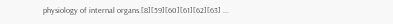physiology of internal organs.[8][59][60][61][62][63] ...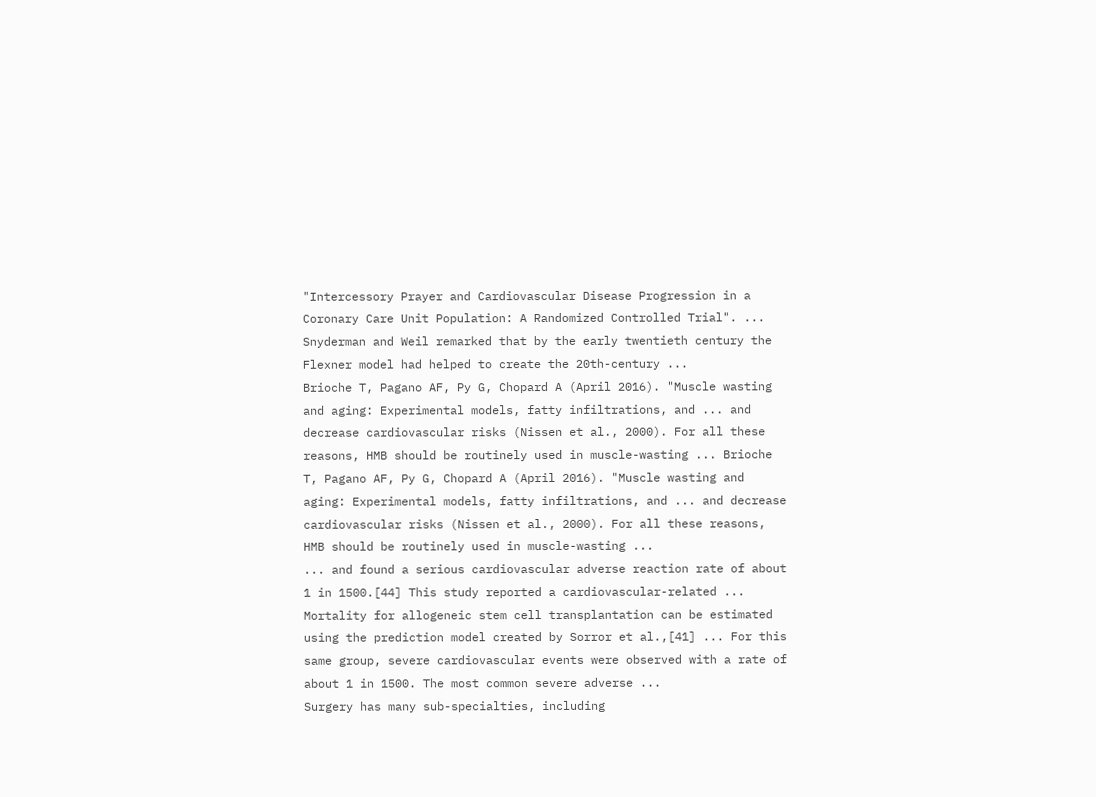"Intercessory Prayer and Cardiovascular Disease Progression in a Coronary Care Unit Population: A Randomized Controlled Trial". ... Snyderman and Weil remarked that by the early twentieth century the Flexner model had helped to create the 20th-century ...
Brioche T, Pagano AF, Py G, Chopard A (April 2016). "Muscle wasting and aging: Experimental models, fatty infiltrations, and ... and decrease cardiovascular risks (Nissen et al., 2000). For all these reasons, HMB should be routinely used in muscle-wasting ... Brioche T, Pagano AF, Py G, Chopard A (April 2016). "Muscle wasting and aging: Experimental models, fatty infiltrations, and ... and decrease cardiovascular risks (Nissen et al., 2000). For all these reasons, HMB should be routinely used in muscle-wasting ...
... and found a serious cardiovascular adverse reaction rate of about 1 in 1500.[44] This study reported a cardiovascular-related ... Mortality for allogeneic stem cell transplantation can be estimated using the prediction model created by Sorror et al.,[41] ... For this same group, severe cardiovascular events were observed with a rate of about 1 in 1500. The most common severe adverse ...
Surgery has many sub-specialties, including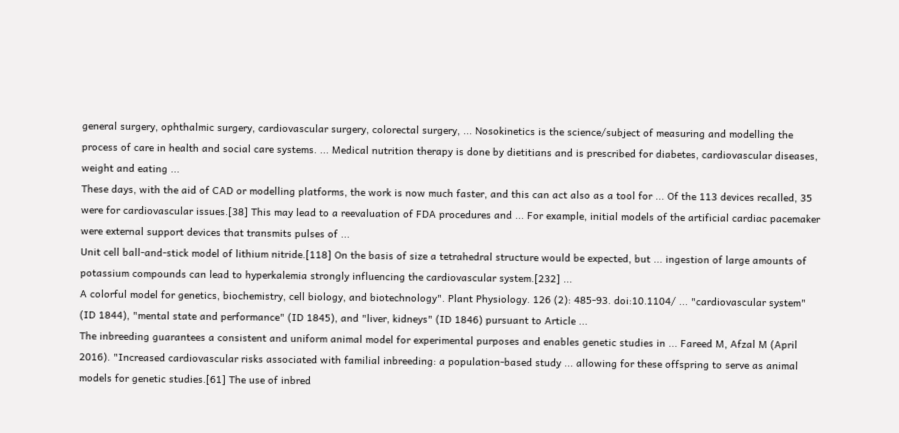general surgery, ophthalmic surgery, cardiovascular surgery, colorectal surgery, ... Nosokinetics is the science/subject of measuring and modelling the process of care in health and social care systems. ... Medical nutrition therapy is done by dietitians and is prescribed for diabetes, cardiovascular diseases, weight and eating ...
These days, with the aid of CAD or modelling platforms, the work is now much faster, and this can act also as a tool for ... Of the 113 devices recalled, 35 were for cardiovascular issues.[38] This may lead to a reevaluation of FDA procedures and ... For example, initial models of the artificial cardiac pacemaker were external support devices that transmits pulses of ...
Unit cell ball-and-stick model of lithium nitride.[118] On the basis of size a tetrahedral structure would be expected, but ... ingestion of large amounts of potassium compounds can lead to hyperkalemia strongly influencing the cardiovascular system.[232] ...
A colorful model for genetics, biochemistry, cell biology, and biotechnology". Plant Physiology. 126 (2): 485-93. doi:10.1104/ ... "cardiovascular system" (ID 1844), "mental state and performance" (ID 1845), and "liver, kidneys" (ID 1846) pursuant to Article ...
The inbreeding guarantees a consistent and uniform animal model for experimental purposes and enables genetic studies in ... Fareed M, Afzal M (April 2016). "Increased cardiovascular risks associated with familial inbreeding: a population-based study ... allowing for these offspring to serve as animal models for genetic studies.[61] The use of inbred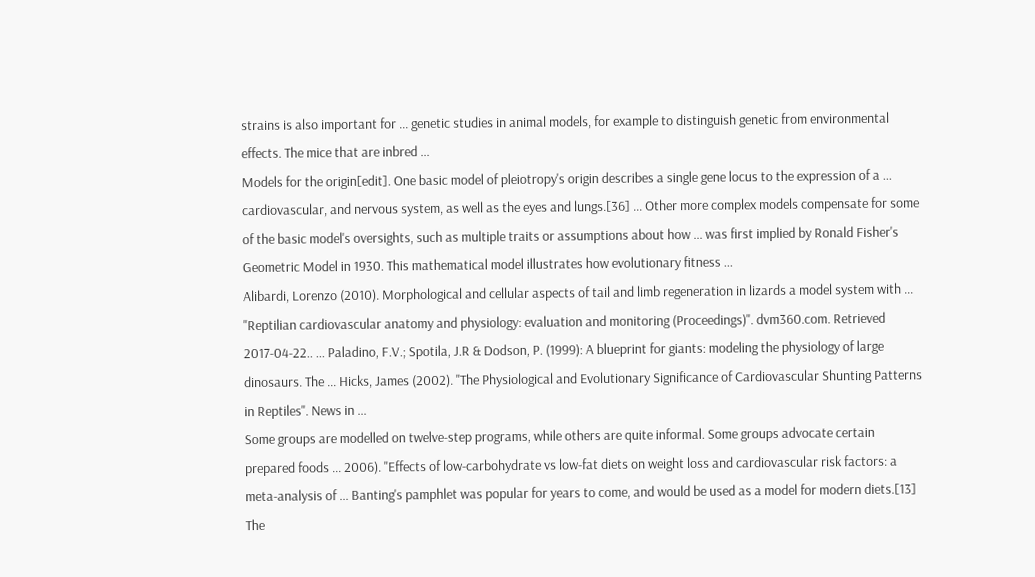strains is also important for ... genetic studies in animal models, for example to distinguish genetic from environmental effects. The mice that are inbred ...
Models for the origin[edit]. One basic model of pleiotropy's origin describes a single gene locus to the expression of a ... cardiovascular, and nervous system, as well as the eyes and lungs.[36] ... Other more complex models compensate for some of the basic model's oversights, such as multiple traits or assumptions about how ... was first implied by Ronald Fisher's Geometric Model in 1930. This mathematical model illustrates how evolutionary fitness ...
Alibardi, Lorenzo (2010). Morphological and cellular aspects of tail and limb regeneration in lizards a model system with ... "Reptilian cardiovascular anatomy and physiology: evaluation and monitoring (Proceedings)". dvm360.com. Retrieved 2017-04-22.. ... Paladino, F.V.; Spotila, J.R & Dodson, P. (1999): A blueprint for giants: modeling the physiology of large dinosaurs. The ... Hicks, James (2002). "The Physiological and Evolutionary Significance of Cardiovascular Shunting Patterns in Reptiles". News in ...
Some groups are modelled on twelve-step programs, while others are quite informal. Some groups advocate certain prepared foods ... 2006). "Effects of low-carbohydrate vs low-fat diets on weight loss and cardiovascular risk factors: a meta-analysis of ... Banting's pamphlet was popular for years to come, and would be used as a model for modern diets.[13] The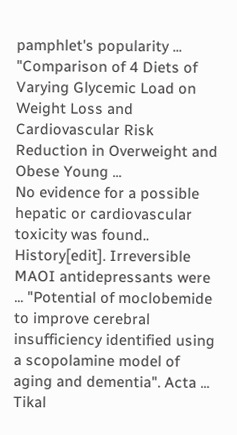pamphlet's popularity ... "Comparison of 4 Diets of Varying Glycemic Load on Weight Loss and Cardiovascular Risk Reduction in Overweight and Obese Young ...
No evidence for a possible hepatic or cardiovascular toxicity was found.. History[edit]. Irreversible MAOI antidepressants were ... "Potential of moclobemide to improve cerebral insufficiency identified using a scopolamine model of aging and dementia". Acta ... Tikal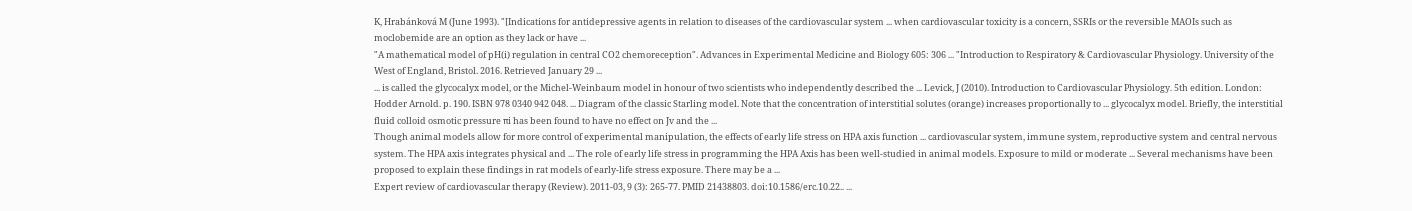K, Hrabánková M (June 1993). "[Indications for antidepressive agents in relation to diseases of the cardiovascular system ... when cardiovascular toxicity is a concern, SSRIs or the reversible MAOIs such as moclobemide are an option as they lack or have ...
"A mathematical model of pH(i) regulation in central CO2 chemoreception". Advances in Experimental Medicine and Biology 605: 306 ... "Introduction to Respiratory & Cardiovascular Physiology. University of the West of England, Bristol. 2016. Retrieved January 29 ...
... is called the glycocalyx model, or the Michel-Weinbaum model in honour of two scientists who independently described the ... Levick, J (2010). Introduction to Cardiovascular Physiology. 5th edition. London: Hodder Arnold. p. 190. ISBN 978 0340 942 048. ... Diagram of the classic Starling model. Note that the concentration of interstitial solutes (orange) increases proportionally to ... glycocalyx model. Briefly, the interstitial fluid colloid osmotic pressure πi has been found to have no effect on Jv and the ...
Though animal models allow for more control of experimental manipulation, the effects of early life stress on HPA axis function ... cardiovascular system, immune system, reproductive system and central nervous system. The HPA axis integrates physical and ... The role of early life stress in programming the HPA Axis has been well-studied in animal models. Exposure to mild or moderate ... Several mechanisms have been proposed to explain these findings in rat models of early-life stress exposure. There may be a ...
Expert review of cardiovascular therapy (Review). 2011-03, 9 (3): 265-77. PMID 21438803. doi:10.1586/erc.10.22.. ...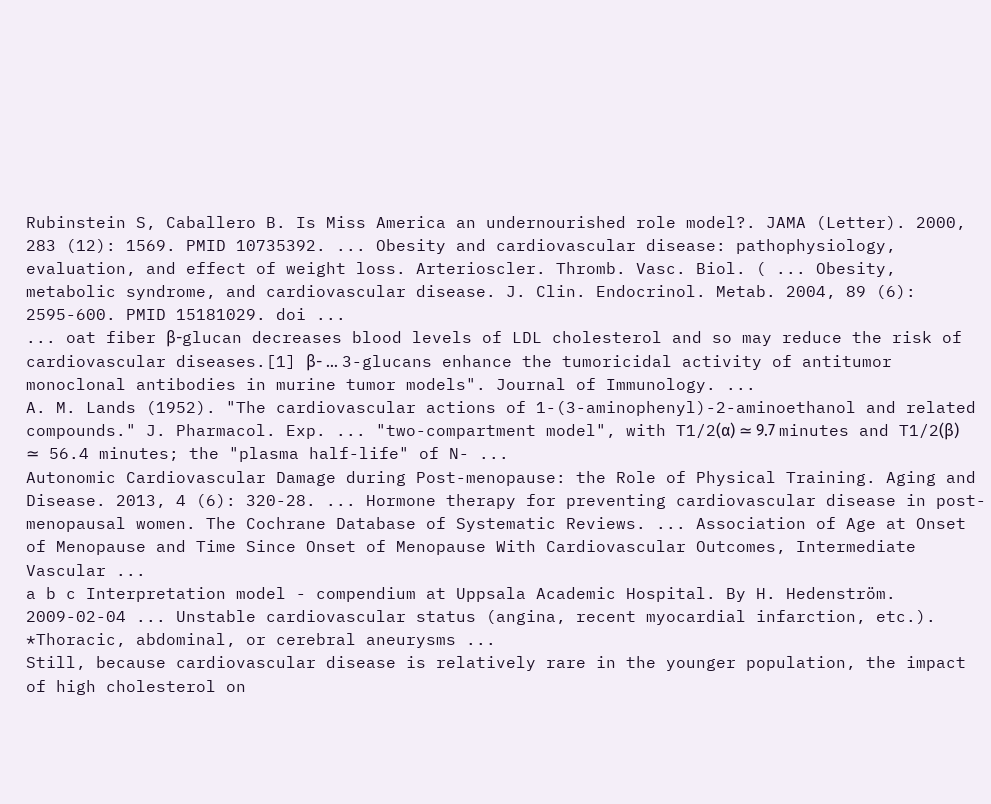Rubinstein S, Caballero B. Is Miss America an undernourished role model?. JAMA (Letter). 2000, 283 (12): 1569. PMID 10735392. ... Obesity and cardiovascular disease: pathophysiology, evaluation, and effect of weight loss. Arterioscler. Thromb. Vasc. Biol. ( ... Obesity, metabolic syndrome, and cardiovascular disease. J. Clin. Endocrinol. Metab. 2004, 89 (6): 2595-600. PMID 15181029. doi ...
... oat fiber β-glucan decreases blood levels of LDL cholesterol and so may reduce the risk of cardiovascular diseases.[1] β- ... 3-glucans enhance the tumoricidal activity of antitumor monoclonal antibodies in murine tumor models". Journal of Immunology. ...
A. M. Lands (1952). "The cardiovascular actions of 1-(3-aminophenyl)-2-aminoethanol and related compounds." J. Pharmacol. Exp. ... "two-compartment model", with T1/2(α) ≃ 9.7 minutes and T1/2(β) ≃ 56.4 minutes; the "plasma half-life" of N- ...
Autonomic Cardiovascular Damage during Post-menopause: the Role of Physical Training. Aging and Disease. 2013, 4 (6): 320-28. ... Hormone therapy for preventing cardiovascular disease in post-menopausal women. The Cochrane Database of Systematic Reviews. ... Association of Age at Onset of Menopause and Time Since Onset of Menopause With Cardiovascular Outcomes, Intermediate Vascular ...
a b c Interpretation model - compendium at Uppsala Academic Hospital. By H. Hedenström. 2009-02-04 ... Unstable cardiovascular status (angina, recent myocardial infarction, etc.). *Thoracic, abdominal, or cerebral aneurysms ...
Still, because cardiovascular disease is relatively rare in the younger population, the impact of high cholesterol on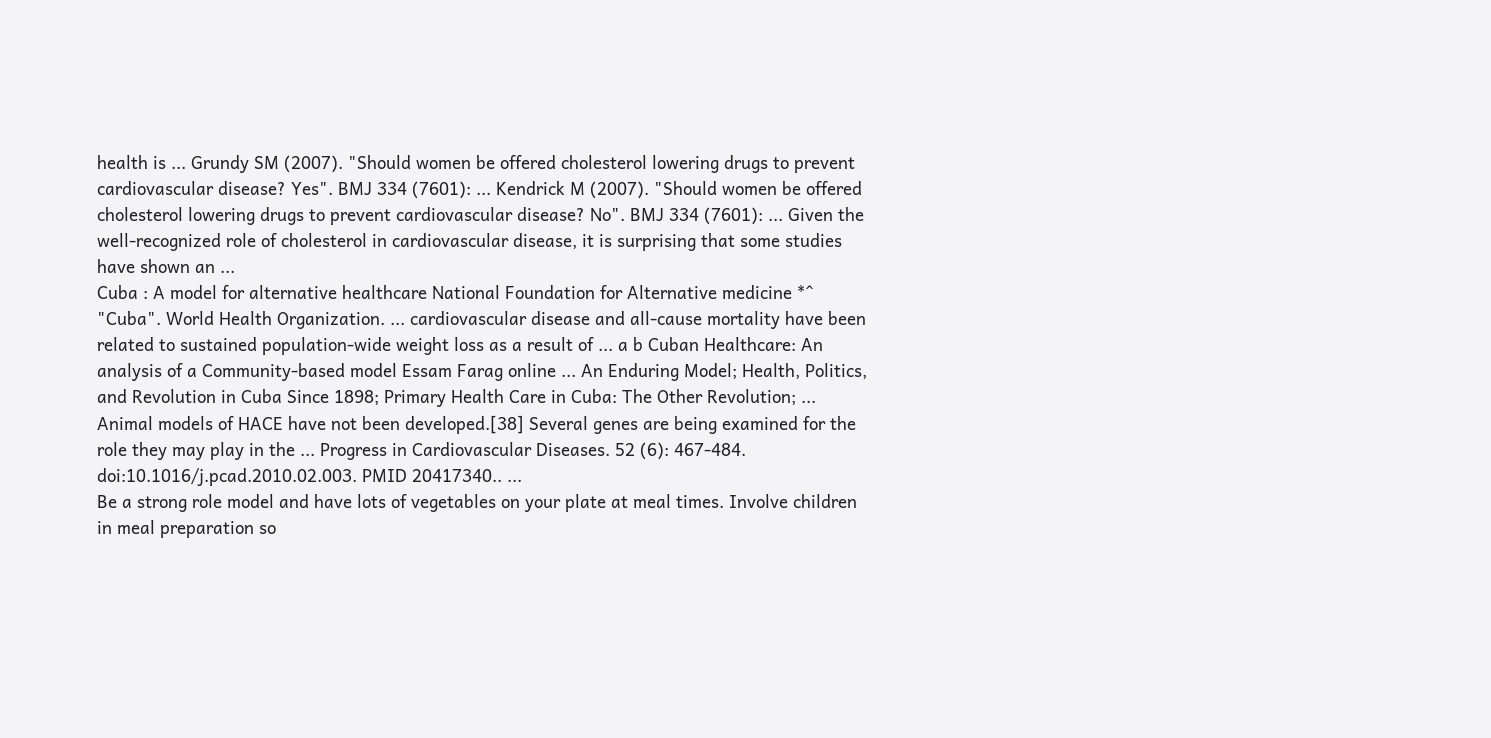health is ... Grundy SM (2007). "Should women be offered cholesterol lowering drugs to prevent cardiovascular disease? Yes". BMJ 334 (7601): ... Kendrick M (2007). "Should women be offered cholesterol lowering drugs to prevent cardiovascular disease? No". BMJ 334 (7601): ... Given the well-recognized role of cholesterol in cardiovascular disease, it is surprising that some studies have shown an ...
Cuba : A model for alternative healthcare National Foundation for Alternative medicine *^ "Cuba". World Health Organization. ... cardiovascular disease and all-cause mortality have been related to sustained population-wide weight loss as a result of ... a b Cuban Healthcare: An analysis of a Community-based model Essam Farag online ... An Enduring Model; Health, Politics, and Revolution in Cuba Since 1898; Primary Health Care in Cuba: The Other Revolution; ...
Animal models of HACE have not been developed.[38] Several genes are being examined for the role they may play in the ... Progress in Cardiovascular Diseases. 52 (6): 467-484. doi:10.1016/j.pcad.2010.02.003. PMID 20417340.. ...
Be a strong role model and have lots of vegetables on your plate at meal times. Involve children in meal preparation so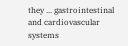they ... gastrointestinal and cardiovascular systems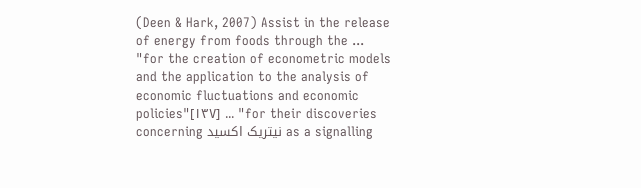(Deen & Hark, 2007) Assist in the release of energy from foods through the ...
"for the creation of econometric models and the application to the analysis of economic fluctuations and economic policies"[۱۳۷] ... "for their discoveries concerning نیتریک اکسید as a signalling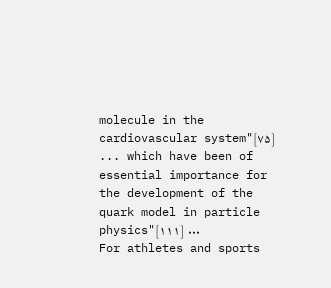molecule in the cardiovascular system"[۷۵] ... which have been of essential importance for the development of the quark model in particle physics"[۱۱۱] ...
For athletes and sports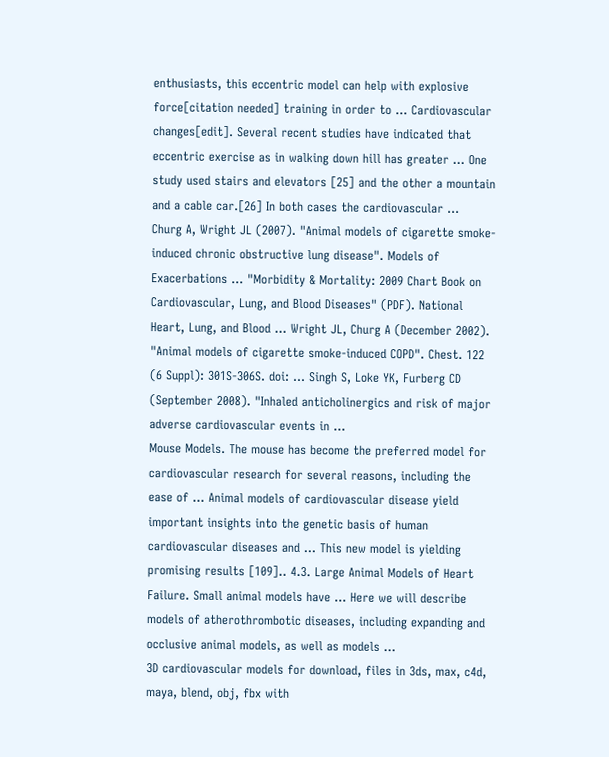enthusiasts, this eccentric model can help with explosive force[citation needed] training in order to ... Cardiovascular changes[edit]. Several recent studies have indicated that eccentric exercise as in walking down hill has greater ... One study used stairs and elevators [25] and the other a mountain and a cable car.[26] In both cases the cardiovascular ...
Churg A, Wright JL (2007). "Animal models of cigarette smoke-induced chronic obstructive lung disease". Models of Exacerbations ... "Morbidity & Mortality: 2009 Chart Book on Cardiovascular, Lung, and Blood Diseases" (PDF). National Heart, Lung, and Blood ... Wright JL, Churg A (December 2002). "Animal models of cigarette smoke-induced COPD". Chest. 122 (6 Suppl): 301S-306S. doi: ... Singh S, Loke YK, Furberg CD (September 2008). "Inhaled anticholinergics and risk of major adverse cardiovascular events in ...
Mouse Models. The mouse has become the preferred model for cardiovascular research for several reasons, including the ease of ... Animal models of cardiovascular disease yield important insights into the genetic basis of human cardiovascular diseases and ... This new model is yielding promising results [109].. 4.3. Large Animal Models of Heart Failure. Small animal models have ... Here we will describe models of atherothrombotic diseases, including expanding and occlusive animal models, as well as models ...
3D cardiovascular models for download, files in 3ds, max, c4d, maya, blend, obj, fbx with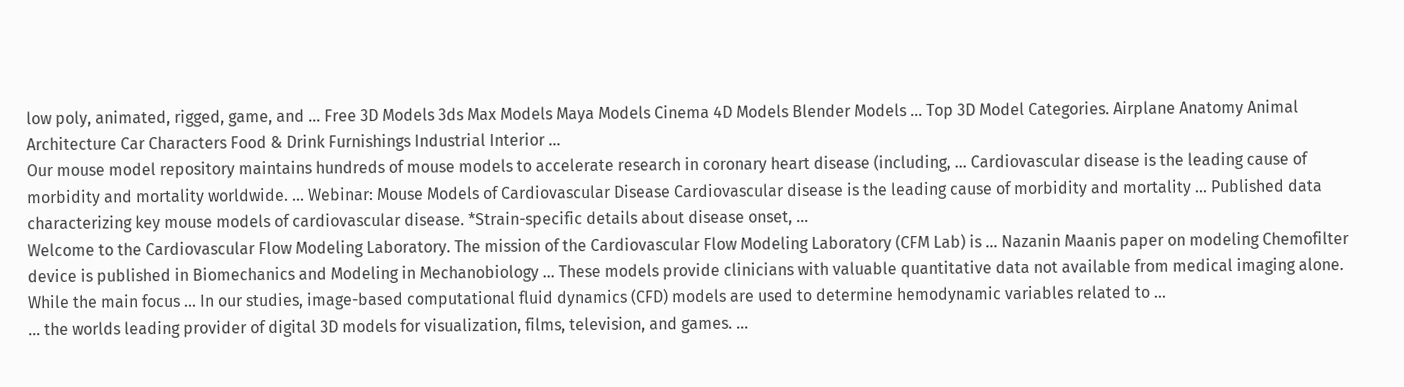low poly, animated, rigged, game, and ... Free 3D Models 3ds Max Models Maya Models Cinema 4D Models Blender Models ... Top 3D Model Categories. Airplane Anatomy Animal Architecture Car Characters Food & Drink Furnishings Industrial Interior ...
Our mouse model repository maintains hundreds of mouse models to accelerate research in coronary heart disease (including, ... Cardiovascular disease is the leading cause of morbidity and mortality worldwide. ... Webinar: Mouse Models of Cardiovascular Disease Cardiovascular disease is the leading cause of morbidity and mortality ... Published data characterizing key mouse models of cardiovascular disease. *Strain-specific details about disease onset, ...
Welcome to the Cardiovascular Flow Modeling Laboratory. The mission of the Cardiovascular Flow Modeling Laboratory (CFM Lab) is ... Nazanin Maanis paper on modeling Chemofilter device is published in Biomechanics and Modeling in Mechanobiology ... These models provide clinicians with valuable quantitative data not available from medical imaging alone. While the main focus ... In our studies, image-based computational fluid dynamics (CFD) models are used to determine hemodynamic variables related to ...
... the worlds leading provider of digital 3D models for visualization, films, television, and games. ...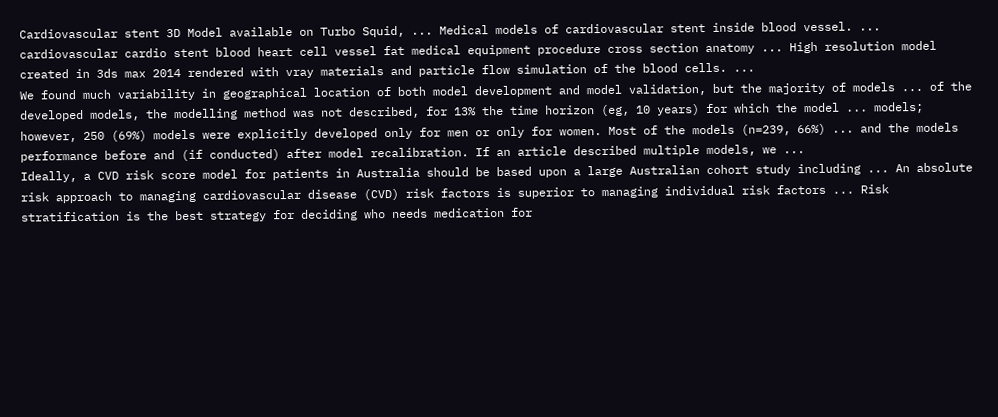Cardiovascular stent 3D Model available on Turbo Squid, ... Medical models of cardiovascular stent inside blood vessel. ... cardiovascular cardio stent blood heart cell vessel fat medical equipment procedure cross section anatomy ... High resolution model created in 3ds max 2014 rendered with vray materials and particle flow simulation of the blood cells. ...
We found much variability in geographical location of both model development and model validation, but the majority of models ... of the developed models, the modelling method was not described, for 13% the time horizon (eg, 10 years) for which the model ... models; however, 250 (69%) models were explicitly developed only for men or only for women. Most of the models (n=239, 66%) ... and the models performance before and (if conducted) after model recalibration. If an article described multiple models, we ...
Ideally, a CVD risk score model for patients in Australia should be based upon a large Australian cohort study including ... An absolute risk approach to managing cardiovascular disease (CVD) risk factors is superior to managing individual risk factors ... Risk stratification is the best strategy for deciding who needs medication for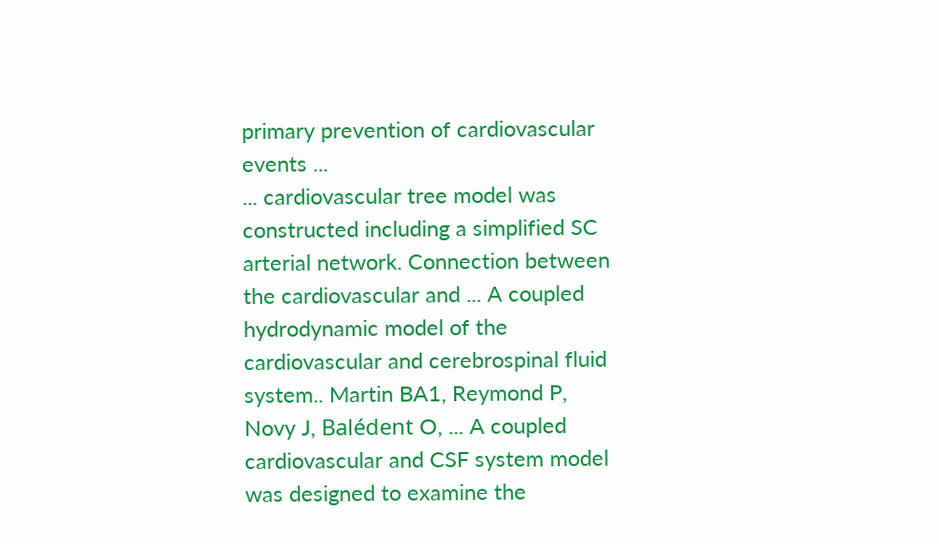primary prevention of cardiovascular events ...
... cardiovascular tree model was constructed including a simplified SC arterial network. Connection between the cardiovascular and ... A coupled hydrodynamic model of the cardiovascular and cerebrospinal fluid system.. Martin BA1, Reymond P, Novy J, Balédent O, ... A coupled cardiovascular and CSF system model was designed to examine the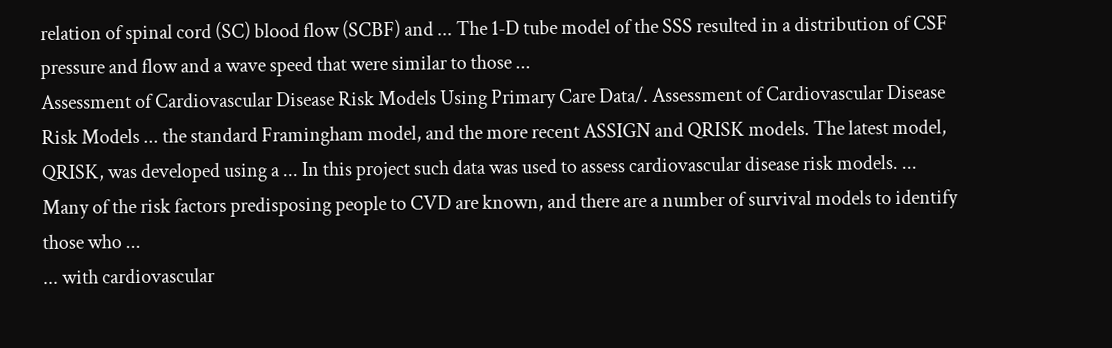relation of spinal cord (SC) blood flow (SCBF) and ... The 1-D tube model of the SSS resulted in a distribution of CSF pressure and flow and a wave speed that were similar to those ...
Assessment of Cardiovascular Disease Risk Models Using Primary Care Data/. Assessment of Cardiovascular Disease Risk Models ... the standard Framingham model, and the more recent ASSIGN and QRISK models. The latest model, QRISK, was developed using a ... In this project such data was used to assess cardiovascular disease risk models. ... Many of the risk factors predisposing people to CVD are known, and there are a number of survival models to identify those who ...
... with cardiovascular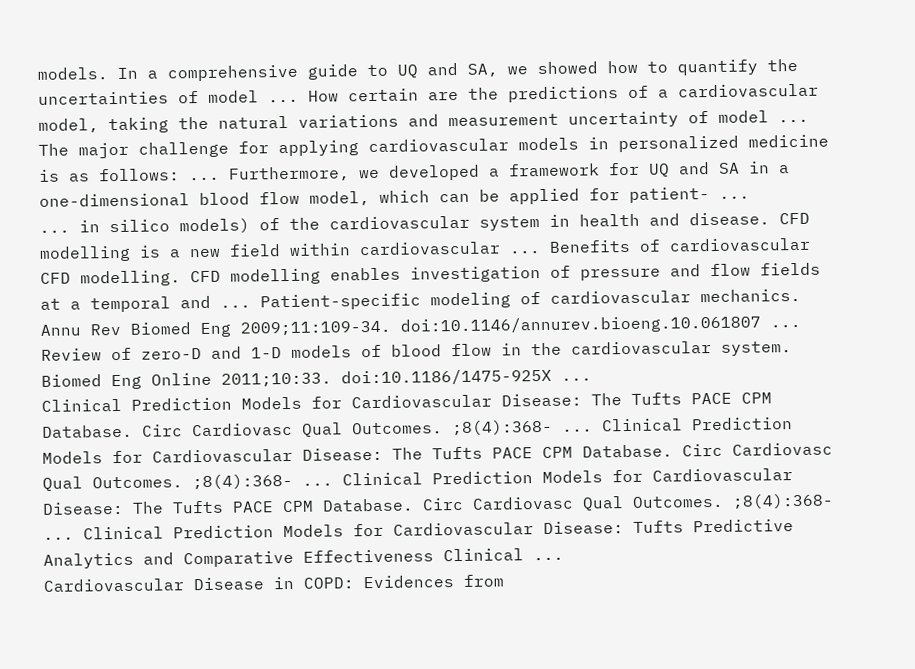models. In a comprehensive guide to UQ and SA, we showed how to quantify the uncertainties of model ... How certain are the predictions of a cardiovascular model, taking the natural variations and measurement uncertainty of model ... The major challenge for applying cardiovascular models in personalized medicine is as follows: ... Furthermore, we developed a framework for UQ and SA in a one-dimensional blood flow model, which can be applied for patient- ...
... in silico models) of the cardiovascular system in health and disease. CFD modelling is a new field within cardiovascular ... Benefits of cardiovascular CFD modelling. CFD modelling enables investigation of pressure and flow fields at a temporal and ... Patient-specific modeling of cardiovascular mechanics. Annu Rev Biomed Eng 2009;11:109-34. doi:10.1146/annurev.bioeng.10.061807 ... Review of zero-D and 1-D models of blood flow in the cardiovascular system. Biomed Eng Online 2011;10:33. doi:10.1186/1475-925X ...
Clinical Prediction Models for Cardiovascular Disease: The Tufts PACE CPM Database. Circ Cardiovasc Qual Outcomes. ;8(4):368- ... Clinical Prediction Models for Cardiovascular Disease: The Tufts PACE CPM Database. Circ Cardiovasc Qual Outcomes. ;8(4):368- ... Clinical Prediction Models for Cardiovascular Disease: The Tufts PACE CPM Database. Circ Cardiovasc Qual Outcomes. ;8(4):368- ... Clinical Prediction Models for Cardiovascular Disease: Tufts Predictive Analytics and Comparative Effectiveness Clinical ...
Cardiovascular Disease in COPD: Evidences from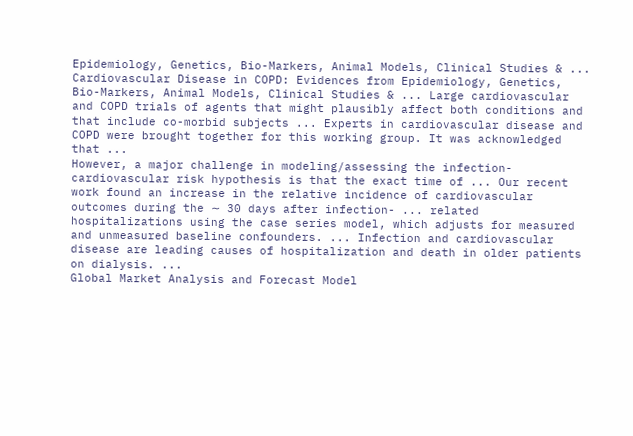Epidemiology, Genetics, Bio-Markers, Animal Models, Clinical Studies & ... Cardiovascular Disease in COPD: Evidences from Epidemiology, Genetics, Bio-Markers, Animal Models, Clinical Studies & ... Large cardiovascular and COPD trials of agents that might plausibly affect both conditions and that include co-morbid subjects ... Experts in cardiovascular disease and COPD were brought together for this working group. It was acknowledged that ...
However, a major challenge in modeling/assessing the infection-cardiovascular risk hypothesis is that the exact time of ... Our recent work found an increase in the relative incidence of cardiovascular outcomes during the ∼ 30 days after infection- ... related hospitalizations using the case series model, which adjusts for measured and unmeasured baseline confounders. ... Infection and cardiovascular disease are leading causes of hospitalization and death in older patients on dialysis. ...
Global Market Analysis and Forecast Model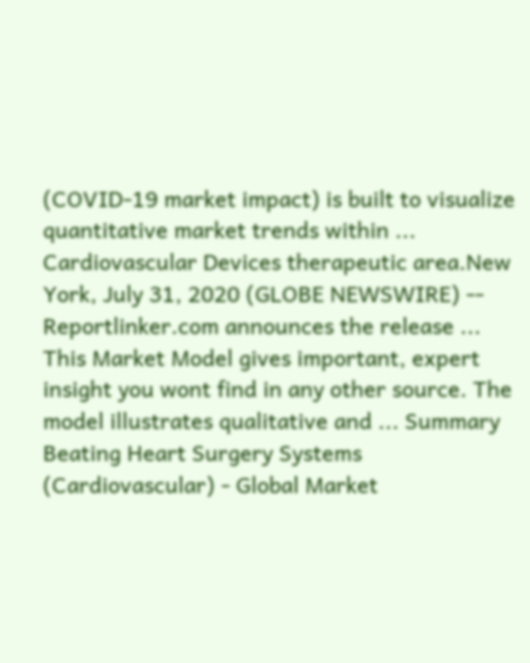(COVID-19 market impact) is built to visualize quantitative market trends within ... Cardiovascular Devices therapeutic area.New York, July 31, 2020 (GLOBE NEWSWIRE) -- Reportlinker.com announces the release ... This Market Model gives important, expert insight you wont find in any other source. The model illustrates qualitative and ... Summary Beating Heart Surgery Systems (Cardiovascular) - Global Market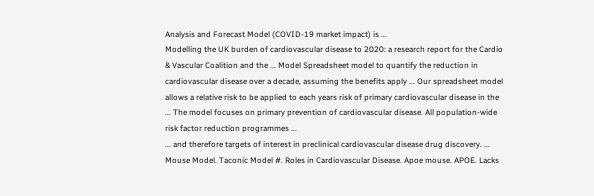Analysis and Forecast Model (COVID-19 market impact) is ...
Modelling the UK burden of cardiovascular disease to 2020: a research report for the Cardio & Vascular Coalition and the ... Model Spreadsheet model to quantify the reduction in cardiovascular disease over a decade, assuming the benefits apply ... Our spreadsheet model allows a relative risk to be applied to each years risk of primary cardiovascular disease in the ... The model focuses on primary prevention of cardiovascular disease. All population-wide risk factor reduction programmes ...
... and therefore targets of interest in preclinical cardiovascular disease drug discovery. ... Mouse Model. Taconic Model #. Roles in Cardiovascular Disease. Apoe mouse. APOE. Lacks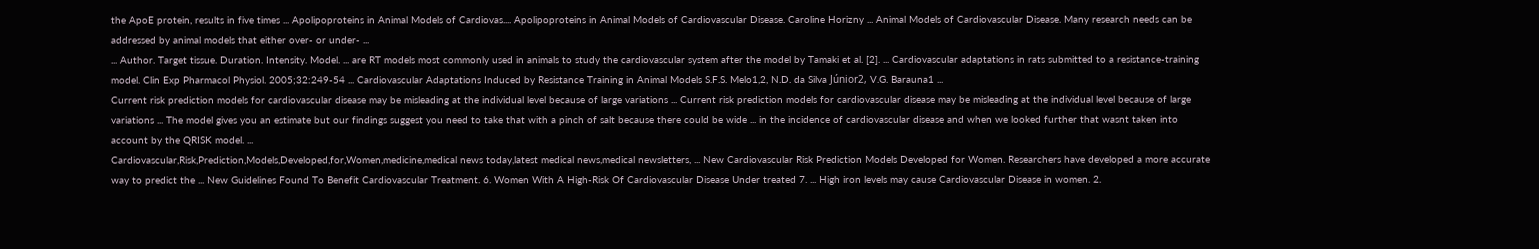the ApoE protein, results in five times ... Apolipoproteins in Animal Models of Cardiovas.... Apolipoproteins in Animal Models of Cardiovascular Disease. Caroline Horizny ... Animal Models of Cardiovascular Disease. Many research needs can be addressed by animal models that either over- or under- ...
... Author. Target tissue. Duration. Intensity. Model. ... are RT models most commonly used in animals to study the cardiovascular system after the model by Tamaki et al. [2]. ... Cardiovascular adaptations in rats submitted to a resistance-training model. Clin Exp Pharmacol Physiol. 2005;32:249-54 ... Cardiovascular Adaptations Induced by Resistance Training in Animal Models S.F.S. Melo1,2, N.D. da Silva Júnior2, V.G. Barauna1 ...
Current risk prediction models for cardiovascular disease may be misleading at the individual level because of large variations ... Current risk prediction models for cardiovascular disease may be misleading at the individual level because of large variations ... The model gives you an estimate but our findings suggest you need to take that with a pinch of salt because there could be wide ... in the incidence of cardiovascular disease and when we looked further that wasnt taken into account by the QRISK model. ...
Cardiovascular,Risk,Prediction,Models,Developed,for,Women,medicine,medical news today,latest medical news,medical newsletters, ... New Cardiovascular Risk Prediction Models Developed for Women. Researchers have developed a more accurate way to predict the ... New Guidelines Found To Benefit Cardiovascular Treatment. 6. Women With A High-Risk Of Cardiovascular Disease Under treated 7. ... High iron levels may cause Cardiovascular Disease in women. 2.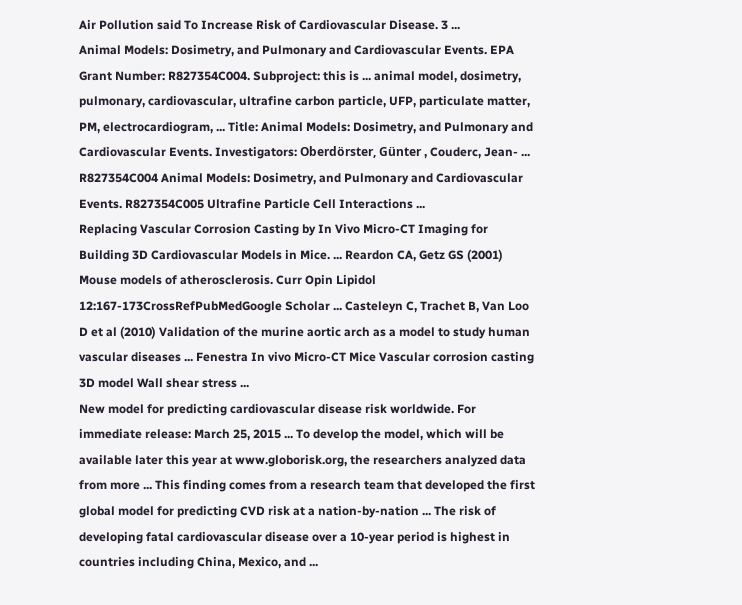Air Pollution said To Increase Risk of Cardiovascular Disease. 3 ...
Animal Models: Dosimetry, and Pulmonary and Cardiovascular Events. EPA Grant Number: R827354C004. Subproject: this is ... animal model, dosimetry, pulmonary, cardiovascular, ultrafine carbon particle, UFP, particulate matter, PM, electrocardiogram, ... Title: Animal Models: Dosimetry, and Pulmonary and Cardiovascular Events. Investigators: Oberdörster, Günter , Couderc, Jean- ... R827354C004 Animal Models: Dosimetry, and Pulmonary and Cardiovascular Events. R827354C005 Ultrafine Particle Cell Interactions ...
Replacing Vascular Corrosion Casting by In Vivo Micro-CT Imaging for Building 3D Cardiovascular Models in Mice. ... Reardon CA, Getz GS (2001) Mouse models of atherosclerosis. Curr Opin Lipidol 12:167-173CrossRefPubMedGoogle Scholar ... Casteleyn C, Trachet B, Van Loo D et al (2010) Validation of the murine aortic arch as a model to study human vascular diseases ... Fenestra In vivo Micro-CT Mice Vascular corrosion casting 3D model Wall shear stress ...
New model for predicting cardiovascular disease risk worldwide. For immediate release: March 25, 2015 ... To develop the model, which will be available later this year at www.globorisk.org, the researchers analyzed data from more ... This finding comes from a research team that developed the first global model for predicting CVD risk at a nation-by-nation ... The risk of developing fatal cardiovascular disease over a 10-year period is highest in countries including China, Mexico, and ...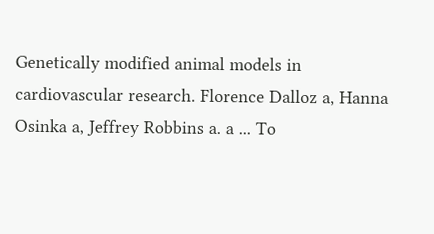Genetically modified animal models in cardiovascular research. Florence Dalloz a, Hanna Osinka a, Jeffrey Robbins a. a ... To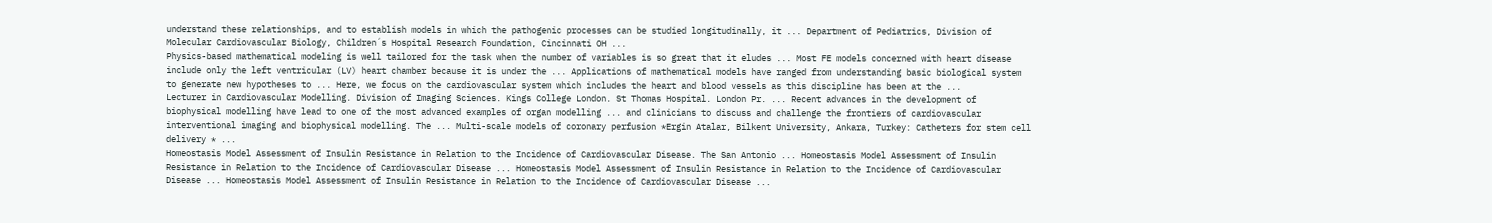understand these relationships, and to establish models in which the pathogenic processes can be studied longitudinally, it ... Department of Pediatrics, Division of Molecular Cardiovascular Biology, Children´s Hospital Research Foundation, Cincinnati OH ...
Physics-based mathematical modeling is well tailored for the task when the number of variables is so great that it eludes ... Most FE models concerned with heart disease include only the left ventricular (LV) heart chamber because it is under the ... Applications of mathematical models have ranged from understanding basic biological system to generate new hypotheses to ... Here, we focus on the cardiovascular system which includes the heart and blood vessels as this discipline has been at the ...
Lecturer in Cardiovascular Modelling. Division of Imaging Sciences. Kings College London. St Thomas Hospital. London Pr. ... Recent advances in the development of biophysical modelling have lead to one of the most advanced examples of organ modelling ... and clinicians to discuss and challenge the frontiers of cardiovascular interventional imaging and biophysical modelling. The ... Multi-scale models of coronary perfusion *Ergin Atalar, Bilkent University, Ankara, Turkey: Catheters for stem cell delivery * ...
Homeostasis Model Assessment of Insulin Resistance in Relation to the Incidence of Cardiovascular Disease. The San Antonio ... Homeostasis Model Assessment of Insulin Resistance in Relation to the Incidence of Cardiovascular Disease ... Homeostasis Model Assessment of Insulin Resistance in Relation to the Incidence of Cardiovascular Disease ... Homeostasis Model Assessment of Insulin Resistance in Relation to the Incidence of Cardiovascular Disease ...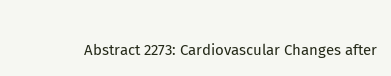Abstract 2273: Cardiovascular Changes after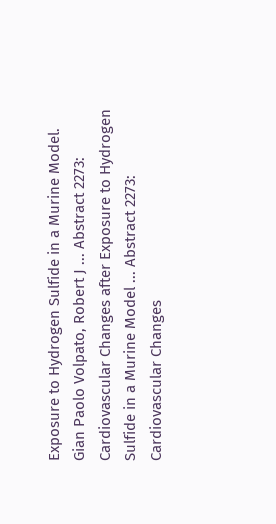Exposure to Hydrogen Sulfide in a Murine Model. Gian Paolo Volpato, Robert J ... Abstract 2273: Cardiovascular Changes after Exposure to Hydrogen Sulfide in a Murine Model ... Abstract 2273: Cardiovascular Changes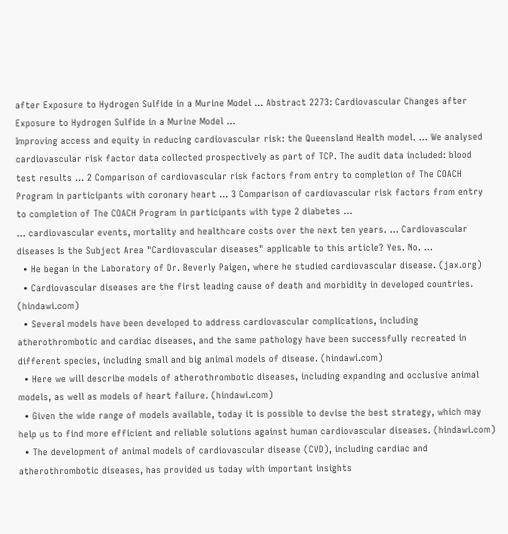after Exposure to Hydrogen Sulfide in a Murine Model ... Abstract 2273: Cardiovascular Changes after Exposure to Hydrogen Sulfide in a Murine Model ...
Improving access and equity in reducing cardiovascular risk: the Queensland Health model. ... We analysed cardiovascular risk factor data collected prospectively as part of TCP. The audit data included: blood test results ... 2 Comparison of cardiovascular risk factors from entry to completion of The COACH Program in participants with coronary heart ... 3 Comparison of cardiovascular risk factors from entry to completion of The COACH Program in participants with type 2 diabetes ...
... cardiovascular events, mortality and healthcare costs over the next ten years. ... Cardiovascular diseases Is the Subject Area "Cardiovascular diseases" applicable to this article? Yes. No. ...
  • He began in the Laboratory of Dr. Beverly Paigen, where he studied cardiovascular disease. (jax.org)
  • Cardiovascular diseases are the first leading cause of death and morbidity in developed countries. (hindawi.com)
  • Several models have been developed to address cardiovascular complications, including atherothrombotic and cardiac diseases, and the same pathology have been successfully recreated in different species, including small and big animal models of disease. (hindawi.com)
  • Here we will describe models of atherothrombotic diseases, including expanding and occlusive animal models, as well as models of heart failure. (hindawi.com)
  • Given the wide range of models available, today it is possible to devise the best strategy, which may help us to find more efficient and reliable solutions against human cardiovascular diseases. (hindawi.com)
  • The development of animal models of cardiovascular disease (CVD), including cardiac and atherothrombotic diseases, has provided us today with important insights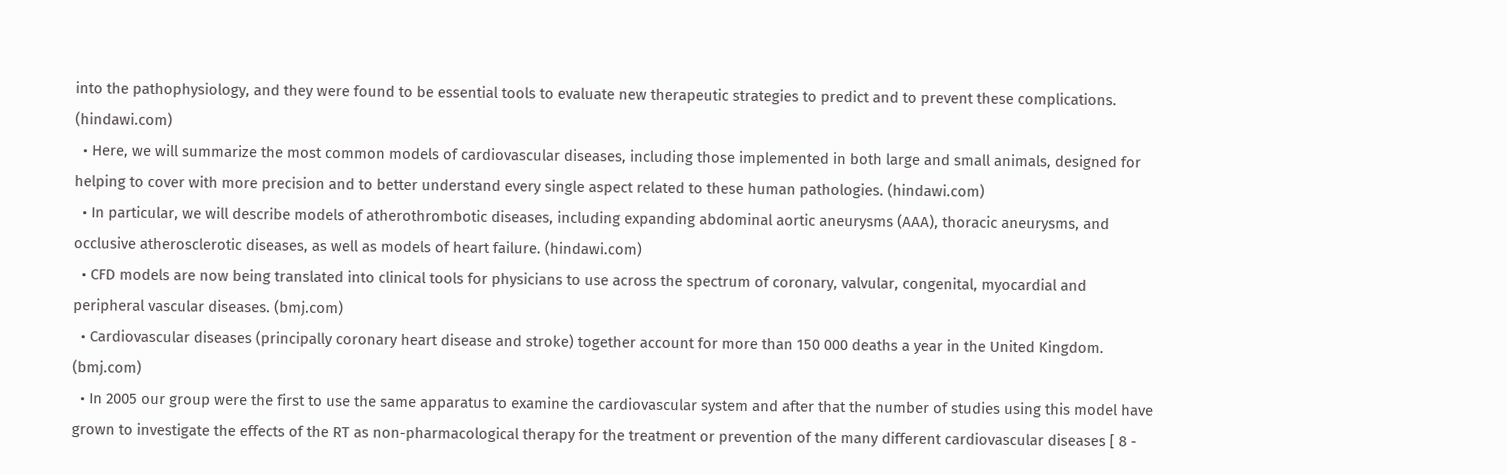into the pathophysiology, and they were found to be essential tools to evaluate new therapeutic strategies to predict and to prevent these complications. (hindawi.com)
  • Here, we will summarize the most common models of cardiovascular diseases, including those implemented in both large and small animals, designed for helping to cover with more precision and to better understand every single aspect related to these human pathologies. (hindawi.com)
  • In particular, we will describe models of atherothrombotic diseases, including expanding abdominal aortic aneurysms (AAA), thoracic aneurysms, and occlusive atherosclerotic diseases, as well as models of heart failure. (hindawi.com)
  • CFD models are now being translated into clinical tools for physicians to use across the spectrum of coronary, valvular, congenital, myocardial and peripheral vascular diseases. (bmj.com)
  • Cardiovascular diseases (principally coronary heart disease and stroke) together account for more than 150 000 deaths a year in the United Kingdom. (bmj.com)
  • In 2005 our group were the first to use the same apparatus to examine the cardiovascular system and after that the number of studies using this model have grown to investigate the effects of the RT as non-pharmacological therapy for the treatment or prevention of the many different cardiovascular diseases [ 8 -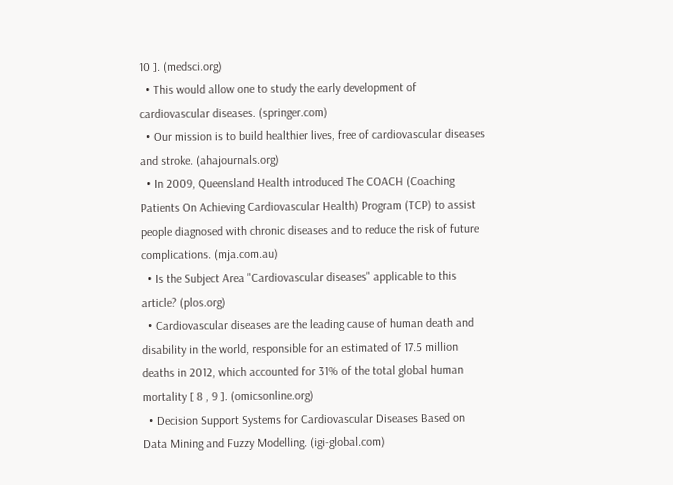10 ]. (medsci.org)
  • This would allow one to study the early development of cardiovascular diseases. (springer.com)
  • Our mission is to build healthier lives, free of cardiovascular diseases and stroke. (ahajournals.org)
  • In 2009, Queensland Health introduced The COACH (Coaching Patients On Achieving Cardiovascular Health) Program (TCP) to assist people diagnosed with chronic diseases and to reduce the risk of future complications. (mja.com.au)
  • Is the Subject Area "Cardiovascular diseases" applicable to this article? (plos.org)
  • Cardiovascular diseases are the leading cause of human death and disability in the world, responsible for an estimated of 17.5 million deaths in 2012, which accounted for 31% of the total global human mortality [ 8 , 9 ]. (omicsonline.org)
  • Decision Support Systems for Cardiovascular Diseases Based on Data Mining and Fuzzy Modelling. (igi-global.com)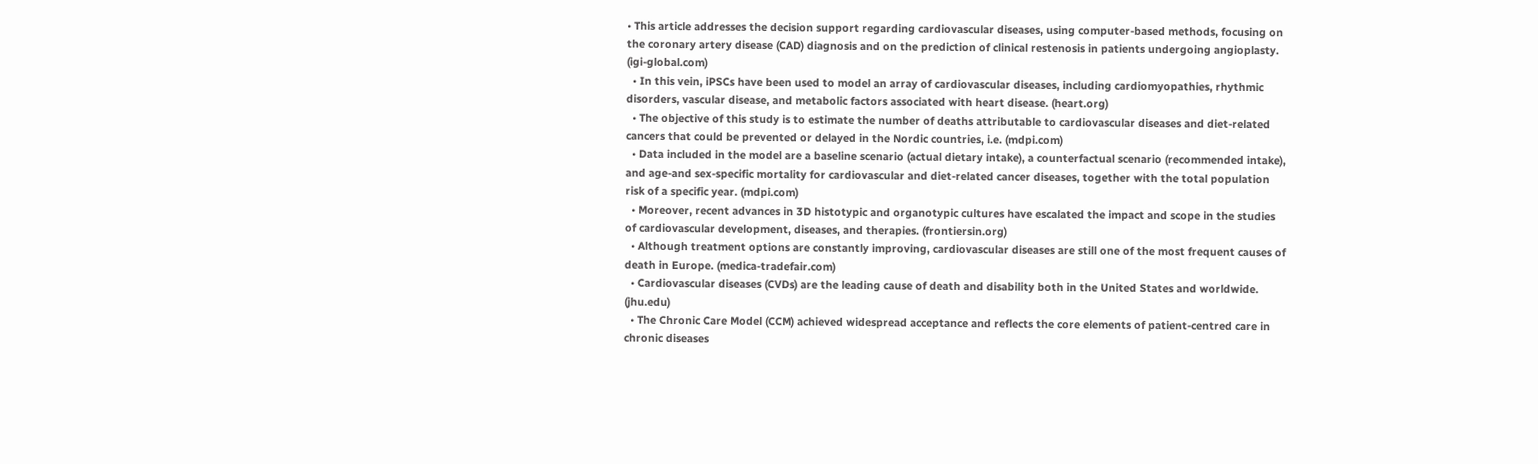• This article addresses the decision support regarding cardiovascular diseases, using computer-based methods, focusing on the coronary artery disease (CAD) diagnosis and on the prediction of clinical restenosis in patients undergoing angioplasty. (igi-global.com)
  • In this vein, iPSCs have been used to model an array of cardiovascular diseases, including cardiomyopathies, rhythmic disorders, vascular disease, and metabolic factors associated with heart disease. (heart.org)
  • The objective of this study is to estimate the number of deaths attributable to cardiovascular diseases and diet-related cancers that could be prevented or delayed in the Nordic countries, i.e. (mdpi.com)
  • Data included in the model are a baseline scenario (actual dietary intake), a counterfactual scenario (recommended intake), and age-and sex-specific mortality for cardiovascular and diet-related cancer diseases, together with the total population risk of a specific year. (mdpi.com)
  • Moreover, recent advances in 3D histotypic and organotypic cultures have escalated the impact and scope in the studies of cardiovascular development, diseases, and therapies. (frontiersin.org)
  • Although treatment options are constantly improving, cardiovascular diseases are still one of the most frequent causes of death in Europe. (medica-tradefair.com)
  • Cardiovascular diseases (CVDs) are the leading cause of death and disability both in the United States and worldwide. (jhu.edu)
  • The Chronic Care Model (CCM) achieved widespread acceptance and reflects the core elements of patient-centred care in chronic diseases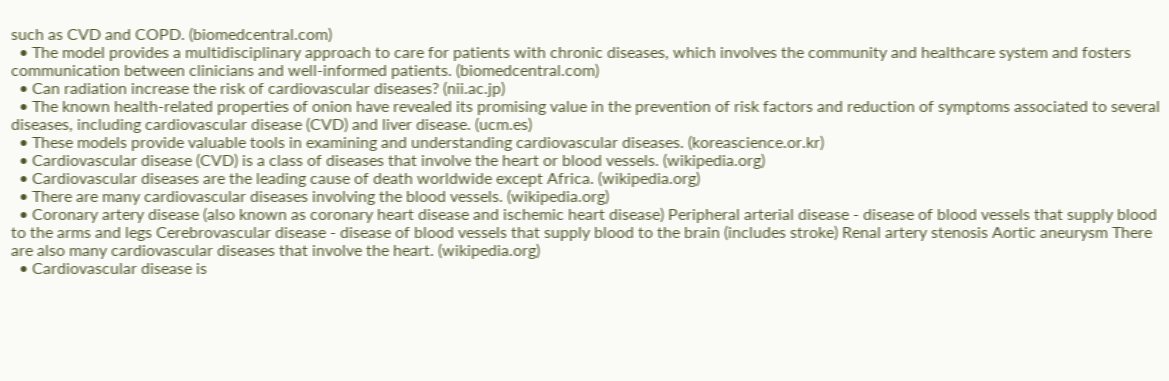such as CVD and COPD. (biomedcentral.com)
  • The model provides a multidisciplinary approach to care for patients with chronic diseases, which involves the community and healthcare system and fosters communication between clinicians and well-informed patients. (biomedcentral.com)
  • Can radiation increase the risk of cardiovascular diseases? (nii.ac.jp)
  • The known health-related properties of onion have revealed its promising value in the prevention of risk factors and reduction of symptoms associated to several diseases, including cardiovascular disease (CVD) and liver disease. (ucm.es)
  • These models provide valuable tools in examining and understanding cardiovascular diseases. (koreascience.or.kr)
  • Cardiovascular disease (CVD) is a class of diseases that involve the heart or blood vessels. (wikipedia.org)
  • Cardiovascular diseases are the leading cause of death worldwide except Africa. (wikipedia.org)
  • There are many cardiovascular diseases involving the blood vessels. (wikipedia.org)
  • Coronary artery disease (also known as coronary heart disease and ischemic heart disease) Peripheral arterial disease - disease of blood vessels that supply blood to the arms and legs Cerebrovascular disease - disease of blood vessels that supply blood to the brain (includes stroke) Renal artery stenosis Aortic aneurysm There are also many cardiovascular diseases that involve the heart. (wikipedia.org)
  • Cardiovascular disease is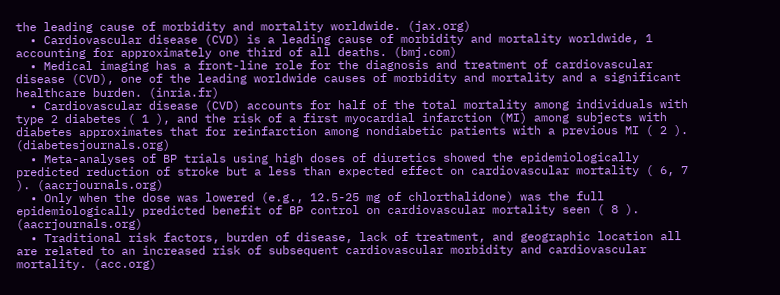the leading cause of morbidity and mortality worldwide. (jax.org)
  • Cardiovascular disease (CVD) is a leading cause of morbidity and mortality worldwide, 1 accounting for approximately one third of all deaths. (bmj.com)
  • Medical imaging has a front-line role for the diagnosis and treatment of cardiovascular disease (CVD), one of the leading worldwide causes of morbidity and mortality and a significant healthcare burden. (inria.fr)
  • Cardiovascular disease (CVD) accounts for half of the total mortality among individuals with type 2 diabetes ( 1 ), and the risk of a first myocardial infarction (MI) among subjects with diabetes approximates that for reinfarction among nondiabetic patients with a previous MI ( 2 ). (diabetesjournals.org)
  • Meta-analyses of BP trials using high doses of diuretics showed the epidemiologically predicted reduction of stroke but a less than expected effect on cardiovascular mortality ( 6, 7 ). (aacrjournals.org)
  • Only when the dose was lowered (e.g., 12.5-25 mg of chlorthalidone) was the full epidemiologically predicted benefit of BP control on cardiovascular mortality seen ( 8 ). (aacrjournals.org)
  • Traditional risk factors, burden of disease, lack of treatment, and geographic location all are related to an increased risk of subsequent cardiovascular morbidity and cardiovascular mortality. (acc.org)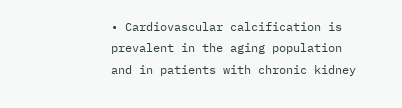• Cardiovascular calcification is prevalent in the aging population and in patients with chronic kidney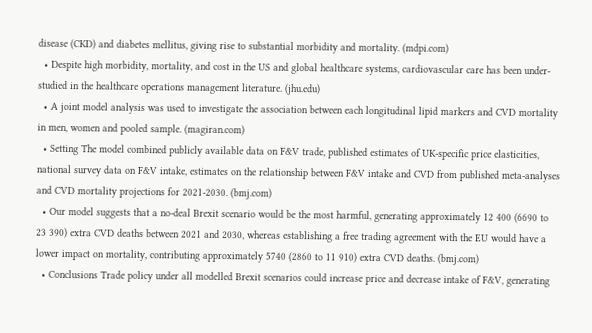disease (CKD) and diabetes mellitus, giving rise to substantial morbidity and mortality. (mdpi.com)
  • Despite high morbidity, mortality, and cost in the US and global healthcare systems, cardiovascular care has been under-studied in the healthcare operations management literature. (jhu.edu)
  • A joint model analysis was used to investigate the association between each longitudinal lipid markers and CVD mortality in men, women and pooled sample. (magiran.com)
  • Setting The model combined publicly available data on F&V trade, published estimates of UK-specific price elasticities, national survey data on F&V intake, estimates on the relationship between F&V intake and CVD from published meta-analyses and CVD mortality projections for 2021-2030. (bmj.com)
  • Our model suggests that a no-deal Brexit scenario would be the most harmful, generating approximately 12 400 (6690 to 23 390) extra CVD deaths between 2021 and 2030, whereas establishing a free trading agreement with the EU would have a lower impact on mortality, contributing approximately 5740 (2860 to 11 910) extra CVD deaths. (bmj.com)
  • Conclusions Trade policy under all modelled Brexit scenarios could increase price and decrease intake of F&V, generating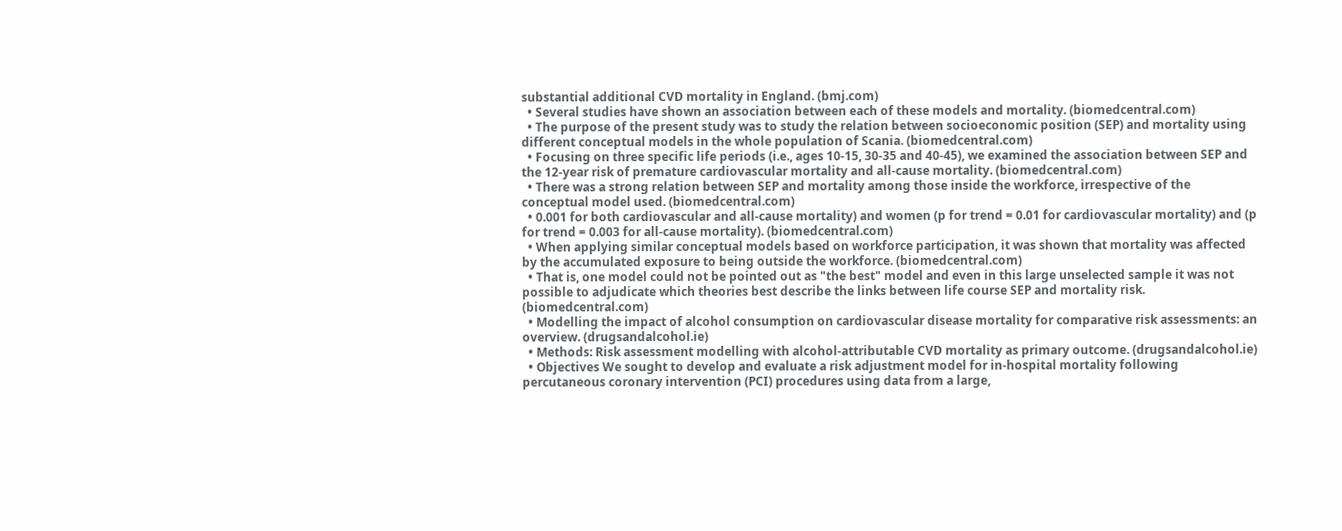substantial additional CVD mortality in England. (bmj.com)
  • Several studies have shown an association between each of these models and mortality. (biomedcentral.com)
  • The purpose of the present study was to study the relation between socioeconomic position (SEP) and mortality using different conceptual models in the whole population of Scania. (biomedcentral.com)
  • Focusing on three specific life periods (i.e., ages 10-15, 30-35 and 40-45), we examined the association between SEP and the 12-year risk of premature cardiovascular mortality and all-cause mortality. (biomedcentral.com)
  • There was a strong relation between SEP and mortality among those inside the workforce, irrespective of the conceptual model used. (biomedcentral.com)
  • 0.001 for both cardiovascular and all-cause mortality) and women (p for trend = 0.01 for cardiovascular mortality) and (p for trend = 0.003 for all-cause mortality). (biomedcentral.com)
  • When applying similar conceptual models based on workforce participation, it was shown that mortality was affected by the accumulated exposure to being outside the workforce. (biomedcentral.com)
  • That is, one model could not be pointed out as "the best" model and even in this large unselected sample it was not possible to adjudicate which theories best describe the links between life course SEP and mortality risk. (biomedcentral.com)
  • Modelling the impact of alcohol consumption on cardiovascular disease mortality for comparative risk assessments: an overview. (drugsandalcohol.ie)
  • Methods: Risk assessment modelling with alcohol-attributable CVD mortality as primary outcome. (drugsandalcohol.ie)
  • Objectives We sought to develop and evaluate a risk adjustment model for in-hospital mortality following percutaneous coronary intervention (PCI) procedures using data from a large,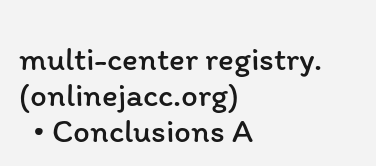multi-center registry. (onlinejacc.org)
  • Conclusions A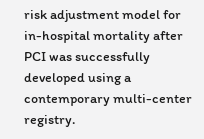risk adjustment model for in-hospital mortality after PCI was successfully developed using a contemporary multi-center registry.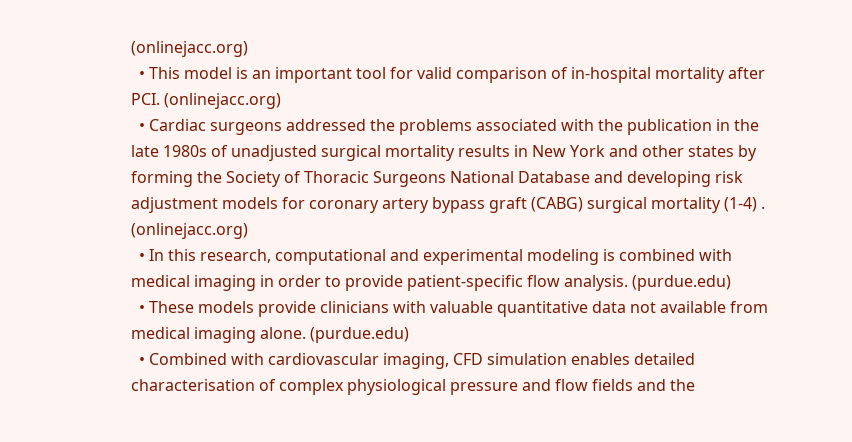(onlinejacc.org)
  • This model is an important tool for valid comparison of in-hospital mortality after PCI. (onlinejacc.org)
  • Cardiac surgeons addressed the problems associated with the publication in the late 1980s of unadjusted surgical mortality results in New York and other states by forming the Society of Thoracic Surgeons National Database and developing risk adjustment models for coronary artery bypass graft (CABG) surgical mortality (1-4) . (onlinejacc.org)
  • In this research, computational and experimental modeling is combined with medical imaging in order to provide patient-specific flow analysis. (purdue.edu)
  • These models provide clinicians with valuable quantitative data not available from medical imaging alone. (purdue.edu)
  • Combined with cardiovascular imaging, CFD simulation enables detailed characterisation of complex physiological pressure and flow fields and the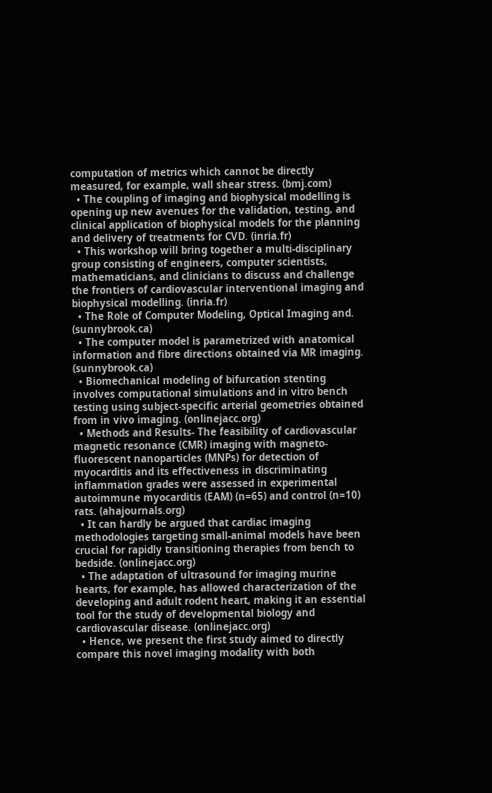computation of metrics which cannot be directly measured, for example, wall shear stress. (bmj.com)
  • The coupling of imaging and biophysical modelling is opening up new avenues for the validation, testing, and clinical application of biophysical models for the planning and delivery of treatments for CVD. (inria.fr)
  • This workshop will bring together a multi-disciplinary group consisting of engineers, computer scientists, mathematicians, and clinicians to discuss and challenge the frontiers of cardiovascular interventional imaging and biophysical modelling. (inria.fr)
  • The Role of Computer Modeling, Optical Imaging and. (sunnybrook.ca)
  • The computer model is parametrized with anatomical information and fibre directions obtained via MR imaging. (sunnybrook.ca)
  • Biomechanical modeling of bifurcation stenting involves computational simulations and in vitro bench testing using subject-specific arterial geometries obtained from in vivo imaging. (onlinejacc.org)
  • Methods and Results- The feasibility of cardiovascular magnetic resonance (CMR) imaging with magneto-fluorescent nanoparticles (MNPs) for detection of myocarditis and its effectiveness in discriminating inflammation grades were assessed in experimental autoimmune myocarditis (EAM) (n=65) and control (n=10) rats. (ahajournals.org)
  • It can hardly be argued that cardiac imaging methodologies targeting small-animal models have been crucial for rapidly transitioning therapies from bench to bedside. (onlinejacc.org)
  • The adaptation of ultrasound for imaging murine hearts, for example, has allowed characterization of the developing and adult rodent heart, making it an essential tool for the study of developmental biology and cardiovascular disease. (onlinejacc.org)
  • Hence, we present the first study aimed to directly compare this novel imaging modality with both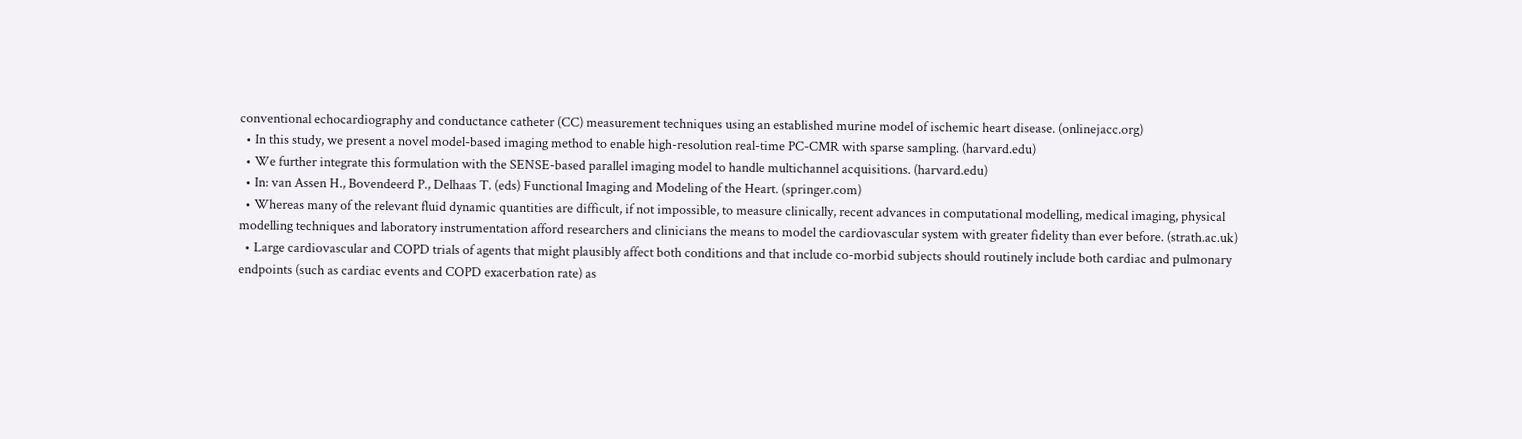conventional echocardiography and conductance catheter (CC) measurement techniques using an established murine model of ischemic heart disease. (onlinejacc.org)
  • In this study, we present a novel model-based imaging method to enable high-resolution real-time PC-CMR with sparse sampling. (harvard.edu)
  • We further integrate this formulation with the SENSE-based parallel imaging model to handle multichannel acquisitions. (harvard.edu)
  • In: van Assen H., Bovendeerd P., Delhaas T. (eds) Functional Imaging and Modeling of the Heart. (springer.com)
  • Whereas many of the relevant fluid dynamic quantities are difficult, if not impossible, to measure clinically, recent advances in computational modelling, medical imaging, physical modelling techniques and laboratory instrumentation afford researchers and clinicians the means to model the cardiovascular system with greater fidelity than ever before. (strath.ac.uk)
  • Large cardiovascular and COPD trials of agents that might plausibly affect both conditions and that include co-morbid subjects should routinely include both cardiac and pulmonary endpoints (such as cardiac events and COPD exacerbation rate) as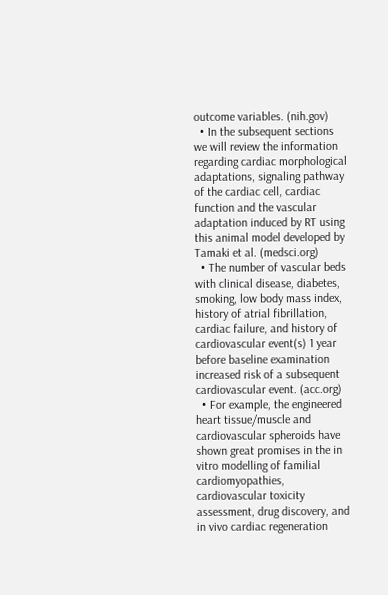outcome variables. (nih.gov)
  • In the subsequent sections we will review the information regarding cardiac morphological adaptations, signaling pathway of the cardiac cell, cardiac function and the vascular adaptation induced by RT using this animal model developed by Tamaki et al. (medsci.org)
  • The number of vascular beds with clinical disease, diabetes, smoking, low body mass index, history of atrial fibrillation, cardiac failure, and history of cardiovascular event(s) 1 year before baseline examination increased risk of a subsequent cardiovascular event. (acc.org)
  • For example, the engineered heart tissue/muscle and cardiovascular spheroids have shown great promises in the in vitro modelling of familial cardiomyopathies, cardiovascular toxicity assessment, drug discovery, and in vivo cardiac regeneration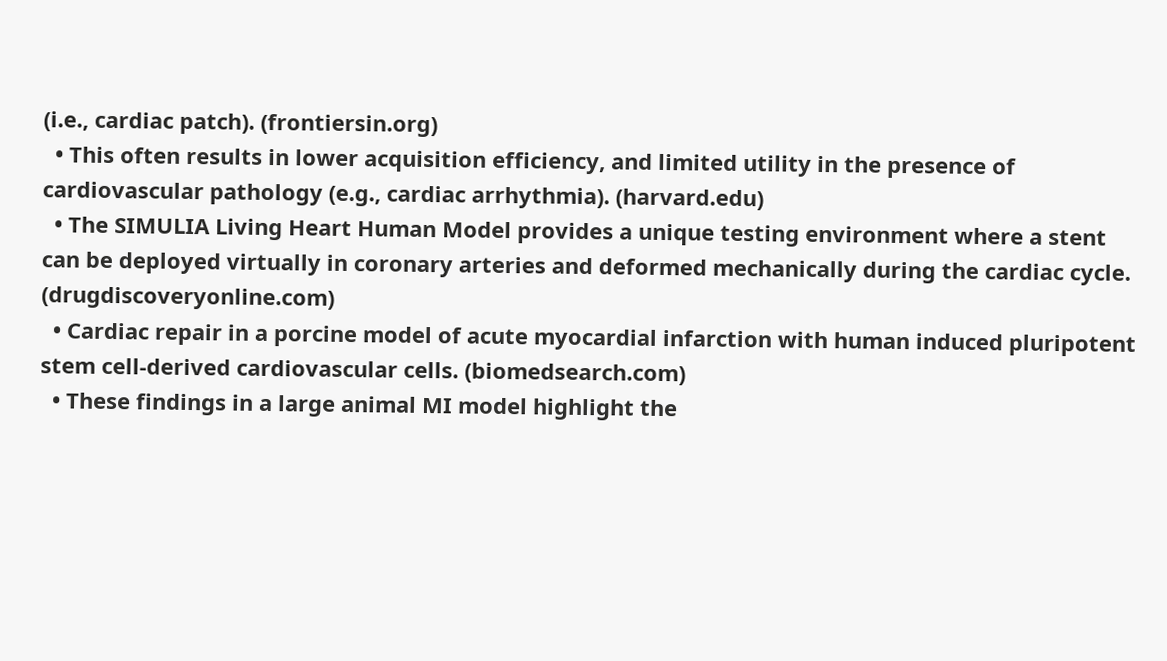(i.e., cardiac patch). (frontiersin.org)
  • This often results in lower acquisition efficiency, and limited utility in the presence of cardiovascular pathology (e.g., cardiac arrhythmia). (harvard.edu)
  • The SIMULIA Living Heart Human Model provides a unique testing environment where a stent can be deployed virtually in coronary arteries and deformed mechanically during the cardiac cycle. (drugdiscoveryonline.com)
  • Cardiac repair in a porcine model of acute myocardial infarction with human induced pluripotent stem cell-derived cardiovascular cells. (biomedsearch.com)
  • These findings in a large animal MI model highlight the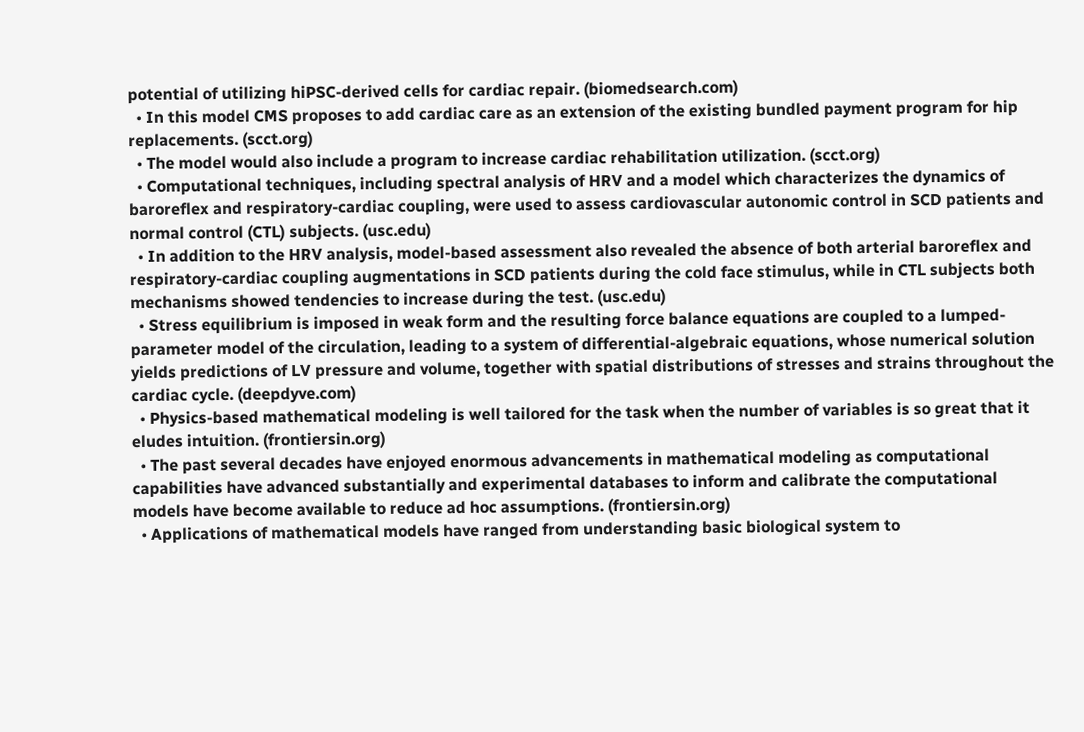potential of utilizing hiPSC-derived cells for cardiac repair. (biomedsearch.com)
  • In this model CMS proposes to add cardiac care as an extension of the existing bundled payment program for hip replacements. (scct.org)
  • The model would also include a program to increase cardiac rehabilitation utilization. (scct.org)
  • Computational techniques, including spectral analysis of HRV and a model which characterizes the dynamics of baroreflex and respiratory-cardiac coupling, were used to assess cardiovascular autonomic control in SCD patients and normal control (CTL) subjects. (usc.edu)
  • In addition to the HRV analysis, model-based assessment also revealed the absence of both arterial baroreflex and respiratory-cardiac coupling augmentations in SCD patients during the cold face stimulus, while in CTL subjects both mechanisms showed tendencies to increase during the test. (usc.edu)
  • Stress equilibrium is imposed in weak form and the resulting force balance equations are coupled to a lumped-parameter model of the circulation, leading to a system of differential-algebraic equations, whose numerical solution yields predictions of LV pressure and volume, together with spatial distributions of stresses and strains throughout the cardiac cycle. (deepdyve.com)
  • Physics-based mathematical modeling is well tailored for the task when the number of variables is so great that it eludes intuition. (frontiersin.org)
  • The past several decades have enjoyed enormous advancements in mathematical modeling as computational capabilities have advanced substantially and experimental databases to inform and calibrate the computational models have become available to reduce ad hoc assumptions. (frontiersin.org)
  • Applications of mathematical models have ranged from understanding basic biological system to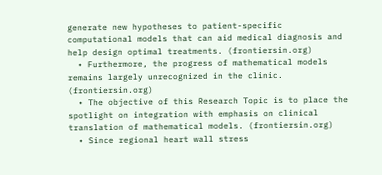generate new hypotheses to patient-specific computational models that can aid medical diagnosis and help design optimal treatments. (frontiersin.org)
  • Furthermore, the progress of mathematical models remains largely unrecognized in the clinic. (frontiersin.org)
  • The objective of this Research Topic is to place the spotlight on integration with emphasis on clinical translation of mathematical models. (frontiersin.org)
  • Since regional heart wall stress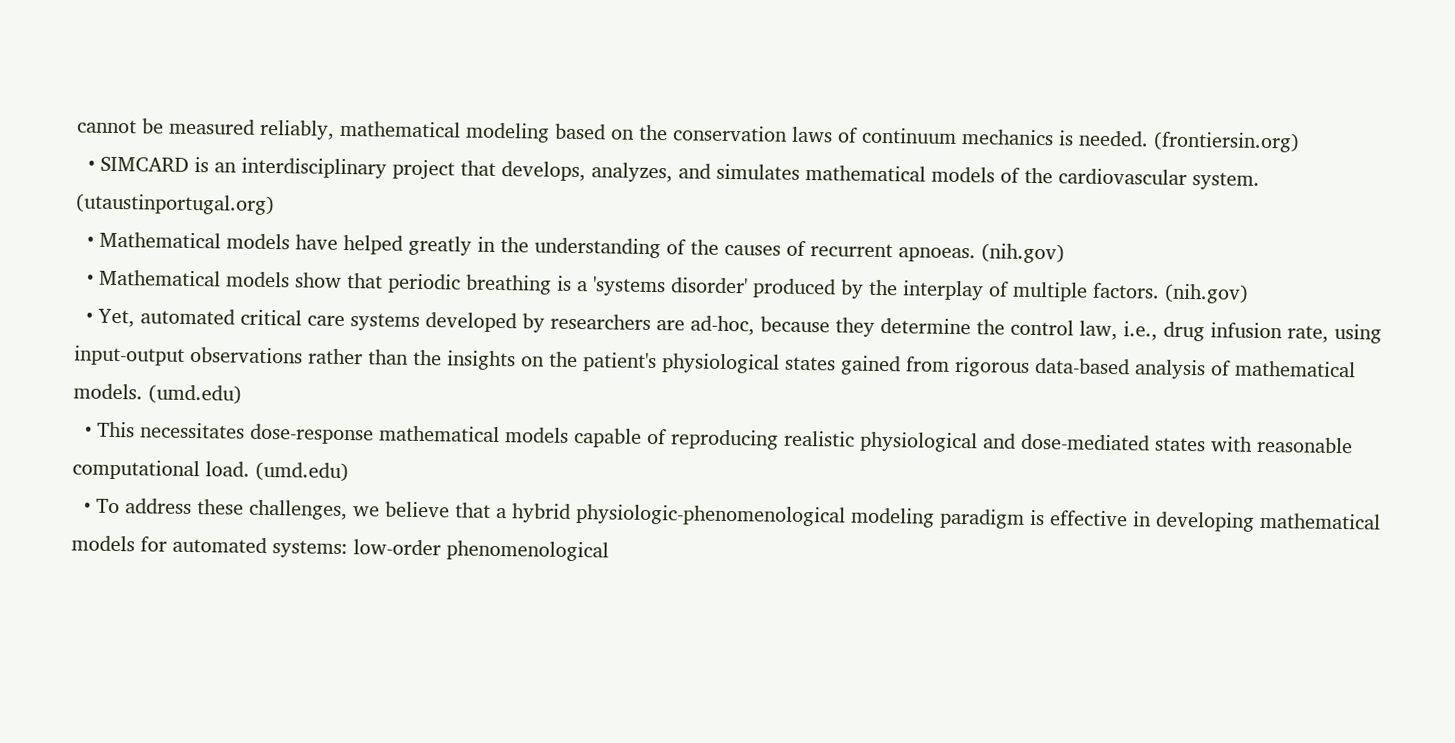cannot be measured reliably, mathematical modeling based on the conservation laws of continuum mechanics is needed. (frontiersin.org)
  • SIMCARD is an interdisciplinary project that develops, analyzes, and simulates mathematical models of the cardiovascular system. (utaustinportugal.org)
  • Mathematical models have helped greatly in the understanding of the causes of recurrent apnoeas. (nih.gov)
  • Mathematical models show that periodic breathing is a 'systems disorder' produced by the interplay of multiple factors. (nih.gov)
  • Yet, automated critical care systems developed by researchers are ad-hoc, because they determine the control law, i.e., drug infusion rate, using input-output observations rather than the insights on the patient's physiological states gained from rigorous data-based analysis of mathematical models. (umd.edu)
  • This necessitates dose-response mathematical models capable of reproducing realistic physiological and dose-mediated states with reasonable computational load. (umd.edu)
  • To address these challenges, we believe that a hybrid physiologic-phenomenological modeling paradigm is effective in developing mathematical models for automated systems: low-order phenomenological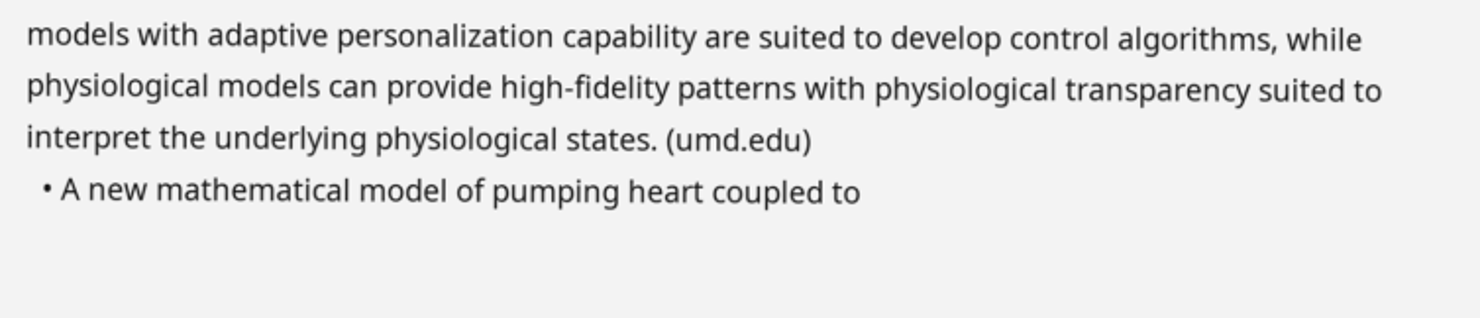models with adaptive personalization capability are suited to develop control algorithms, while physiological models can provide high-fidelity patterns with physiological transparency suited to interpret the underlying physiological states. (umd.edu)
  • A new mathematical model of pumping heart coupled to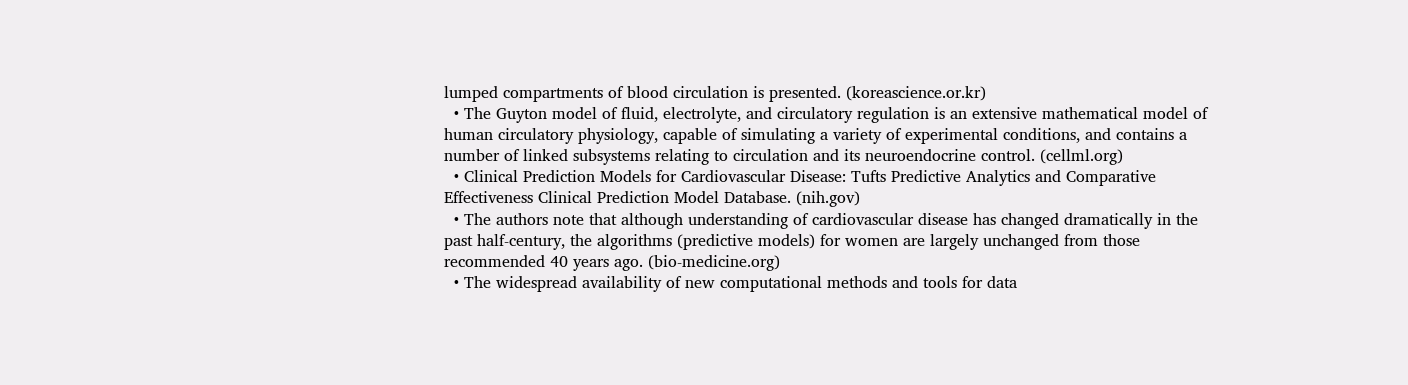lumped compartments of blood circulation is presented. (koreascience.or.kr)
  • The Guyton model of fluid, electrolyte, and circulatory regulation is an extensive mathematical model of human circulatory physiology, capable of simulating a variety of experimental conditions, and contains a number of linked subsystems relating to circulation and its neuroendocrine control. (cellml.org)
  • Clinical Prediction Models for Cardiovascular Disease: Tufts Predictive Analytics and Comparative Effectiveness Clinical Prediction Model Database. (nih.gov)
  • The authors note that although understanding of cardiovascular disease has changed dramatically in the past half-century, the algorithms (predictive models) for women are largely unchanged from those recommended 40 years ago. (bio-medicine.org)
  • The widespread availability of new computational methods and tools for data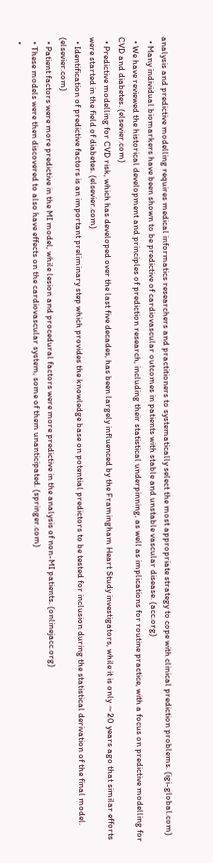analysis and predictive modelling requires medical informatics researchers and practitioners to systematically select the most appropriate strategy to cope with clinical prediction problems. (igi-global.com)
  • Many individual biomarkers have been shown to be predictive of cardiovascular outcomes in patients with stable and unstable vascular disease. (acc.org)
  • We have reviewed the historical development and principles of prediction research, including their statistical underpinning, as well as implications for routine practice, with a focus on predictive modelling for CVD and diabetes. (elsevier.com)
  • Predictive modelling for CVD risk, which has developed over the last five decades, has been largely influenced by the Framingham Heart Study investigators, while it is only ∼20 years ago that similar efforts were started in the field of diabetes. (elsevier.com)
  • Identification of predictive factors is an important preliminary step which provides the knowledge base on potential predictors to be tested for inclusion during the statistical derivation of the final model. (elsevier.com)
  • Patient factors were more predictive in the MI model, while lesion and procedural factors were more predictive in the analysis of non-MI patients. (onlinejacc.org)
  • These models were then discovered to also have effects on the cardiovascular system, some of them unanticipated. (springer.com)
  •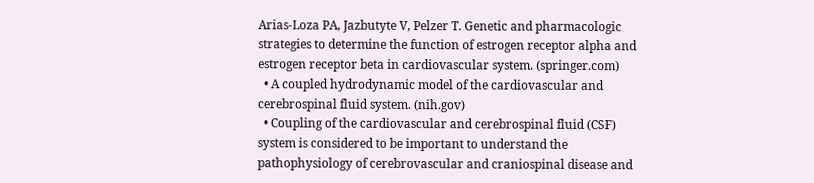Arias-Loza PA, Jazbutyte V, Pelzer T. Genetic and pharmacologic strategies to determine the function of estrogen receptor alpha and estrogen receptor beta in cardiovascular system. (springer.com)
  • A coupled hydrodynamic model of the cardiovascular and cerebrospinal fluid system. (nih.gov)
  • Coupling of the cardiovascular and cerebrospinal fluid (CSF) system is considered to be important to understand the pathophysiology of cerebrovascular and craniospinal disease and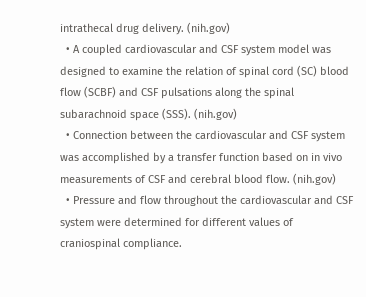intrathecal drug delivery. (nih.gov)
  • A coupled cardiovascular and CSF system model was designed to examine the relation of spinal cord (SC) blood flow (SCBF) and CSF pulsations along the spinal subarachnoid space (SSS). (nih.gov)
  • Connection between the cardiovascular and CSF system was accomplished by a transfer function based on in vivo measurements of CSF and cerebral blood flow. (nih.gov)
  • Pressure and flow throughout the cardiovascular and CSF system were determined for different values of craniospinal compliance.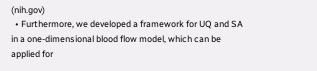(nih.gov)
  • Furthermore, we developed a framework for UQ and SA in a one-dimensional blood flow model, which can be applied for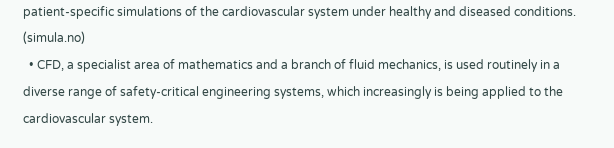patient-specific simulations of the cardiovascular system under healthy and diseased conditions. (simula.no)
  • CFD, a specialist area of mathematics and a branch of fluid mechanics, is used routinely in a diverse range of safety-critical engineering systems, which increasingly is being applied to the cardiovascular system.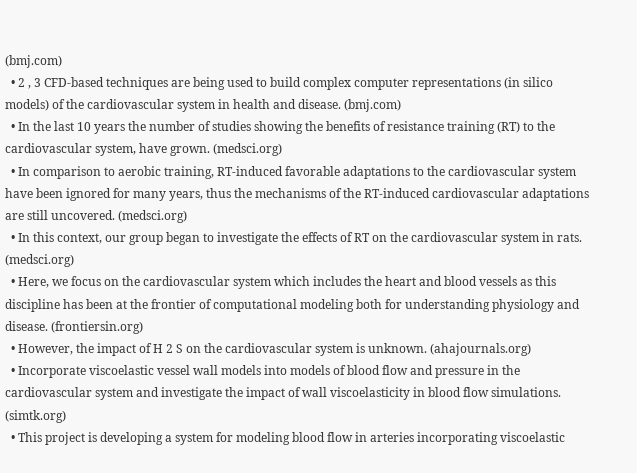(bmj.com)
  • 2 , 3 CFD-based techniques are being used to build complex computer representations (in silico models) of the cardiovascular system in health and disease. (bmj.com)
  • In the last 10 years the number of studies showing the benefits of resistance training (RT) to the cardiovascular system, have grown. (medsci.org)
  • In comparison to aerobic training, RT-induced favorable adaptations to the cardiovascular system have been ignored for many years, thus the mechanisms of the RT-induced cardiovascular adaptations are still uncovered. (medsci.org)
  • In this context, our group began to investigate the effects of RT on the cardiovascular system in rats. (medsci.org)
  • Here, we focus on the cardiovascular system which includes the heart and blood vessels as this discipline has been at the frontier of computational modeling both for understanding physiology and disease. (frontiersin.org)
  • However, the impact of H 2 S on the cardiovascular system is unknown. (ahajournals.org)
  • Incorporate viscoelastic vessel wall models into models of blood flow and pressure in the cardiovascular system and investigate the impact of wall viscoelasticity in blood flow simulations. (simtk.org)
  • This project is developing a system for modeling blood flow in arteries incorporating viscoelastic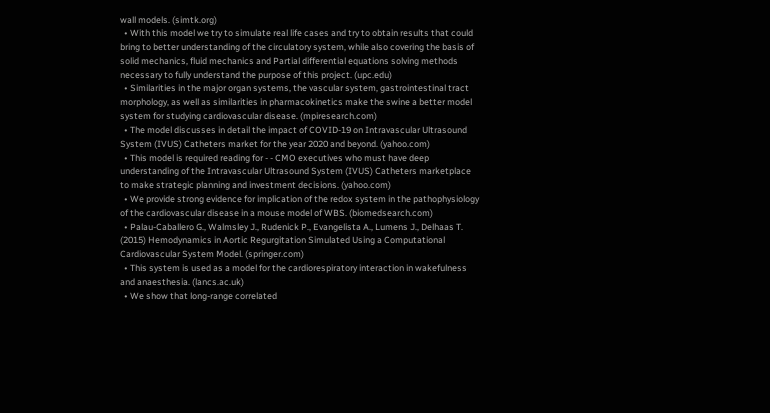wall models. (simtk.org)
  • With this model we try to simulate real life cases and try to obtain results that could bring to better understanding of the circulatory system, while also covering the basis of solid mechanics, fluid mechanics and Partial differential equations solving methods necessary to fully understand the purpose of this project. (upc.edu)
  • Similarities in the major organ systems, the vascular system, gastrointestinal tract morphology, as well as similarities in pharmacokinetics make the swine a better model system for studying cardiovascular disease. (mpiresearch.com)
  • The model discusses in detail the impact of COVID-19 on Intravascular Ultrasound System (IVUS) Catheters market for the year 2020 and beyond. (yahoo.com)
  • This model is required reading for - - CMO executives who must have deep understanding of the Intravascular Ultrasound System (IVUS) Catheters marketplace to make strategic planning and investment decisions. (yahoo.com)
  • We provide strong evidence for implication of the redox system in the pathophysiology of the cardiovascular disease in a mouse model of WBS. (biomedsearch.com)
  • Palau-Caballero G., Walmsley J., Rudenick P., Evangelista A., Lumens J., Delhaas T. (2015) Hemodynamics in Aortic Regurgitation Simulated Using a Computational Cardiovascular System Model. (springer.com)
  • This system is used as a model for the cardiorespiratory interaction in wakefulness and anaesthesia. (lancs.ac.uk)
  • We show that long-range correlated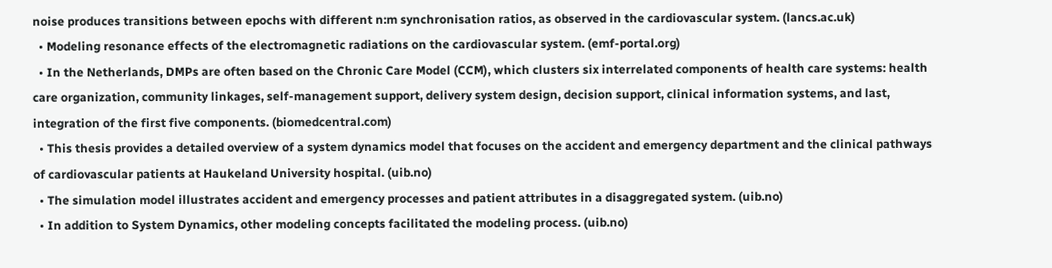noise produces transitions between epochs with different n:m synchronisation ratios, as observed in the cardiovascular system. (lancs.ac.uk)
  • Modeling resonance effects of the electromagnetic radiations on the cardiovascular system. (emf-portal.org)
  • In the Netherlands, DMPs are often based on the Chronic Care Model (CCM), which clusters six interrelated components of health care systems: health care organization, community linkages, self-management support, delivery system design, decision support, clinical information systems, and last, integration of the first five components. (biomedcentral.com)
  • This thesis provides a detailed overview of a system dynamics model that focuses on the accident and emergency department and the clinical pathways of cardiovascular patients at Haukeland University hospital. (uib.no)
  • The simulation model illustrates accident and emergency processes and patient attributes in a disaggregated system. (uib.no)
  • In addition to System Dynamics, other modeling concepts facilitated the modeling process. (uib.no)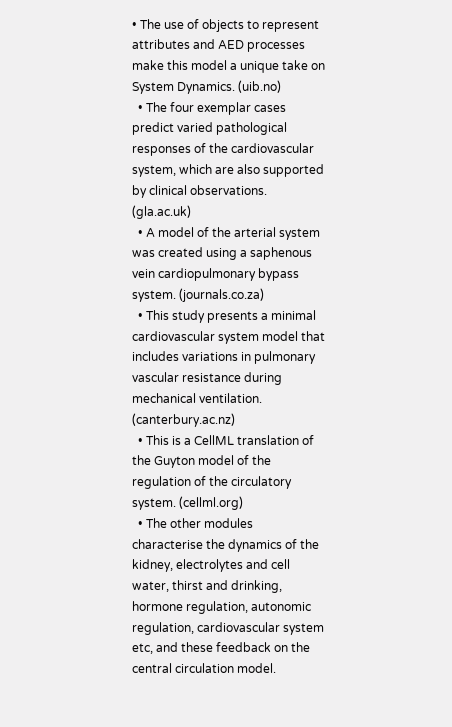• The use of objects to represent attributes and AED processes make this model a unique take on System Dynamics. (uib.no)
  • The four exemplar cases predict varied pathological responses of the cardiovascular system, which are also supported by clinical observations. (gla.ac.uk)
  • A model of the arterial system was created using a saphenous vein cardiopulmonary bypass system. (journals.co.za)
  • This study presents a minimal cardiovascular system model that includes variations in pulmonary vascular resistance during mechanical ventilation. (canterbury.ac.nz)
  • This is a CellML translation of the Guyton model of the regulation of the circulatory system. (cellml.org)
  • The other modules characterise the dynamics of the kidney, electrolytes and cell water, thirst and drinking, hormone regulation, autonomic regulation, cardiovascular system etc, and these feedback on the central circulation model.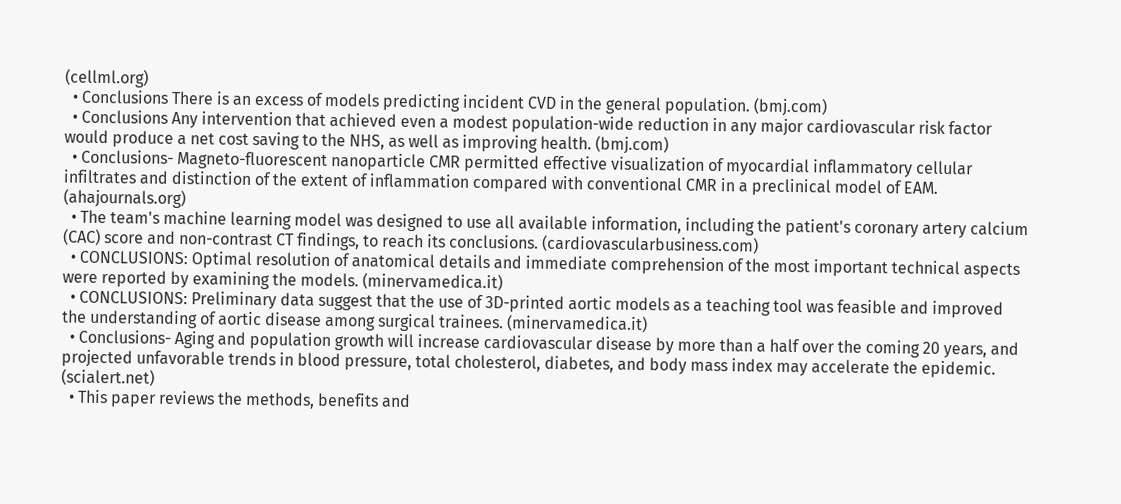(cellml.org)
  • Conclusions There is an excess of models predicting incident CVD in the general population. (bmj.com)
  • Conclusions Any intervention that achieved even a modest population-wide reduction in any major cardiovascular risk factor would produce a net cost saving to the NHS, as well as improving health. (bmj.com)
  • Conclusions- Magneto-fluorescent nanoparticle CMR permitted effective visualization of myocardial inflammatory cellular infiltrates and distinction of the extent of inflammation compared with conventional CMR in a preclinical model of EAM. (ahajournals.org)
  • The team's machine learning model was designed to use all available information, including the patient's coronary artery calcium (CAC) score and non-contrast CT findings, to reach its conclusions. (cardiovascularbusiness.com)
  • CONCLUSIONS: Optimal resolution of anatomical details and immediate comprehension of the most important technical aspects were reported by examining the models. (minervamedica.it)
  • CONCLUSIONS: Preliminary data suggest that the use of 3D-printed aortic models as a teaching tool was feasible and improved the understanding of aortic disease among surgical trainees. (minervamedica.it)
  • Conclusions- Aging and population growth will increase cardiovascular disease by more than a half over the coming 20 years, and projected unfavorable trends in blood pressure, total cholesterol, diabetes, and body mass index may accelerate the epidemic. (scialert.net)
  • This paper reviews the methods, benefits and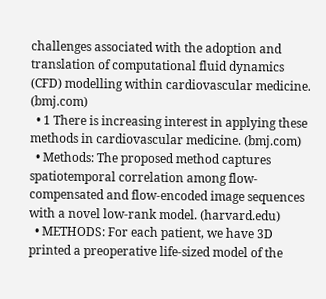challenges associated with the adoption and translation of computational fluid dynamics (CFD) modelling within cardiovascular medicine. (bmj.com)
  • 1 There is increasing interest in applying these methods in cardiovascular medicine. (bmj.com)
  • Methods: The proposed method captures spatiotemporal correlation among flow-compensated and flow-encoded image sequences with a novel low-rank model. (harvard.edu)
  • METHODS: For each patient, we have 3D printed a preoperative life-sized model of the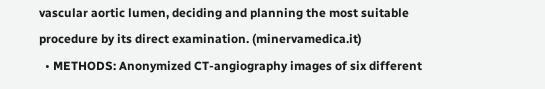vascular aortic lumen, deciding and planning the most suitable procedure by its direct examination. (minervamedica.it)
  • METHODS: Anonymized CT-angiography images of six different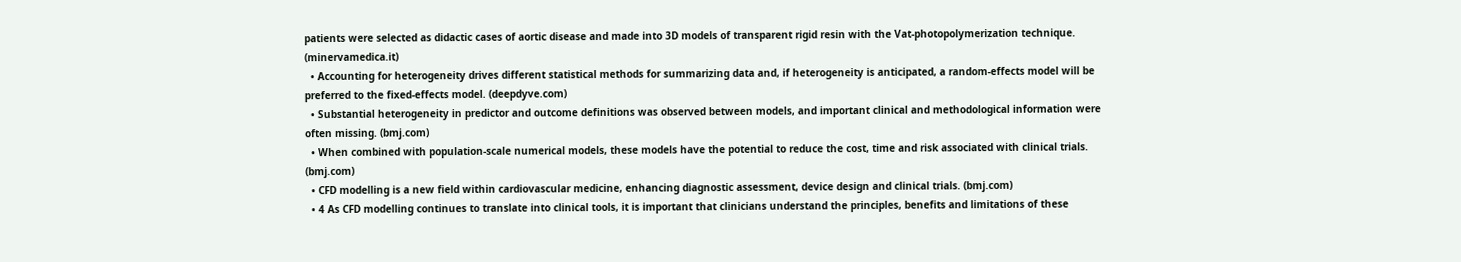patients were selected as didactic cases of aortic disease and made into 3D models of transparent rigid resin with the Vat-photopolymerization technique. (minervamedica.it)
  • Accounting for heterogeneity drives different statistical methods for summarizing data and, if heterogeneity is anticipated, a random-effects model will be preferred to the fixed-effects model. (deepdyve.com)
  • Substantial heterogeneity in predictor and outcome definitions was observed between models, and important clinical and methodological information were often missing. (bmj.com)
  • When combined with population-scale numerical models, these models have the potential to reduce the cost, time and risk associated with clinical trials. (bmj.com)
  • CFD modelling is a new field within cardiovascular medicine, enhancing diagnostic assessment, device design and clinical trials. (bmj.com)
  • 4 As CFD modelling continues to translate into clinical tools, it is important that clinicians understand the principles, benefits and limitations of these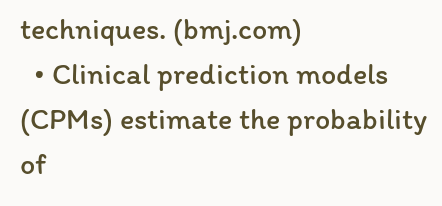techniques. (bmj.com)
  • Clinical prediction models (CPMs) estimate the probability of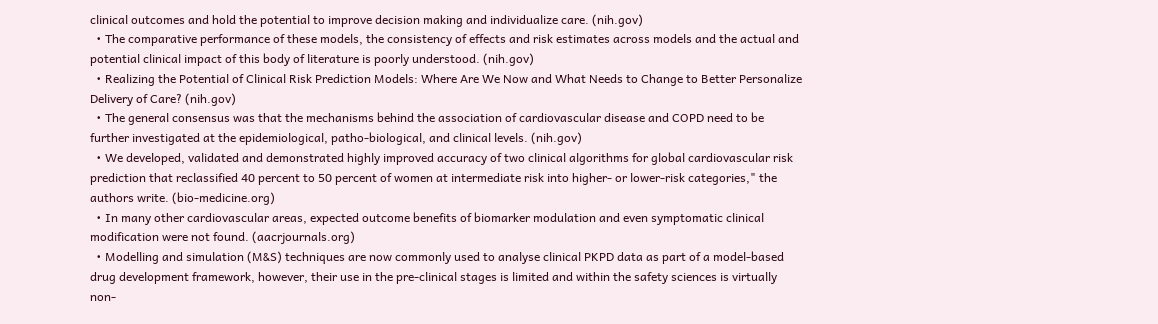clinical outcomes and hold the potential to improve decision making and individualize care. (nih.gov)
  • The comparative performance of these models, the consistency of effects and risk estimates across models and the actual and potential clinical impact of this body of literature is poorly understood. (nih.gov)
  • Realizing the Potential of Clinical Risk Prediction Models: Where Are We Now and What Needs to Change to Better Personalize Delivery of Care? (nih.gov)
  • The general consensus was that the mechanisms behind the association of cardiovascular disease and COPD need to be further investigated at the epidemiological, patho-biological, and clinical levels. (nih.gov)
  • We developed, validated and demonstrated highly improved accuracy of two clinical algorithms for global cardiovascular risk prediction that reclassified 40 percent to 50 percent of women at intermediate risk into higher- or lower-risk categories," the authors write. (bio-medicine.org)
  • In many other cardiovascular areas, expected outcome benefits of biomarker modulation and even symptomatic clinical modification were not found. (aacrjournals.org)
  • Modelling and simulation (M&S) techniques are now commonly used to analyse clinical PKPD data as part of a model-based drug development framework, however, their use in the pre-clinical stages is limited and within the safety sciences is virtually non-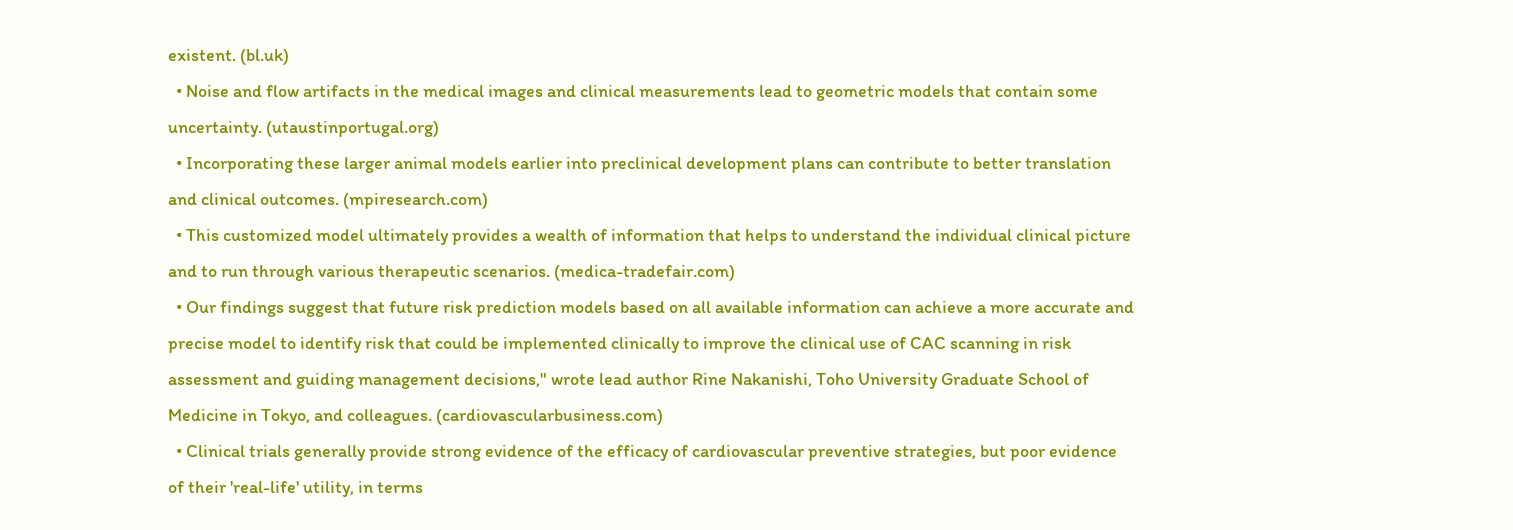existent. (bl.uk)
  • Noise and flow artifacts in the medical images and clinical measurements lead to geometric models that contain some uncertainty. (utaustinportugal.org)
  • Incorporating these larger animal models earlier into preclinical development plans can contribute to better translation and clinical outcomes. (mpiresearch.com)
  • This customized model ultimately provides a wealth of information that helps to understand the individual clinical picture and to run through various therapeutic scenarios. (medica-tradefair.com)
  • Our findings suggest that future risk prediction models based on all available information can achieve a more accurate and precise model to identify risk that could be implemented clinically to improve the clinical use of CAC scanning in risk assessment and guiding management decisions," wrote lead author Rine Nakanishi, Toho University Graduate School of Medicine in Tokyo, and colleagues. (cardiovascularbusiness.com)
  • Clinical trials generally provide strong evidence of the efficacy of cardiovascular preventive strategies, but poor evidence of their 'real-life' utility, in terms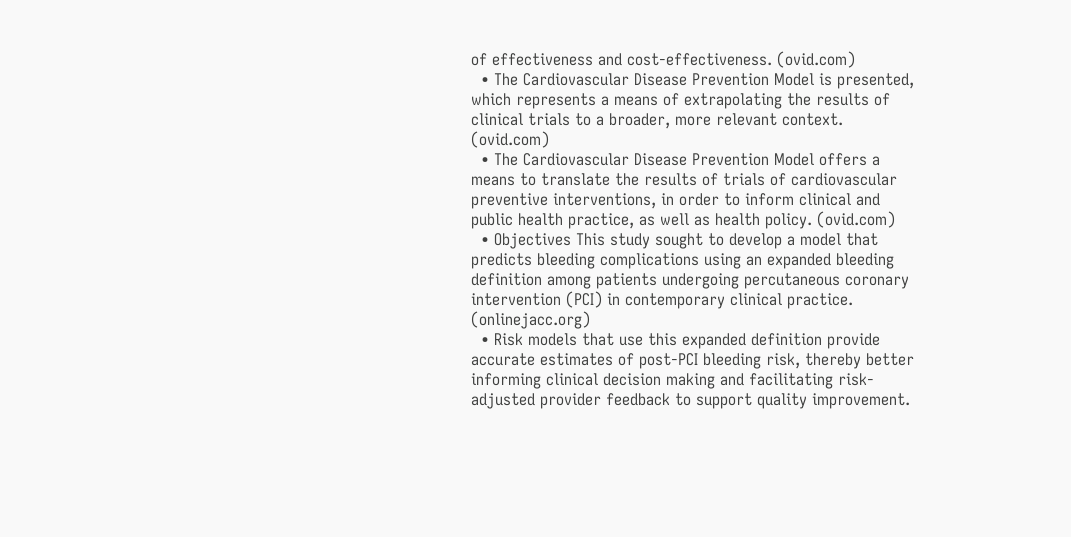of effectiveness and cost-effectiveness. (ovid.com)
  • The Cardiovascular Disease Prevention Model is presented, which represents a means of extrapolating the results of clinical trials to a broader, more relevant context. (ovid.com)
  • The Cardiovascular Disease Prevention Model offers a means to translate the results of trials of cardiovascular preventive interventions, in order to inform clinical and public health practice, as well as health policy. (ovid.com)
  • Objectives This study sought to develop a model that predicts bleeding complications using an expanded bleeding definition among patients undergoing percutaneous coronary intervention (PCI) in contemporary clinical practice. (onlinejacc.org)
  • Risk models that use this expanded definition provide accurate estimates of post-PCI bleeding risk, thereby better informing clinical decision making and facilitating risk-adjusted provider feedback to support quality improvement.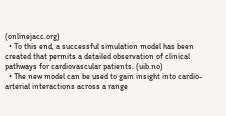(onlinejacc.org)
  • To this end, a successful simulation model has been created that permits a detailed observation of clinical pathways for cardiovascular patients. (uib.no)
  • The new model can be used to gain insight into cardio-arterial interactions across a range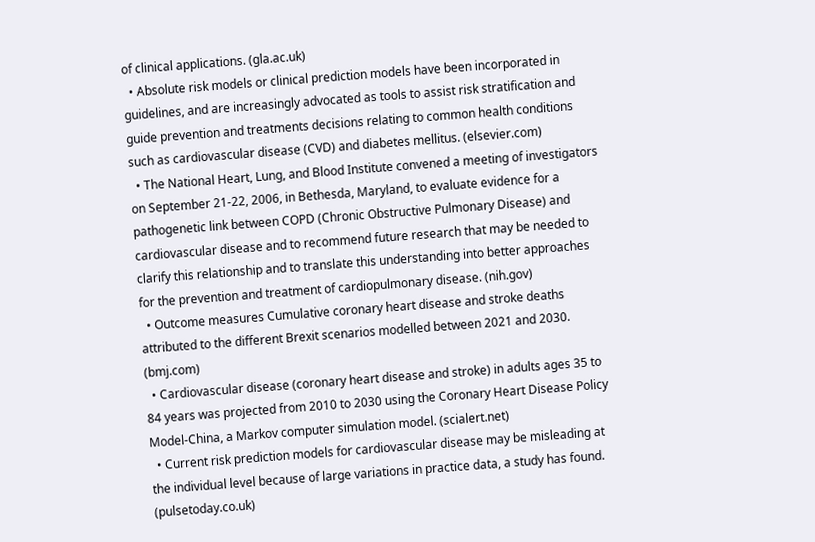of clinical applications. (gla.ac.uk)
  • Absolute risk models or clinical prediction models have been incorporated in guidelines, and are increasingly advocated as tools to assist risk stratification and guide prevention and treatments decisions relating to common health conditions such as cardiovascular disease (CVD) and diabetes mellitus. (elsevier.com)
  • The National Heart, Lung, and Blood Institute convened a meeting of investigators on September 21-22, 2006, in Bethesda, Maryland, to evaluate evidence for a pathogenetic link between COPD (Chronic Obstructive Pulmonary Disease) and cardiovascular disease and to recommend future research that may be needed to clarify this relationship and to translate this understanding into better approaches for the prevention and treatment of cardiopulmonary disease. (nih.gov)
  • Outcome measures Cumulative coronary heart disease and stroke deaths attributed to the different Brexit scenarios modelled between 2021 and 2030. (bmj.com)
  • Cardiovascular disease (coronary heart disease and stroke) in adults ages 35 to 84 years was projected from 2010 to 2030 using the Coronary Heart Disease Policy Model-China, a Markov computer simulation model. (scialert.net)
  • Current risk prediction models for cardiovascular disease may be misleading at the individual level because of large variations in practice data, a study has found. (pulsetoday.co.uk)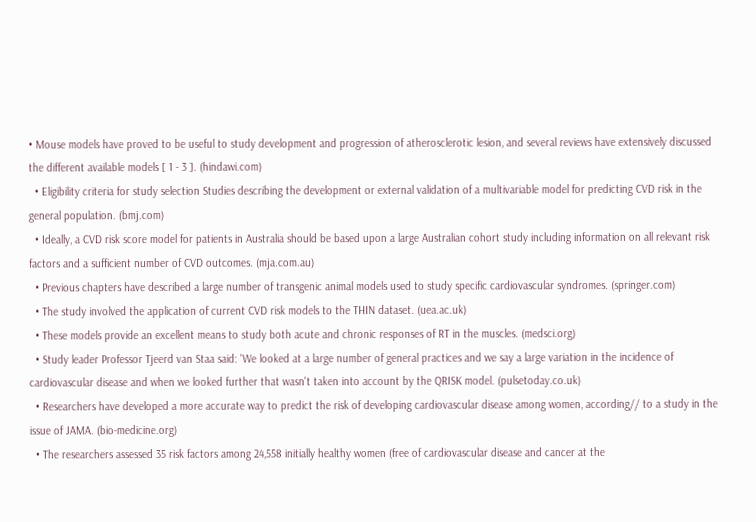• Mouse models have proved to be useful to study development and progression of atherosclerotic lesion, and several reviews have extensively discussed the different available models [ 1 - 3 ]. (hindawi.com)
  • Eligibility criteria for study selection Studies describing the development or external validation of a multivariable model for predicting CVD risk in the general population. (bmj.com)
  • Ideally, a CVD risk score model for patients in Australia should be based upon a large Australian cohort study including information on all relevant risk factors and a sufficient number of CVD outcomes. (mja.com.au)
  • Previous chapters have described a large number of transgenic animal models used to study specific cardiovascular syndromes. (springer.com)
  • The study involved the application of current CVD risk models to the THIN dataset. (uea.ac.uk)
  • These models provide an excellent means to study both acute and chronic responses of RT in the muscles. (medsci.org)
  • Study leader Professor Tjeerd van Staa said: 'We looked at a large number of general practices and we say a large variation in the incidence of cardiovascular disease and when we looked further that wasn't taken into account by the QRISK model. (pulsetoday.co.uk)
  • Researchers have developed a more accurate way to predict the risk of developing cardiovascular disease among women, according// to a study in the issue of JAMA. (bio-medicine.org)
  • The researchers assessed 35 risk factors among 24,558 initially healthy women (free of cardiovascular disease and cancer at the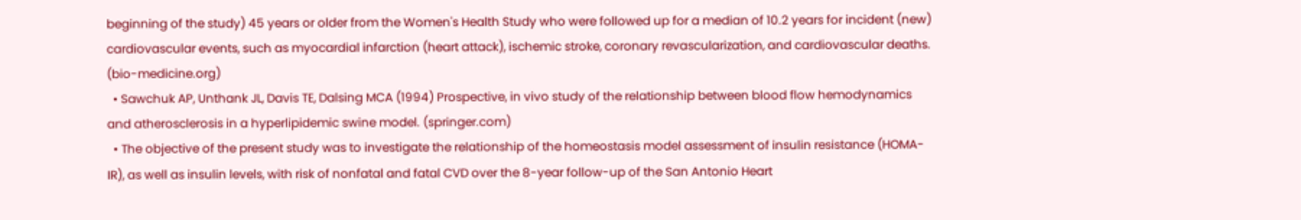beginning of the study) 45 years or older from the Women's Health Study who were followed up for a median of 10.2 years for incident (new) cardiovascular events, such as myocardial infarction (heart attack), ischemic stroke, coronary revascularization, and cardiovascular deaths. (bio-medicine.org)
  • Sawchuk AP, Unthank JL, Davis TE, Dalsing MCA (1994) Prospective, in vivo study of the relationship between blood flow hemodynamics and atherosclerosis in a hyperlipidemic swine model. (springer.com)
  • The objective of the present study was to investigate the relationship of the homeostasis model assessment of insulin resistance (HOMA-IR), as well as insulin levels, with risk of nonfatal and fatal CVD over the 8-year follow-up of the San Antonio Heart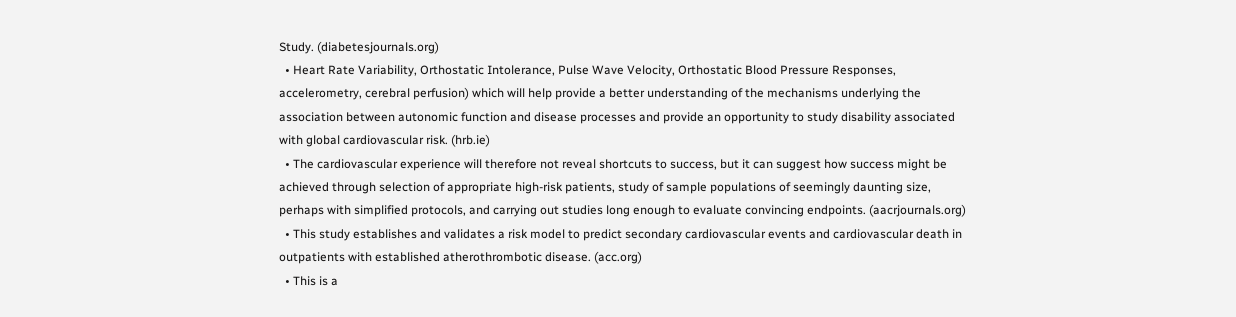Study. (diabetesjournals.org)
  • Heart Rate Variability, Orthostatic Intolerance, Pulse Wave Velocity, Orthostatic Blood Pressure Responses, accelerometry, cerebral perfusion) which will help provide a better understanding of the mechanisms underlying the association between autonomic function and disease processes and provide an opportunity to study disability associated with global cardiovascular risk. (hrb.ie)
  • The cardiovascular experience will therefore not reveal shortcuts to success, but it can suggest how success might be achieved through selection of appropriate high-risk patients, study of sample populations of seemingly daunting size, perhaps with simplified protocols, and carrying out studies long enough to evaluate convincing endpoints. (aacrjournals.org)
  • This study establishes and validates a risk model to predict secondary cardiovascular events and cardiovascular death in outpatients with established atherothrombotic disease. (acc.org)
  • This is a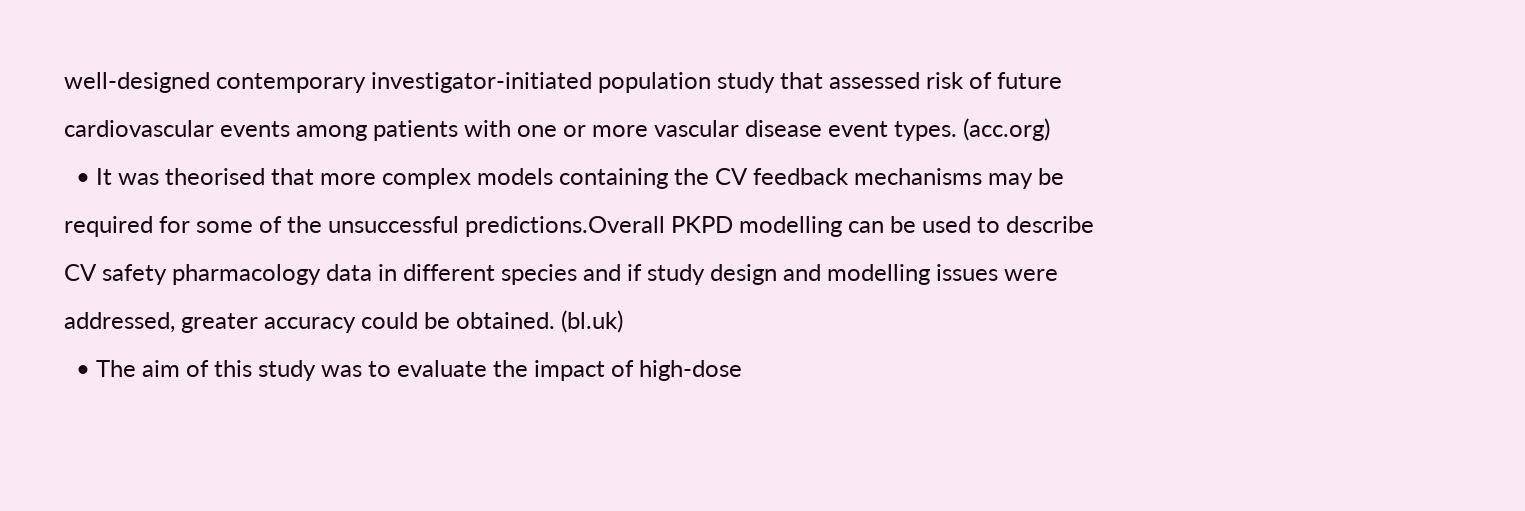well-designed contemporary investigator-initiated population study that assessed risk of future cardiovascular events among patients with one or more vascular disease event types. (acc.org)
  • It was theorised that more complex models containing the CV feedback mechanisms may be required for some of the unsuccessful predictions.Overall PKPD modelling can be used to describe CV safety pharmacology data in different species and if study design and modelling issues were addressed, greater accuracy could be obtained. (bl.uk)
  • The aim of this study was to evaluate the impact of high-dose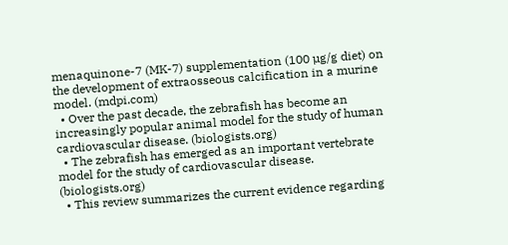menaquinone-7 (MK-7) supplementation (100 µg/g diet) on the development of extraosseous calcification in a murine model. (mdpi.com)
  • Over the past decade, the zebrafish has become an increasingly popular animal model for the study of human cardiovascular disease. (biologists.org)
  • The zebrafish has emerged as an important vertebrate model for the study of cardiovascular disease. (biologists.org)
  • This review summarizes the current evidence regarding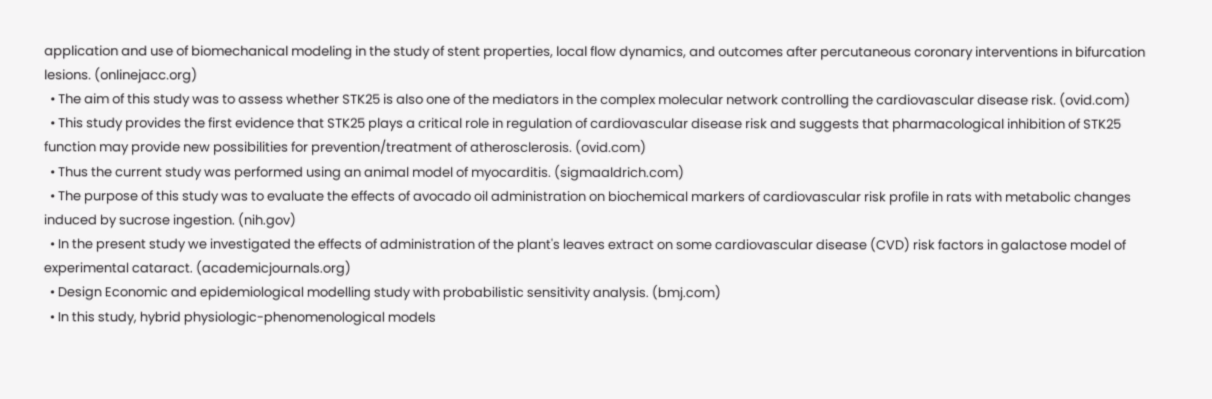application and use of biomechanical modeling in the study of stent properties, local flow dynamics, and outcomes after percutaneous coronary interventions in bifurcation lesions. (onlinejacc.org)
  • The aim of this study was to assess whether STK25 is also one of the mediators in the complex molecular network controlling the cardiovascular disease risk. (ovid.com)
  • This study provides the first evidence that STK25 plays a critical role in regulation of cardiovascular disease risk and suggests that pharmacological inhibition of STK25 function may provide new possibilities for prevention/treatment of atherosclerosis. (ovid.com)
  • Thus the current study was performed using an animal model of myocarditis. (sigmaaldrich.com)
  • The purpose of this study was to evaluate the effects of avocado oil administration on biochemical markers of cardiovascular risk profile in rats with metabolic changes induced by sucrose ingestion. (nih.gov)
  • In the present study we investigated the effects of administration of the plant's leaves extract on some cardiovascular disease (CVD) risk factors in galactose model of experimental cataract. (academicjournals.org)
  • Design Economic and epidemiological modelling study with probabilistic sensitivity analysis. (bmj.com)
  • In this study, hybrid physiologic-phenomenological models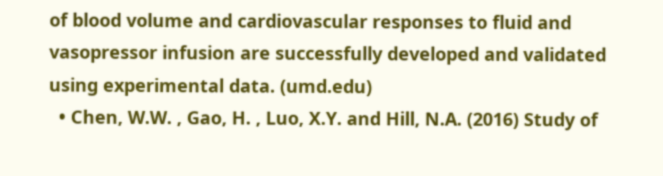of blood volume and cardiovascular responses to fluid and vasopressor infusion are successfully developed and validated using experimental data. (umd.edu)
  • Chen, W.W. , Gao, H. , Luo, X.Y. and Hill, N.A. (2016) Study of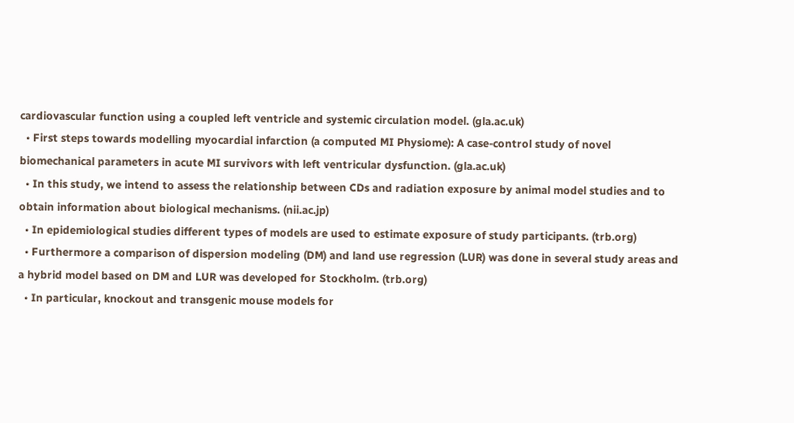cardiovascular function using a coupled left ventricle and systemic circulation model. (gla.ac.uk)
  • First steps towards modelling myocardial infarction (a computed MI Physiome): A case-control study of novel biomechanical parameters in acute MI survivors with left ventricular dysfunction. (gla.ac.uk)
  • In this study, we intend to assess the relationship between CDs and radiation exposure by animal model studies and to obtain information about biological mechanisms. (nii.ac.jp)
  • In epidemiological studies different types of models are used to estimate exposure of study participants. (trb.org)
  • Furthermore a comparison of dispersion modeling (DM) and land use regression (LUR) was done in several study areas and a hybrid model based on DM and LUR was developed for Stockholm. (trb.org)
  • In particular, knockout and transgenic mouse models for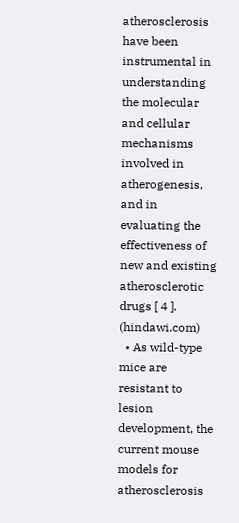atherosclerosis have been instrumental in understanding the molecular and cellular mechanisms involved in atherogenesis, and in evaluating the effectiveness of new and existing atherosclerotic drugs [ 4 ]. (hindawi.com)
  • As wild-type mice are resistant to lesion development, the current mouse models for atherosclerosis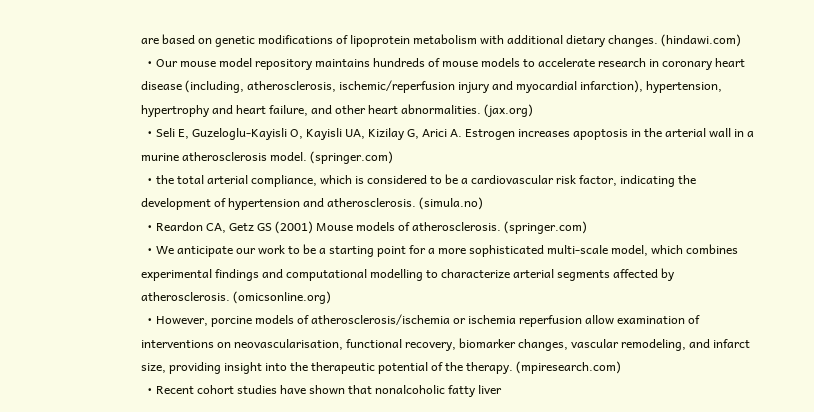are based on genetic modifications of lipoprotein metabolism with additional dietary changes. (hindawi.com)
  • Our mouse model repository maintains hundreds of mouse models to accelerate research in coronary heart disease (including, atherosclerosis, ischemic/reperfusion injury and myocardial infarction), hypertension, hypertrophy and heart failure, and other heart abnormalities. (jax.org)
  • Seli E, Guzeloglu-Kayisli O, Kayisli UA, Kizilay G, Arici A. Estrogen increases apoptosis in the arterial wall in a murine atherosclerosis model. (springer.com)
  • the total arterial compliance, which is considered to be a cardiovascular risk factor, indicating the development of hypertension and atherosclerosis. (simula.no)
  • Reardon CA, Getz GS (2001) Mouse models of atherosclerosis. (springer.com)
  • We anticipate our work to be a starting point for a more sophisticated multi-scale model, which combines experimental findings and computational modelling to characterize arterial segments affected by atherosclerosis. (omicsonline.org)
  • However, porcine models of atherosclerosis/ischemia or ischemia reperfusion allow examination of interventions on neovascularisation, functional recovery, biomarker changes, vascular remodeling, and infarct size, providing insight into the therapeutic potential of the therapy. (mpiresearch.com)
  • Recent cohort studies have shown that nonalcoholic fatty liver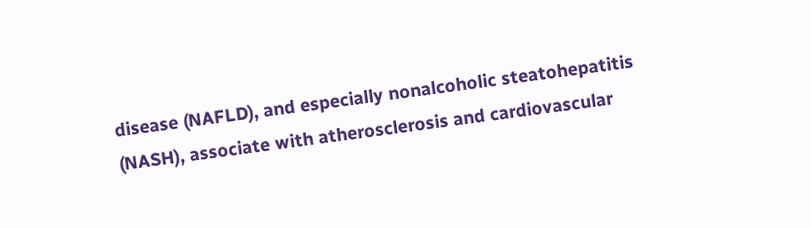disease (NAFLD), and especially nonalcoholic steatohepatitis (NASH), associate with atherosclerosis and cardiovascular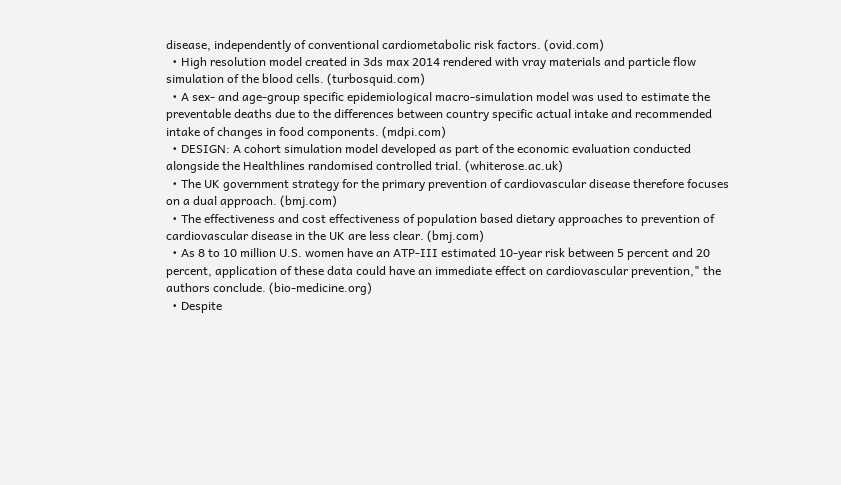disease, independently of conventional cardiometabolic risk factors. (ovid.com)
  • High resolution model created in 3ds max 2014 rendered with vray materials and particle flow simulation of the blood cells. (turbosquid.com)
  • A sex- and age-group specific epidemiological macro-simulation model was used to estimate the preventable deaths due to the differences between country specific actual intake and recommended intake of changes in food components. (mdpi.com)
  • DESIGN: A cohort simulation model developed as part of the economic evaluation conducted alongside the Healthlines randomised controlled trial. (whiterose.ac.uk)
  • The UK government strategy for the primary prevention of cardiovascular disease therefore focuses on a dual approach. (bmj.com)
  • The effectiveness and cost effectiveness of population based dietary approaches to prevention of cardiovascular disease in the UK are less clear. (bmj.com)
  • As 8 to 10 million U.S. women have an ATP-III estimated 10-year risk between 5 percent and 20 percent, application of these data could have an immediate effect on cardiovascular prevention," the authors conclude. (bio-medicine.org)
  • Despite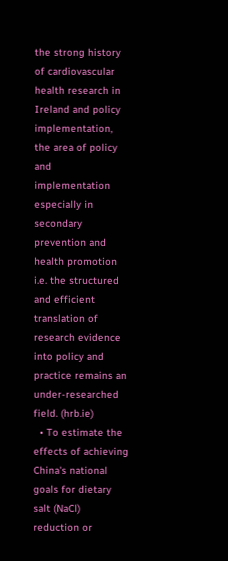the strong history of cardiovascular health research in Ireland and policy implementation, the area of policy and implementation especially in secondary prevention and health promotion i.e. the structured and efficient translation of research evidence into policy and practice remains an under-researched field. (hrb.ie)
  • To estimate the effects of achieving China's national goals for dietary salt (NaCl) reduction or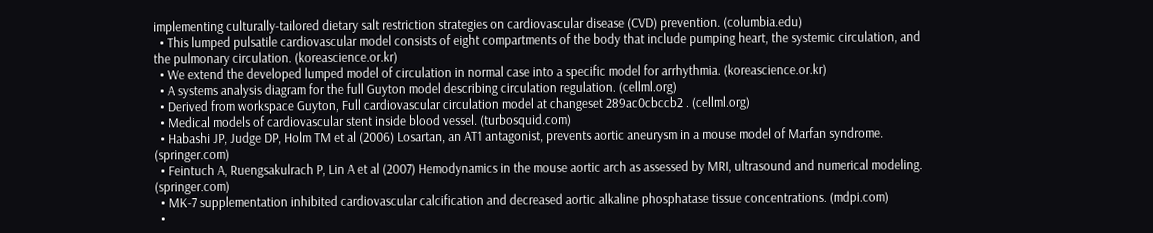implementing culturally-tailored dietary salt restriction strategies on cardiovascular disease (CVD) prevention. (columbia.edu)
  • This lumped pulsatile cardiovascular model consists of eight compartments of the body that include pumping heart, the systemic circulation, and the pulmonary circulation. (koreascience.or.kr)
  • We extend the developed lumped model of circulation in normal case into a specific model for arrhythmia. (koreascience.or.kr)
  • A systems analysis diagram for the full Guyton model describing circulation regulation. (cellml.org)
  • Derived from workspace Guyton, Full cardiovascular circulation model at changeset 289ac0cbccb2 . (cellml.org)
  • Medical models of cardiovascular stent inside blood vessel. (turbosquid.com)
  • Habashi JP, Judge DP, Holm TM et al (2006) Losartan, an AT1 antagonist, prevents aortic aneurysm in a mouse model of Marfan syndrome. (springer.com)
  • Feintuch A, Ruengsakulrach P, Lin A et al (2007) Hemodynamics in the mouse aortic arch as assessed by MRI, ultrasound and numerical modeling. (springer.com)
  • MK-7 supplementation inhibited cardiovascular calcification and decreased aortic alkaline phosphatase tissue concentrations. (mdpi.com)
  •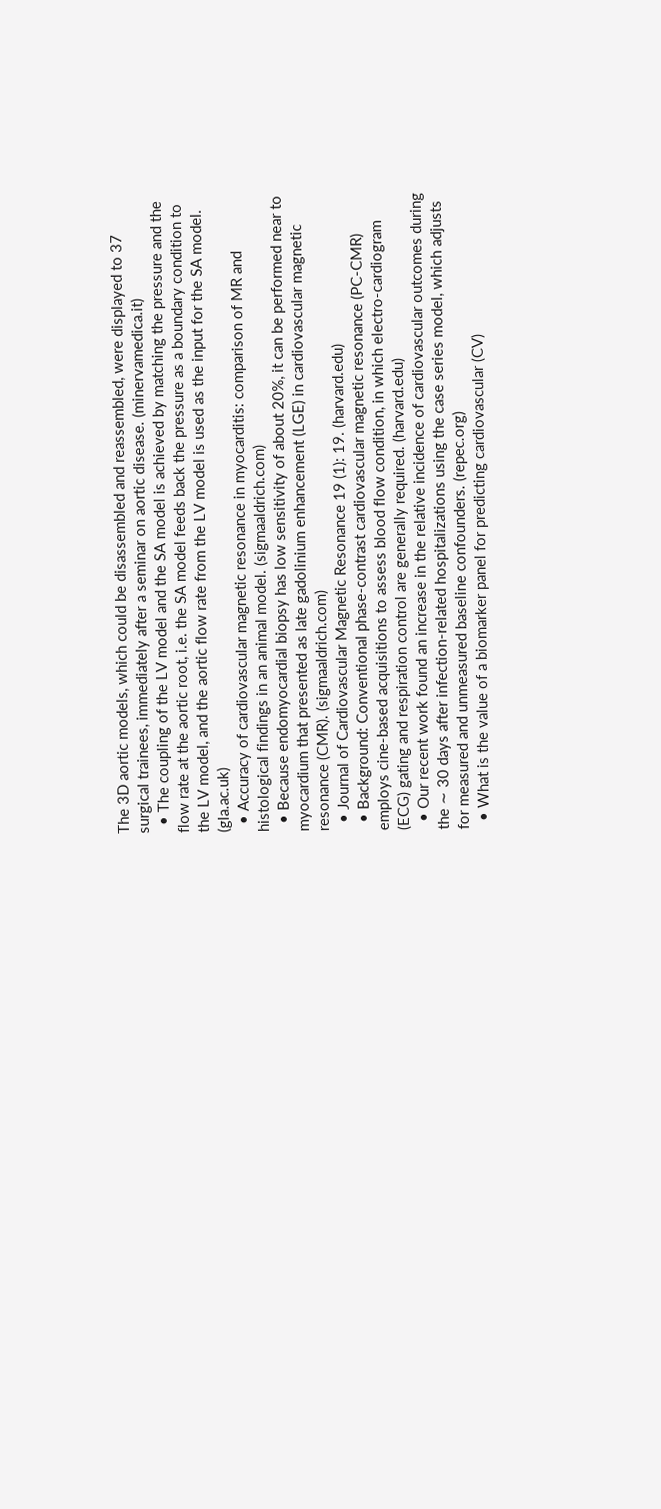The 3D aortic models, which could be disassembled and reassembled, were displayed to 37 surgical trainees, immediately after a seminar on aortic disease. (minervamedica.it)
  • The coupling of the LV model and the SA model is achieved by matching the pressure and the flow rate at the aortic root, i.e. the SA model feeds back the pressure as a boundary condition to the LV model, and the aortic flow rate from the LV model is used as the input for the SA model. (gla.ac.uk)
  • Accuracy of cardiovascular magnetic resonance in myocarditis: comparison of MR and histological findings in an animal model. (sigmaaldrich.com)
  • Because endomyocardial biopsy has low sensitivity of about 20%, it can be performed near to myocardium that presented as late gadolinium enhancement (LGE) in cardiovascular magnetic resonance (CMR). (sigmaaldrich.com)
  • Journal of Cardiovascular Magnetic Resonance 19 (1): 19. (harvard.edu)
  • Background: Conventional phase-contrast cardiovascular magnetic resonance (PC-CMR) employs cine-based acquisitions to assess blood flow condition, in which electro-cardiogram (ECG) gating and respiration control are generally required. (harvard.edu)
  • Our recent work found an increase in the relative incidence of cardiovascular outcomes during the ∼ 30 days after infection-related hospitalizations using the case series model, which adjusts for measured and unmeasured baseline confounders. (repec.org)
  • What is the value of a biomarker panel for predicting cardiovascular (CV)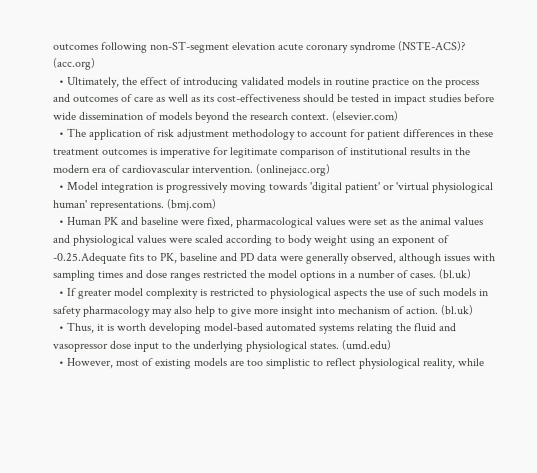outcomes following non-ST-segment elevation acute coronary syndrome (NSTE-ACS)? (acc.org)
  • Ultimately, the effect of introducing validated models in routine practice on the process and outcomes of care as well as its cost-effectiveness should be tested in impact studies before wide dissemination of models beyond the research context. (elsevier.com)
  • The application of risk adjustment methodology to account for patient differences in these treatment outcomes is imperative for legitimate comparison of institutional results in the modern era of cardiovascular intervention. (onlinejacc.org)
  • Model integration is progressively moving towards 'digital patient' or 'virtual physiological human' representations. (bmj.com)
  • Human PK and baseline were fixed, pharmacological values were set as the animal values and physiological values were scaled according to body weight using an exponent of -0.25.Adequate fits to PK, baseline and PD data were generally observed, although issues with sampling times and dose ranges restricted the model options in a number of cases. (bl.uk)
  • If greater model complexity is restricted to physiological aspects the use of such models in safety pharmacology may also help to give more insight into mechanism of action. (bl.uk)
  • Thus, it is worth developing model-based automated systems relating the fluid and vasopressor dose input to the underlying physiological states. (umd.edu)
  • However, most of existing models are too simplistic to reflect physiological reality, while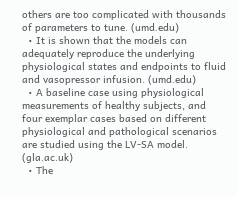others are too complicated with thousands of parameters to tune. (umd.edu)
  • It is shown that the models can adequately reproduce the underlying physiological states and endpoints to fluid and vasopressor infusion. (umd.edu)
  • A baseline case using physiological measurements of healthy subjects, and four exemplar cases based on different physiological and pathological scenarios are studied using the LV-SA model. (gla.ac.uk)
  • The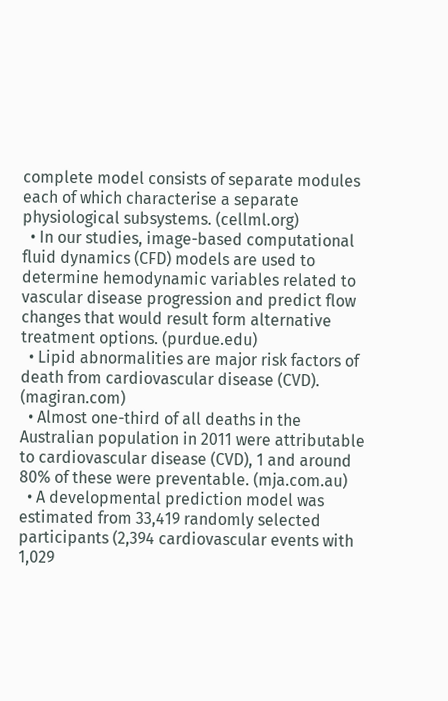complete model consists of separate modules each of which characterise a separate physiological subsystems. (cellml.org)
  • In our studies, image-based computational fluid dynamics (CFD) models are used to determine hemodynamic variables related to vascular disease progression and predict flow changes that would result form alternative treatment options. (purdue.edu)
  • Lipid abnormalities are major risk factors of death from cardiovascular disease (CVD). (magiran.com)
  • Almost one-third of all deaths in the Australian population in 2011 were attributable to cardiovascular disease (CVD), 1 and around 80% of these were preventable. (mja.com.au)
  • A developmental prediction model was estimated from 33,419 randomly selected participants (2,394 cardiovascular events with 1,029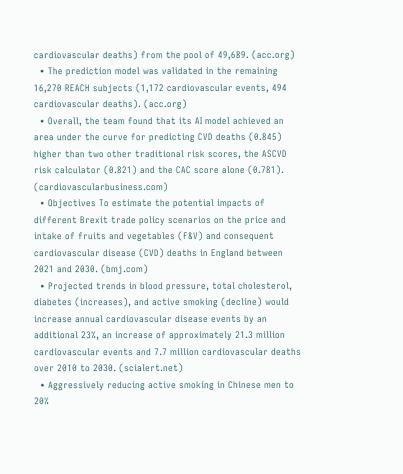cardiovascular deaths) from the pool of 49,689. (acc.org)
  • The prediction model was validated in the remaining 16,270 REACH subjects (1,172 cardiovascular events, 494 cardiovascular deaths). (acc.org)
  • Overall, the team found that its AI model achieved an area under the curve for predicting CVD deaths (0.845) higher than two other traditional risk scores, the ASCVD risk calculator (0.821) and the CAC score alone (0.781). (cardiovascularbusiness.com)
  • Objectives To estimate the potential impacts of different Brexit trade policy scenarios on the price and intake of fruits and vegetables (F&V) and consequent cardiovascular disease (CVD) deaths in England between 2021 and 2030. (bmj.com)
  • Projected trends in blood pressure, total cholesterol, diabetes (increases), and active smoking (decline) would increase annual cardiovascular disease events by an additional 23%, an increase of approximately 21.3 million cardiovascular events and 7.7 million cardiovascular deaths over 2010 to 2030. (scialert.net)
  • Aggressively reducing active smoking in Chinese men to 20%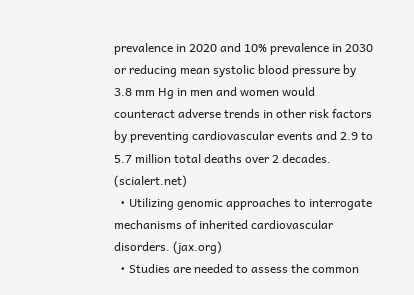prevalence in 2020 and 10% prevalence in 2030 or reducing mean systolic blood pressure by 3.8 mm Hg in men and women would counteract adverse trends in other risk factors by preventing cardiovascular events and 2.9 to 5.7 million total deaths over 2 decades. (scialert.net)
  • Utilizing genomic approaches to interrogate mechanisms of inherited cardiovascular disorders. (jax.org)
  • Studies are needed to assess the common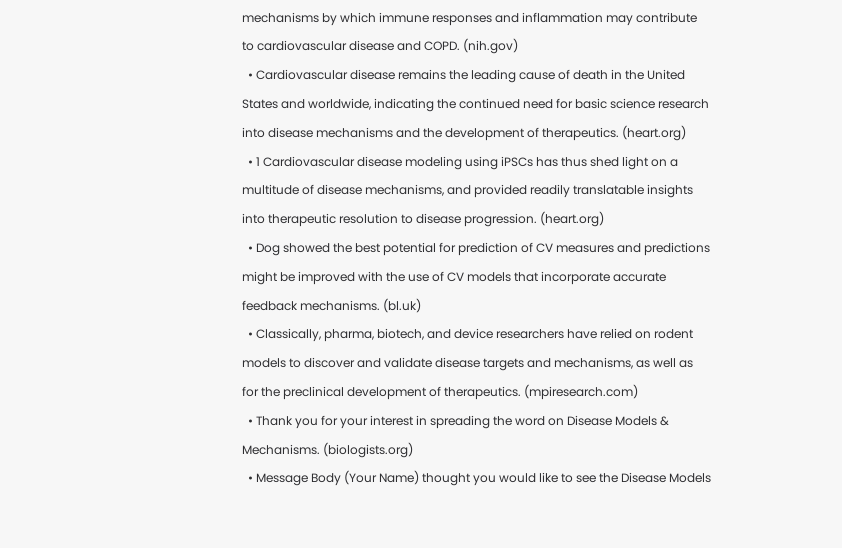mechanisms by which immune responses and inflammation may contribute to cardiovascular disease and COPD. (nih.gov)
  • Cardiovascular disease remains the leading cause of death in the United States and worldwide, indicating the continued need for basic science research into disease mechanisms and the development of therapeutics. (heart.org)
  • 1 Cardiovascular disease modeling using iPSCs has thus shed light on a multitude of disease mechanisms, and provided readily translatable insights into therapeutic resolution to disease progression. (heart.org)
  • Dog showed the best potential for prediction of CV measures and predictions might be improved with the use of CV models that incorporate accurate feedback mechanisms. (bl.uk)
  • Classically, pharma, biotech, and device researchers have relied on rodent models to discover and validate disease targets and mechanisms, as well as for the preclinical development of therapeutics. (mpiresearch.com)
  • Thank you for your interest in spreading the word on Disease Models & Mechanisms. (biologists.org)
  • Message Body (Your Name) thought you would like to see the Disease Models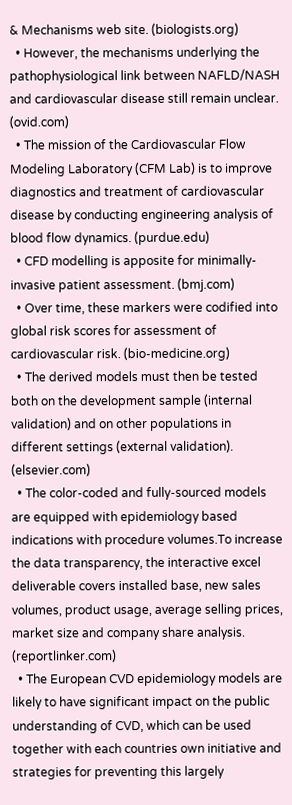& Mechanisms web site. (biologists.org)
  • However, the mechanisms underlying the pathophysiological link between NAFLD/NASH and cardiovascular disease still remain unclear. (ovid.com)
  • The mission of the Cardiovascular Flow Modeling Laboratory (CFM Lab) is to improve diagnostics and treatment of cardiovascular disease by conducting engineering analysis of blood flow dynamics. (purdue.edu)
  • CFD modelling is apposite for minimally-invasive patient assessment. (bmj.com)
  • Over time, these markers were codified into global risk scores for assessment of cardiovascular risk. (bio-medicine.org)
  • The derived models must then be tested both on the development sample (internal validation) and on other populations in different settings (external validation). (elsevier.com)
  • The color-coded and fully-sourced models are equipped with epidemiology based indications with procedure volumes.To increase the data transparency, the interactive excel deliverable covers installed base, new sales volumes, product usage, average selling prices, market size and company share analysis. (reportlinker.com)
  • The European CVD epidemiology models are likely to have significant impact on the public understanding of CVD, which can be used together with each countries own initiative and strategies for preventing this largely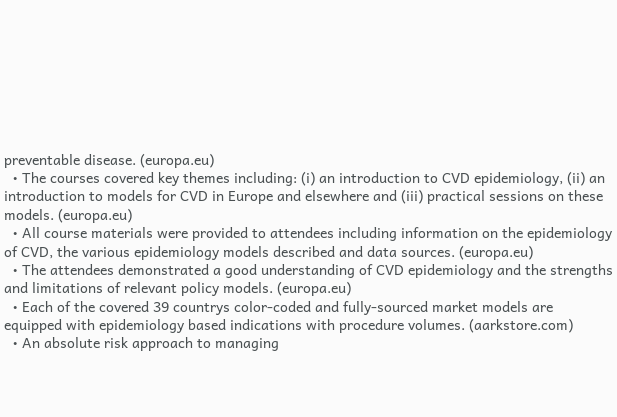preventable disease. (europa.eu)
  • The courses covered key themes including: (i) an introduction to CVD epidemiology, (ii) an introduction to models for CVD in Europe and elsewhere and (iii) practical sessions on these models. (europa.eu)
  • All course materials were provided to attendees including information on the epidemiology of CVD, the various epidemiology models described and data sources. (europa.eu)
  • The attendees demonstrated a good understanding of CVD epidemiology and the strengths and limitations of relevant policy models. (europa.eu)
  • Each of the covered 39 countrys color-coded and fully-sourced market models are equipped with epidemiology based indications with procedure volumes. (aarkstore.com)
  • An absolute risk approach to managing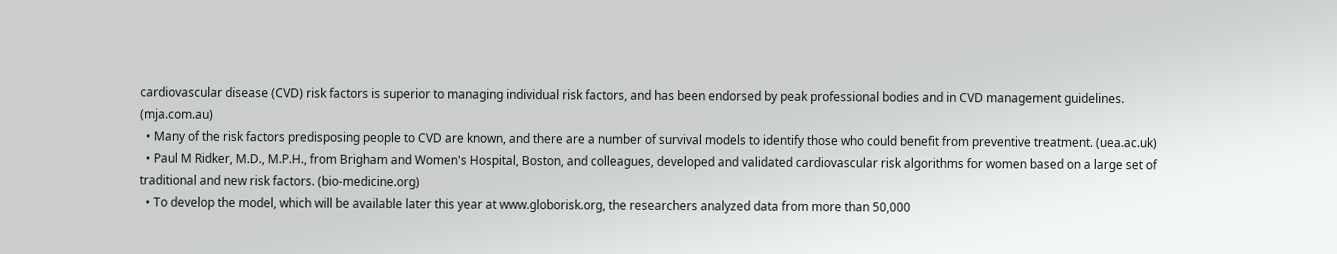cardiovascular disease (CVD) risk factors is superior to managing individual risk factors, and has been endorsed by peak professional bodies and in CVD management guidelines. (mja.com.au)
  • Many of the risk factors predisposing people to CVD are known, and there are a number of survival models to identify those who could benefit from preventive treatment. (uea.ac.uk)
  • Paul M Ridker, M.D., M.P.H., from Brigham and Women's Hospital, Boston, and colleagues, developed and validated cardiovascular risk algorithms for women based on a large set of traditional and new risk factors. (bio-medicine.org)
  • To develop the model, which will be available later this year at www.globorisk.org, the researchers analyzed data from more than 50,000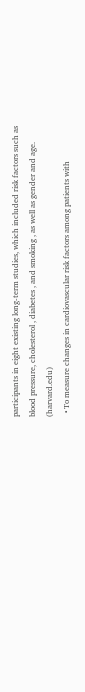participants in eight existing long-term studies, which included risk factors such as blood pressure, cholesterol , diabetes , and smoking , as well as gender and age. (harvard.edu)
  • To measure changes in cardiovascular risk factors among patients with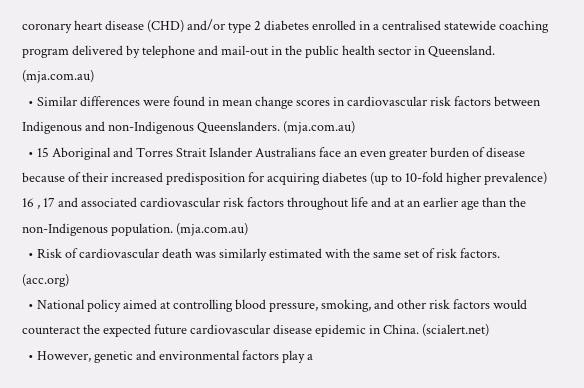coronary heart disease (CHD) and/or type 2 diabetes enrolled in a centralised statewide coaching program delivered by telephone and mail-out in the public health sector in Queensland. (mja.com.au)
  • Similar differences were found in mean change scores in cardiovascular risk factors between Indigenous and non-Indigenous Queenslanders. (mja.com.au)
  • 15 Aboriginal and Torres Strait Islander Australians face an even greater burden of disease because of their increased predisposition for acquiring diabetes (up to 10-fold higher prevalence) 16 , 17 and associated cardiovascular risk factors throughout life and at an earlier age than the non-Indigenous population. (mja.com.au)
  • Risk of cardiovascular death was similarly estimated with the same set of risk factors. (acc.org)
  • National policy aimed at controlling blood pressure, smoking, and other risk factors would counteract the expected future cardiovascular disease epidemic in China. (scialert.net)
  • However, genetic and environmental factors play a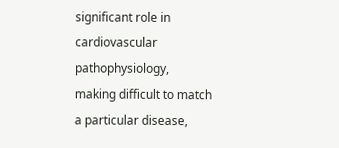significant role in cardiovascular pathophysiology, making difficult to match a particular disease,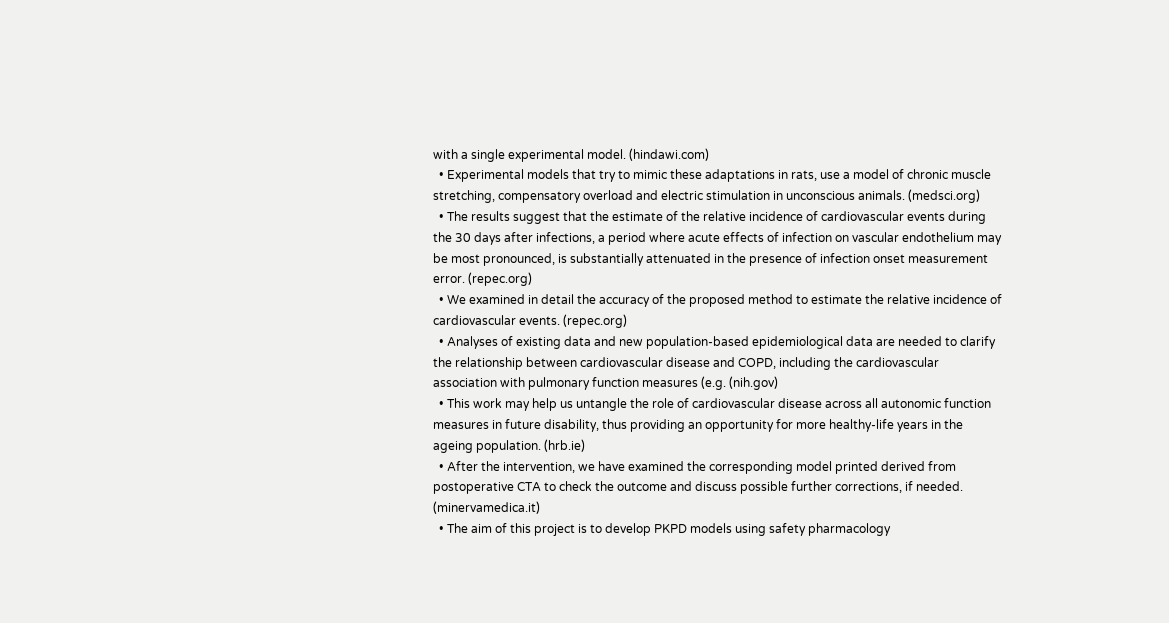with a single experimental model. (hindawi.com)
  • Experimental models that try to mimic these adaptations in rats, use a model of chronic muscle stretching, compensatory overload and electric stimulation in unconscious animals. (medsci.org)
  • The results suggest that the estimate of the relative incidence of cardiovascular events during the 30 days after infections, a period where acute effects of infection on vascular endothelium may be most pronounced, is substantially attenuated in the presence of infection onset measurement error. (repec.org)
  • We examined in detail the accuracy of the proposed method to estimate the relative incidence of cardiovascular events. (repec.org)
  • Analyses of existing data and new population-based epidemiological data are needed to clarify the relationship between cardiovascular disease and COPD, including the cardiovascular association with pulmonary function measures (e.g. (nih.gov)
  • This work may help us untangle the role of cardiovascular disease across all autonomic function measures in future disability, thus providing an opportunity for more healthy-life years in the ageing population. (hrb.ie)
  • After the intervention, we have examined the corresponding model printed derived from postoperative CTA to check the outcome and discuss possible further corrections, if needed. (minervamedica.it)
  • The aim of this project is to develop PKPD models using safety pharmacology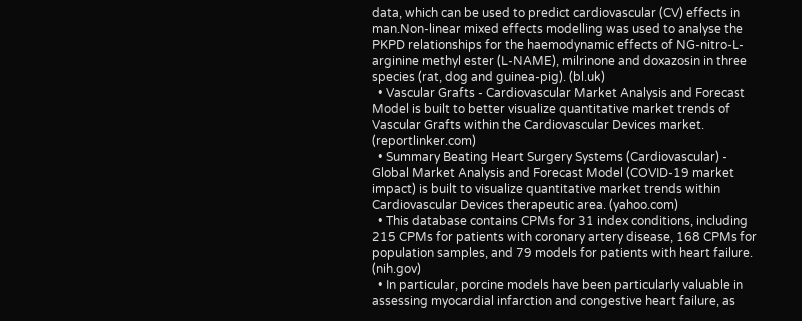data, which can be used to predict cardiovascular (CV) effects in man.Non-linear mixed effects modelling was used to analyse the PKPD relationships for the haemodynamic effects of NG-nitro-L-arginine methyl ester (L-NAME), milrinone and doxazosin in three species (rat, dog and guinea-pig). (bl.uk)
  • Vascular Grafts - Cardiovascular Market Analysis and Forecast Model is built to better visualize quantitative market trends of Vascular Grafts within the Cardiovascular Devices market. (reportlinker.com)
  • Summary Beating Heart Surgery Systems (Cardiovascular) - Global Market Analysis and Forecast Model (COVID-19 market impact) is built to visualize quantitative market trends within Cardiovascular Devices therapeutic area. (yahoo.com)
  • This database contains CPMs for 31 index conditions, including 215 CPMs for patients with coronary artery disease, 168 CPMs for population samples, and 79 models for patients with heart failure. (nih.gov)
  • In particular, porcine models have been particularly valuable in assessing myocardial infarction and congestive heart failure, as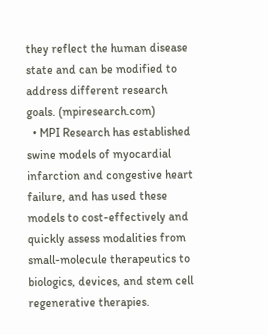they reflect the human disease state and can be modified to address different research goals. (mpiresearch.com)
  • MPI Research has established swine models of myocardial infarction and congestive heart failure, and has used these models to cost-effectively and quickly assess modalities from small-molecule therapeutics to biologics, devices, and stem cell regenerative therapies.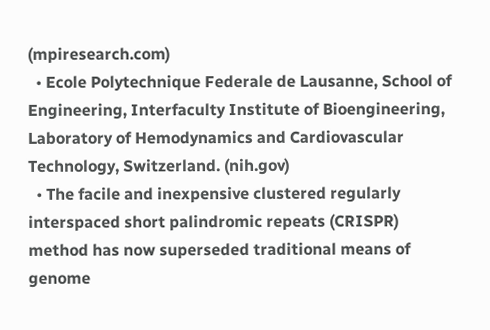(mpiresearch.com)
  • Ecole Polytechnique Federale de Lausanne, School of Engineering, Interfaculty Institute of Bioengineering, Laboratory of Hemodynamics and Cardiovascular Technology, Switzerland. (nih.gov)
  • The facile and inexpensive clustered regularly interspaced short palindromic repeats (CRISPR) method has now superseded traditional means of genome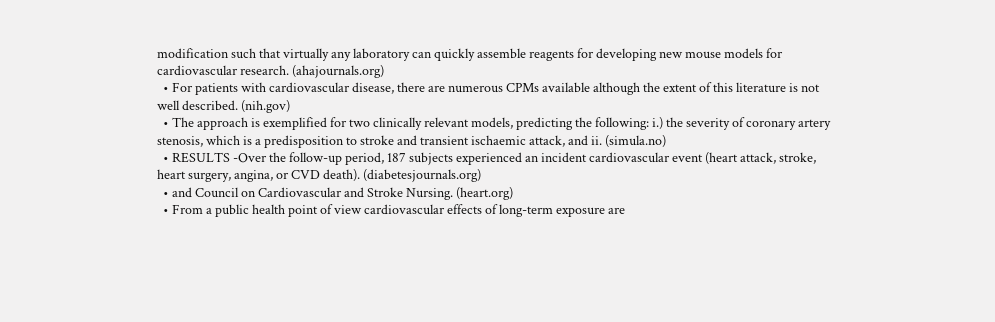modification such that virtually any laboratory can quickly assemble reagents for developing new mouse models for cardiovascular research. (ahajournals.org)
  • For patients with cardiovascular disease, there are numerous CPMs available although the extent of this literature is not well described. (nih.gov)
  • The approach is exemplified for two clinically relevant models, predicting the following: i.) the severity of coronary artery stenosis, which is a predisposition to stroke and transient ischaemic attack, and ii. (simula.no)
  • RESULTS -Over the follow-up period, 187 subjects experienced an incident cardiovascular event (heart attack, stroke, heart surgery, angina, or CVD death). (diabetesjournals.org)
  • and Council on Cardiovascular and Stroke Nursing. (heart.org)
  • From a public health point of view cardiovascular effects of long-term exposure are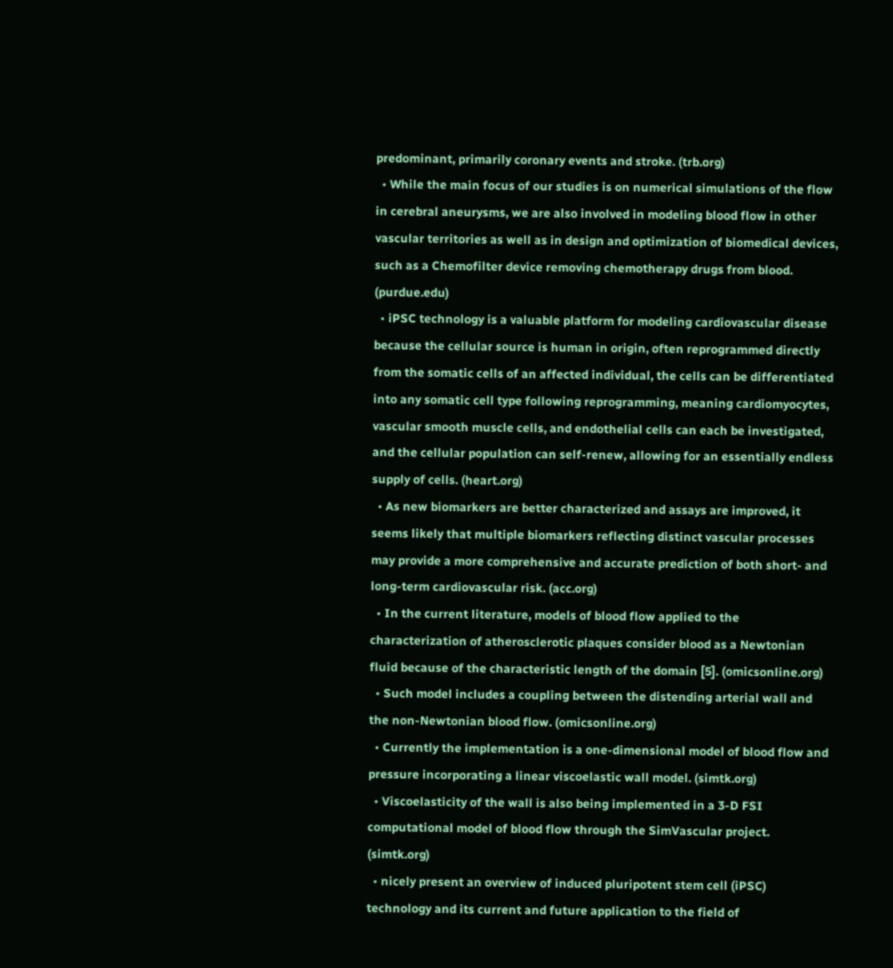predominant, primarily coronary events and stroke. (trb.org)
  • While the main focus of our studies is on numerical simulations of the flow in cerebral aneurysms, we are also involved in modeling blood flow in other vascular territories as well as in design and optimization of biomedical devices, such as a Chemofilter device removing chemotherapy drugs from blood. (purdue.edu)
  • iPSC technology is a valuable platform for modeling cardiovascular disease because the cellular source is human in origin, often reprogrammed directly from the somatic cells of an affected individual, the cells can be differentiated into any somatic cell type following reprogramming, meaning cardiomyocytes, vascular smooth muscle cells, and endothelial cells can each be investigated, and the cellular population can self-renew, allowing for an essentially endless supply of cells. (heart.org)
  • As new biomarkers are better characterized and assays are improved, it seems likely that multiple biomarkers reflecting distinct vascular processes may provide a more comprehensive and accurate prediction of both short- and long-term cardiovascular risk. (acc.org)
  • In the current literature, models of blood flow applied to the characterization of atherosclerotic plaques consider blood as a Newtonian fluid because of the characteristic length of the domain [5]. (omicsonline.org)
  • Such model includes a coupling between the distending arterial wall and the non-Newtonian blood flow. (omicsonline.org)
  • Currently the implementation is a one-dimensional model of blood flow and pressure incorporating a linear viscoelastic wall model. (simtk.org)
  • Viscoelasticity of the wall is also being implemented in a 3-D FSI computational model of blood flow through the SimVascular project. (simtk.org)
  • nicely present an overview of induced pluripotent stem cell (iPSC) technology and its current and future application to the field of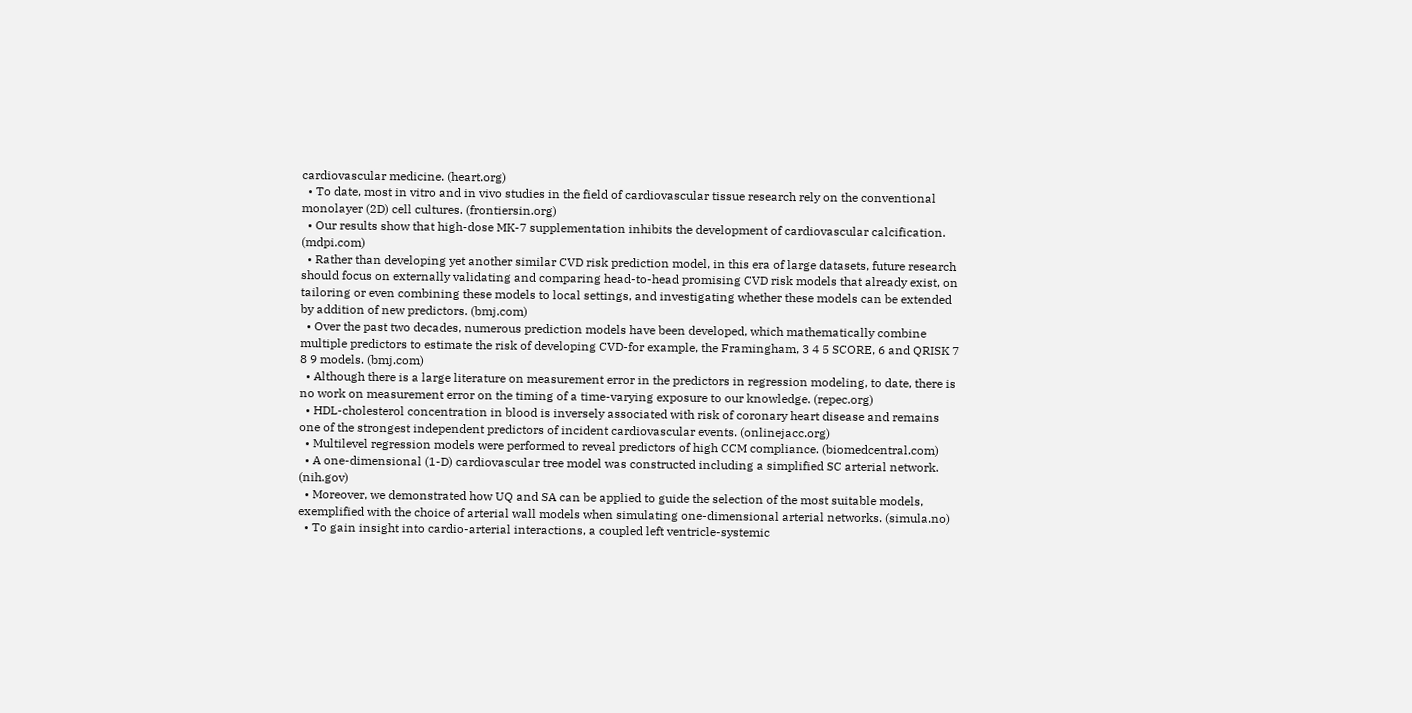cardiovascular medicine. (heart.org)
  • To date, most in vitro and in vivo studies in the field of cardiovascular tissue research rely on the conventional monolayer (2D) cell cultures. (frontiersin.org)
  • Our results show that high-dose MK-7 supplementation inhibits the development of cardiovascular calcification. (mdpi.com)
  • Rather than developing yet another similar CVD risk prediction model, in this era of large datasets, future research should focus on externally validating and comparing head-to-head promising CVD risk models that already exist, on tailoring or even combining these models to local settings, and investigating whether these models can be extended by addition of new predictors. (bmj.com)
  • Over the past two decades, numerous prediction models have been developed, which mathematically combine multiple predictors to estimate the risk of developing CVD-for example, the Framingham, 3 4 5 SCORE, 6 and QRISK 7 8 9 models. (bmj.com)
  • Although there is a large literature on measurement error in the predictors in regression modeling, to date, there is no work on measurement error on the timing of a time-varying exposure to our knowledge. (repec.org)
  • HDL-cholesterol concentration in blood is inversely associated with risk of coronary heart disease and remains one of the strongest independent predictors of incident cardiovascular events. (onlinejacc.org)
  • Multilevel regression models were performed to reveal predictors of high CCM compliance. (biomedcentral.com)
  • A one-dimensional (1-D) cardiovascular tree model was constructed including a simplified SC arterial network. (nih.gov)
  • Moreover, we demonstrated how UQ and SA can be applied to guide the selection of the most suitable models, exemplified with the choice of arterial wall models when simulating one-dimensional arterial networks. (simula.no)
  • To gain insight into cardio-arterial interactions, a coupled left ventricle-systemic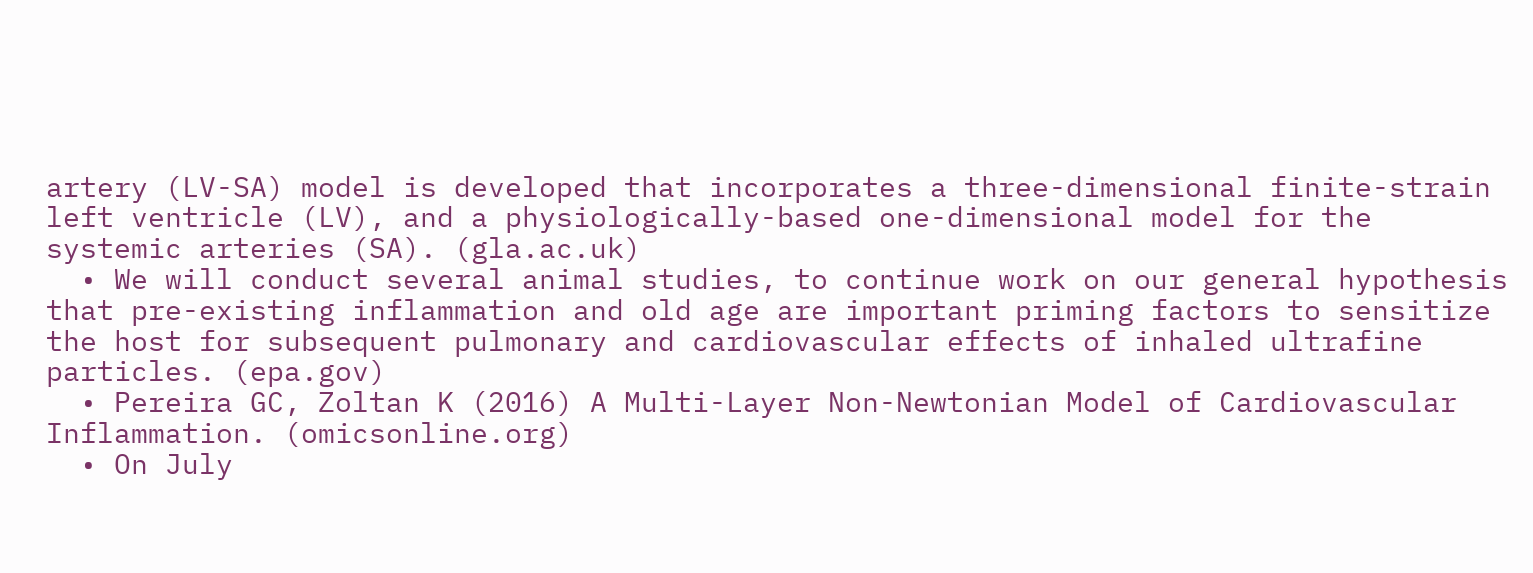artery (LV-SA) model is developed that incorporates a three-dimensional finite-strain left ventricle (LV), and a physiologically-based one-dimensional model for the systemic arteries (SA). (gla.ac.uk)
  • We will conduct several animal studies, to continue work on our general hypothesis that pre-existing inflammation and old age are important priming factors to sensitize the host for subsequent pulmonary and cardiovascular effects of inhaled ultrafine particles. (epa.gov)
  • Pereira GC, Zoltan K (2016) A Multi-Layer Non-Newtonian Model of Cardiovascular Inflammation. (omicsonline.org)
  • On July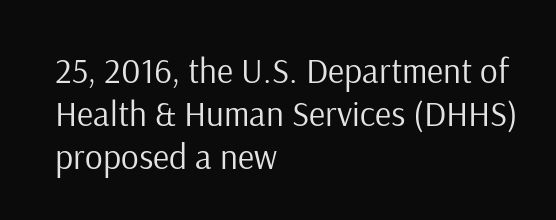25, 2016, the U.S. Department of Health & Human Services (DHHS) proposed a new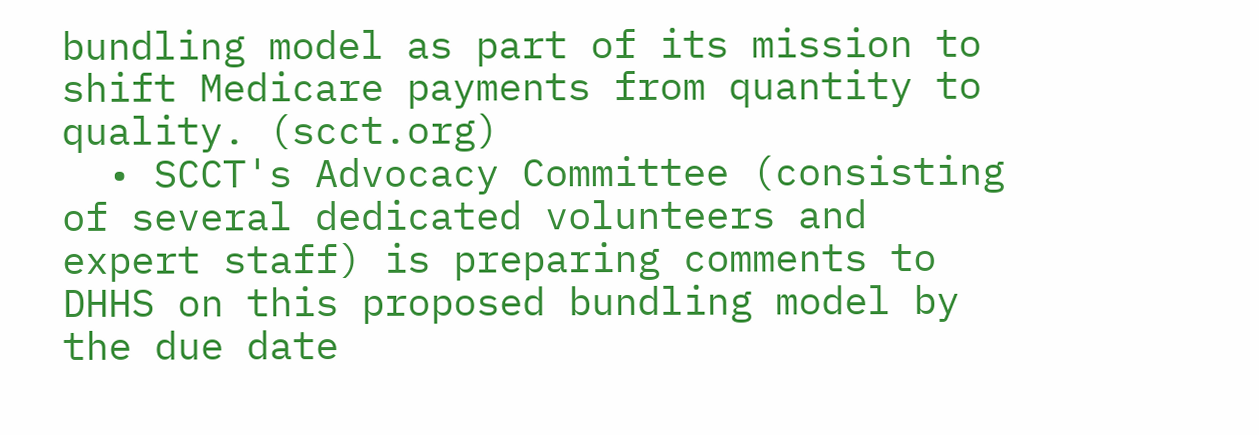bundling model as part of its mission to shift Medicare payments from quantity to quality. (scct.org)
  • SCCT's Advocacy Committee (consisting of several dedicated volunteers and expert staff) is preparing comments to DHHS on this proposed bundling model by the due date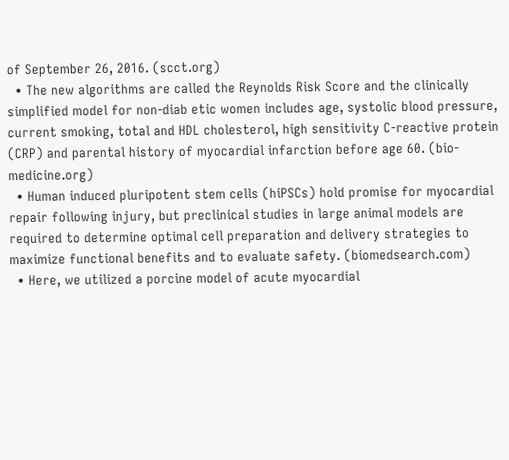of September 26, 2016. (scct.org)
  • The new algorithms are called the Reynolds Risk Score and the clinically simplified model for non-diab etic women includes age, systolic blood pressure, current smoking, total and HDL cholesterol, high sensitivity C-reactive protein (CRP) and parental history of myocardial infarction before age 60. (bio-medicine.org)
  • Human induced pluripotent stem cells (hiPSCs) hold promise for myocardial repair following injury, but preclinical studies in large animal models are required to determine optimal cell preparation and delivery strategies to maximize functional benefits and to evaluate safety. (biomedsearch.com)
  • Here, we utilized a porcine model of acute myocardial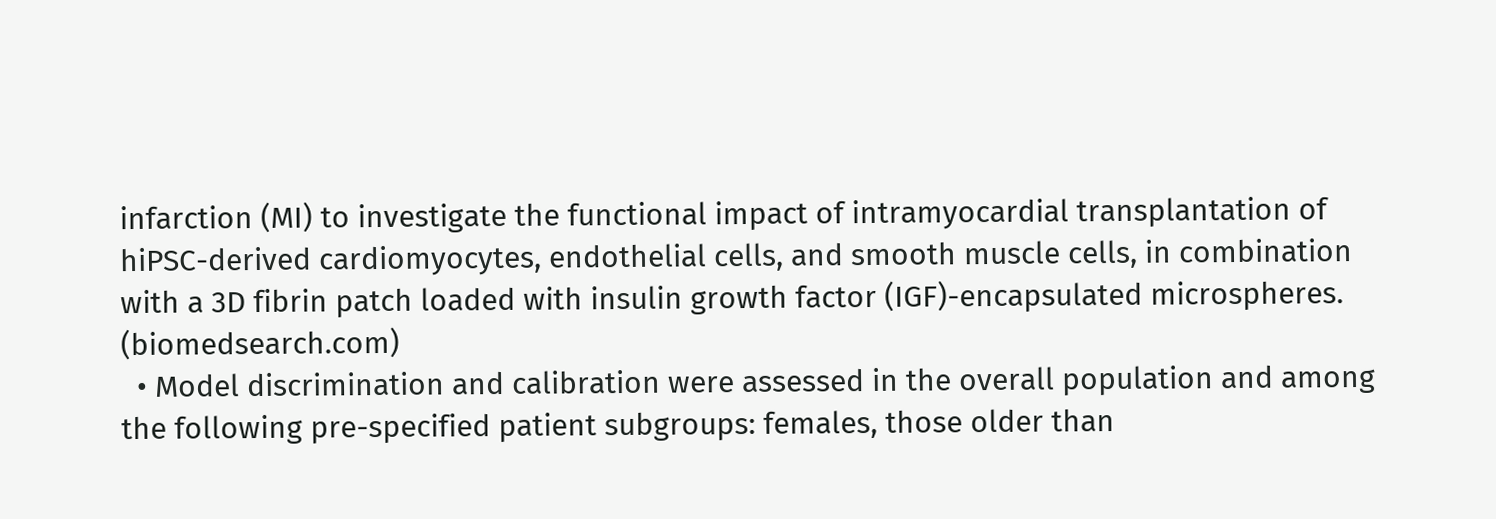infarction (MI) to investigate the functional impact of intramyocardial transplantation of hiPSC-derived cardiomyocytes, endothelial cells, and smooth muscle cells, in combination with a 3D fibrin patch loaded with insulin growth factor (IGF)-encapsulated microspheres. (biomedsearch.com)
  • Model discrimination and calibration were assessed in the overall population and among the following pre-specified patient subgroups: females, those older than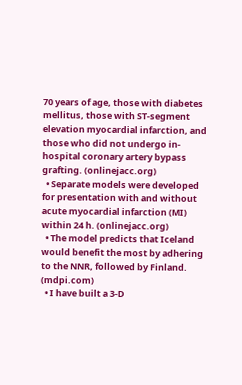70 years of age, those with diabetes mellitus, those with ST-segment elevation myocardial infarction, and those who did not undergo in-hospital coronary artery bypass grafting. (onlinejacc.org)
  • Separate models were developed for presentation with and without acute myocardial infarction (MI) within 24 h. (onlinejacc.org)
  • The model predicts that Iceland would benefit the most by adhering to the NNR, followed by Finland. (mdpi.com)
  • I have built a 3-D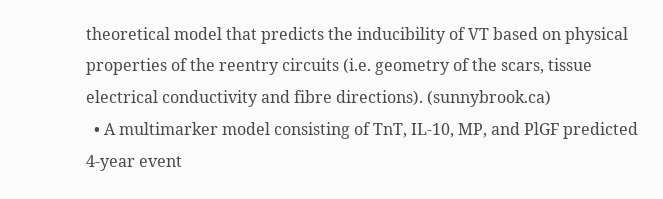theoretical model that predicts the inducibility of VT based on physical properties of the reentry circuits (i.e. geometry of the scars, tissue electrical conductivity and fibre directions). (sunnybrook.ca)
  • A multimarker model consisting of TnT, IL-10, MP, and PlGF predicted 4-year event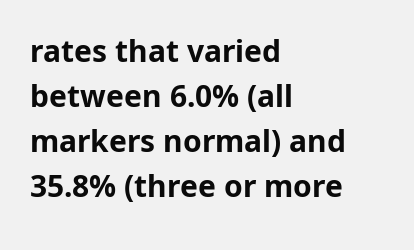rates that varied between 6.0% (all markers normal) and 35.8% (three or more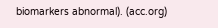biomarkers abnormal). (acc.org)